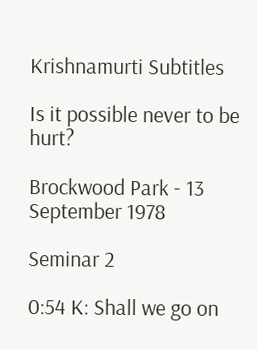Krishnamurti Subtitles

Is it possible never to be hurt?

Brockwood Park - 13 September 1978

Seminar 2

0:54 K: Shall we go on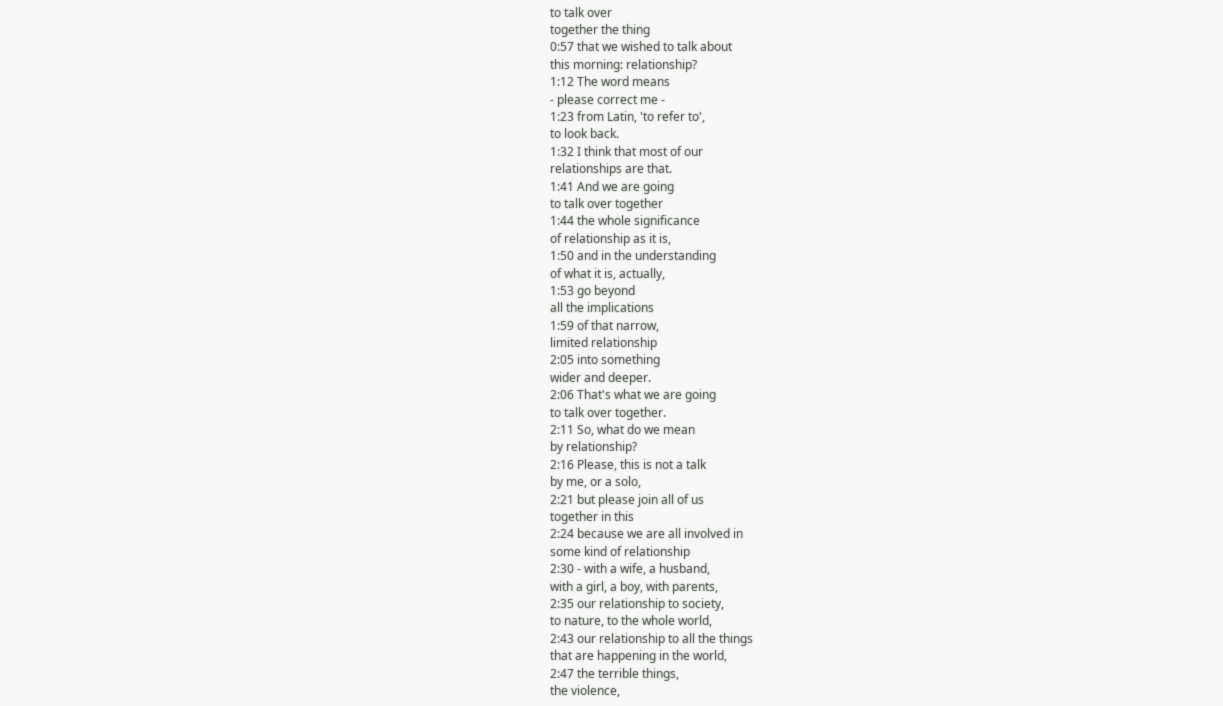to talk over
together the thing
0:57 that we wished to talk about
this morning: relationship?
1:12 The word means
- please correct me -
1:23 from Latin, 'to refer to',
to look back.
1:32 I think that most of our
relationships are that.
1:41 And we are going
to talk over together
1:44 the whole significance
of relationship as it is,
1:50 and in the understanding
of what it is, actually,
1:53 go beyond
all the implications
1:59 of that narrow,
limited relationship
2:05 into something
wider and deeper.
2:06 That's what we are going
to talk over together.
2:11 So, what do we mean
by relationship?
2:16 Please, this is not a talk
by me, or a solo,
2:21 but please join all of us
together in this
2:24 because we are all involved in
some kind of relationship
2:30 - with a wife, a husband,
with a girl, a boy, with parents,
2:35 our relationship to society,
to nature, to the whole world,
2:43 our relationship to all the things
that are happening in the world,
2:47 the terrible things,
the violence,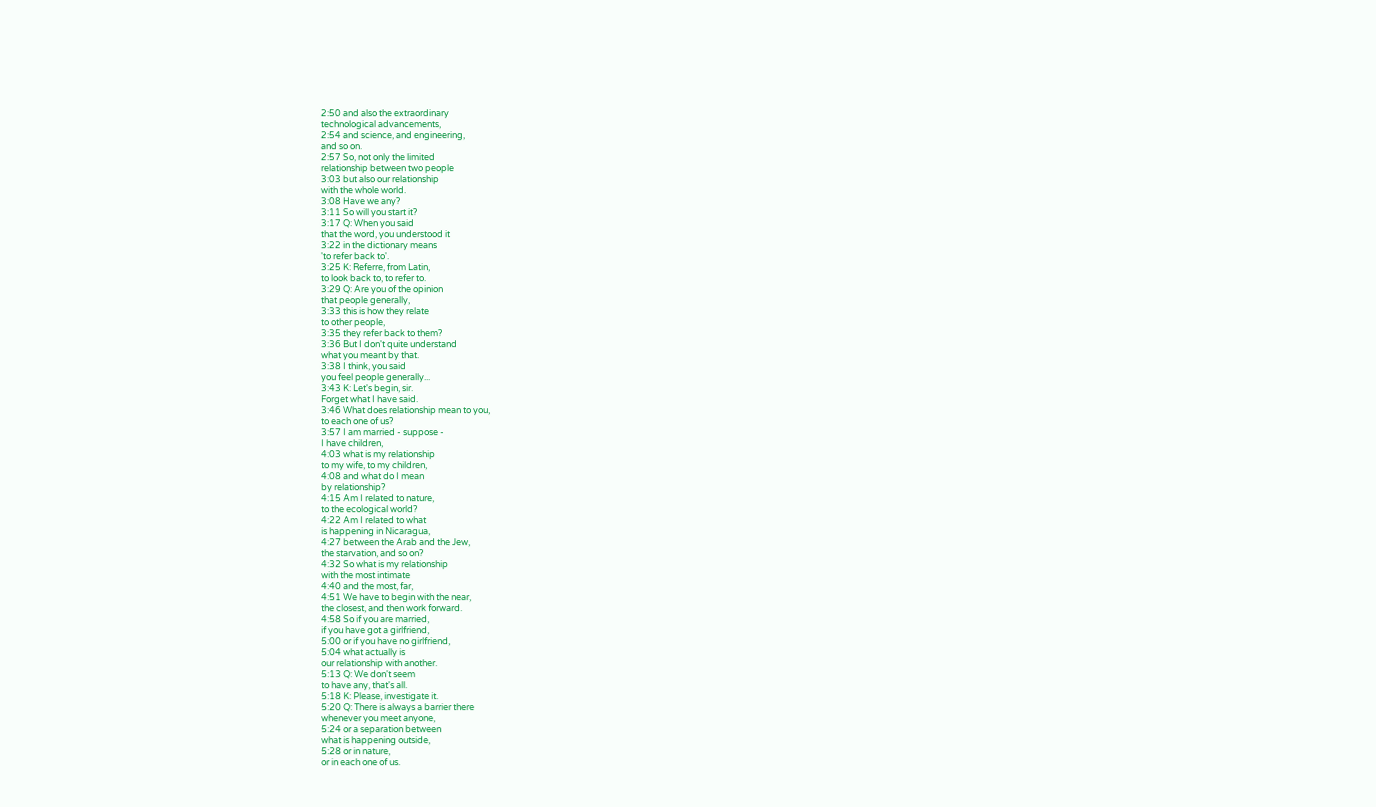2:50 and also the extraordinary
technological advancements,
2:54 and science, and engineering,
and so on.
2:57 So, not only the limited
relationship between two people
3:03 but also our relationship
with the whole world.
3:08 Have we any?
3:11 So will you start it?
3:17 Q: When you said
that the word, you understood it
3:22 in the dictionary means
'to refer back to'.
3:25 K: Referre, from Latin,
to look back to, to refer to.
3:29 Q: Are you of the opinion
that people generally,
3:33 this is how they relate
to other people,
3:35 they refer back to them?
3:36 But I don't quite understand
what you meant by that.
3:38 I think, you said
you feel people generally...
3:43 K: Let's begin, sir.
Forget what I have said.
3:46 What does relationship mean to you,
to each one of us?
3:57 I am married - suppose -
I have children,
4:03 what is my relationship
to my wife, to my children,
4:08 and what do I mean
by relationship?
4:15 Am I related to nature,
to the ecological world?
4:22 Am I related to what
is happening in Nicaragua,
4:27 between the Arab and the Jew,
the starvation, and so on?
4:32 So what is my relationship
with the most intimate
4:40 and the most, far,
4:51 We have to begin with the near,
the closest, and then work forward.
4:58 So if you are married,
if you have got a girlfriend,
5:00 or if you have no girlfriend,
5:04 what actually is
our relationship with another.
5:13 Q: We don't seem
to have any, that's all.
5:18 K: Please, investigate it.
5:20 Q: There is always a barrier there
whenever you meet anyone,
5:24 or a separation between
what is happening outside,
5:28 or in nature,
or in each one of us.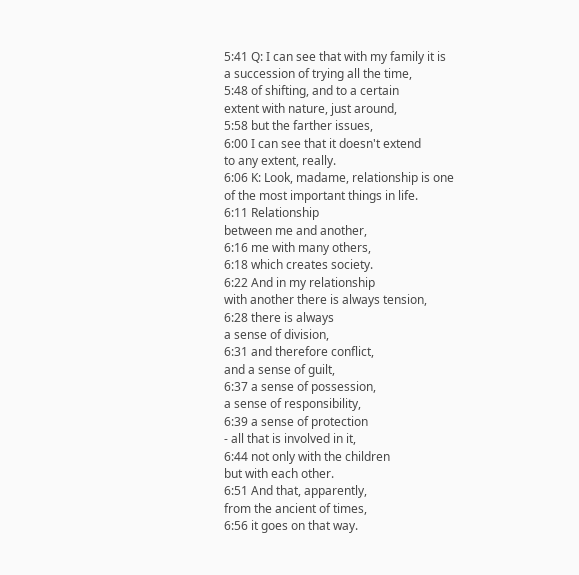5:41 Q: I can see that with my family it is
a succession of trying all the time,
5:48 of shifting, and to a certain
extent with nature, just around,
5:58 but the farther issues,
6:00 I can see that it doesn't extend
to any extent, really.
6:06 K: Look, madame, relationship is one
of the most important things in life.
6:11 Relationship
between me and another,
6:16 me with many others,
6:18 which creates society.
6:22 And in my relationship
with another there is always tension,
6:28 there is always
a sense of division,
6:31 and therefore conflict,
and a sense of guilt,
6:37 a sense of possession,
a sense of responsibility,
6:39 a sense of protection
- all that is involved in it,
6:44 not only with the children
but with each other.
6:51 And that, apparently,
from the ancient of times,
6:56 it goes on that way.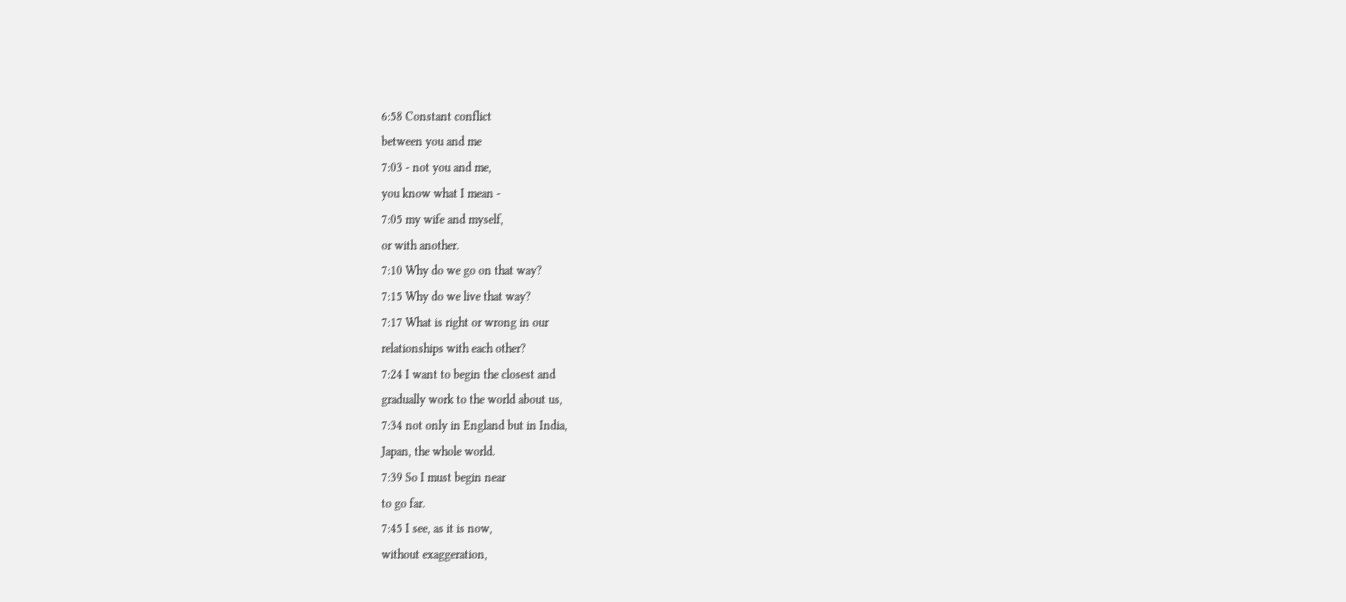6:58 Constant conflict
between you and me
7:03 - not you and me,
you know what I mean -
7:05 my wife and myself,
or with another.
7:10 Why do we go on that way?
7:15 Why do we live that way?
7:17 What is right or wrong in our
relationships with each other?
7:24 I want to begin the closest and
gradually work to the world about us,
7:34 not only in England but in India,
Japan, the whole world.
7:39 So I must begin near
to go far.
7:45 I see, as it is now,
without exaggeration,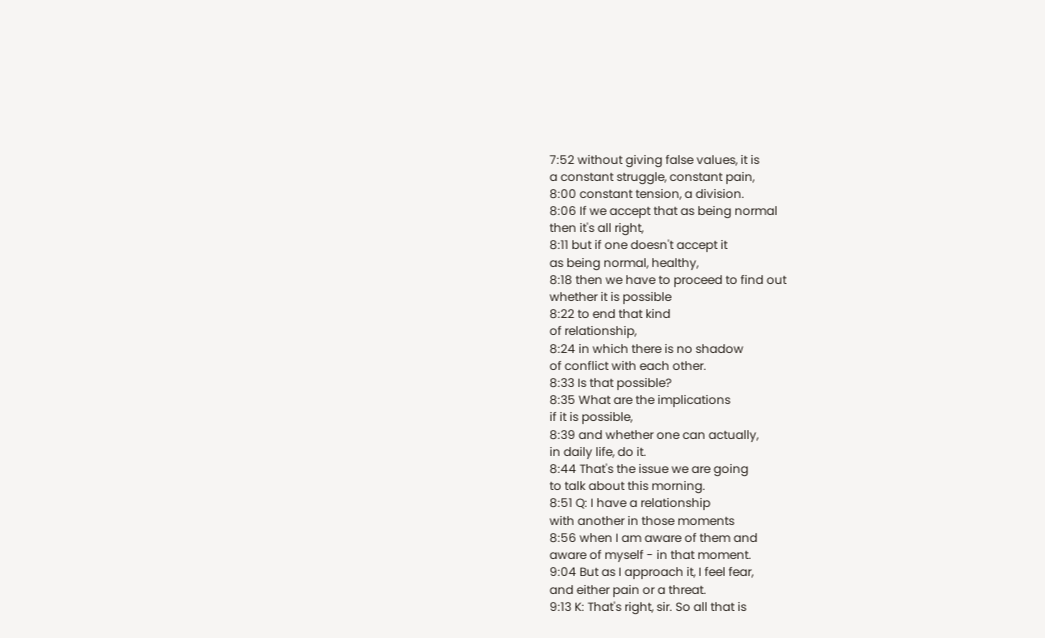7:52 without giving false values, it is
a constant struggle, constant pain,
8:00 constant tension, a division.
8:06 If we accept that as being normal
then it's all right,
8:11 but if one doesn't accept it
as being normal, healthy,
8:18 then we have to proceed to find out
whether it is possible
8:22 to end that kind
of relationship,
8:24 in which there is no shadow
of conflict with each other.
8:33 Is that possible?
8:35 What are the implications
if it is possible,
8:39 and whether one can actually,
in daily life, do it.
8:44 That's the issue we are going
to talk about this morning.
8:51 Q: I have a relationship
with another in those moments
8:56 when I am aware of them and
aware of myself - in that moment.
9:04 But as I approach it, I feel fear,
and either pain or a threat.
9:13 K: That's right, sir. So all that is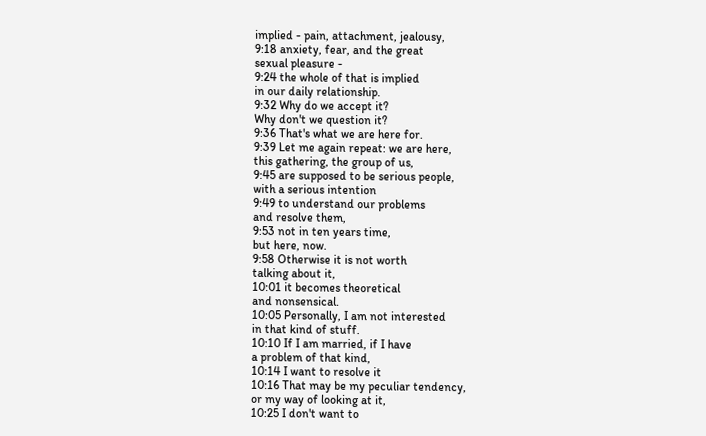implied - pain, attachment, jealousy,
9:18 anxiety, fear, and the great
sexual pleasure -
9:24 the whole of that is implied
in our daily relationship.
9:32 Why do we accept it?
Why don't we question it?
9:36 That's what we are here for.
9:39 Let me again repeat: we are here,
this gathering, the group of us,
9:45 are supposed to be serious people,
with a serious intention
9:49 to understand our problems
and resolve them,
9:53 not in ten years time,
but here, now.
9:58 Otherwise it is not worth
talking about it,
10:01 it becomes theoretical
and nonsensical.
10:05 Personally, I am not interested
in that kind of stuff.
10:10 If I am married, if I have
a problem of that kind,
10:14 I want to resolve it
10:16 That may be my peculiar tendency,
or my way of looking at it,
10:25 I don't want to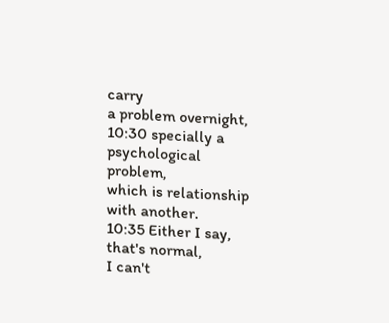carry
a problem overnight,
10:30 specially a psychological problem,
which is relationship with another.
10:35 Either I say, that's normal,
I can't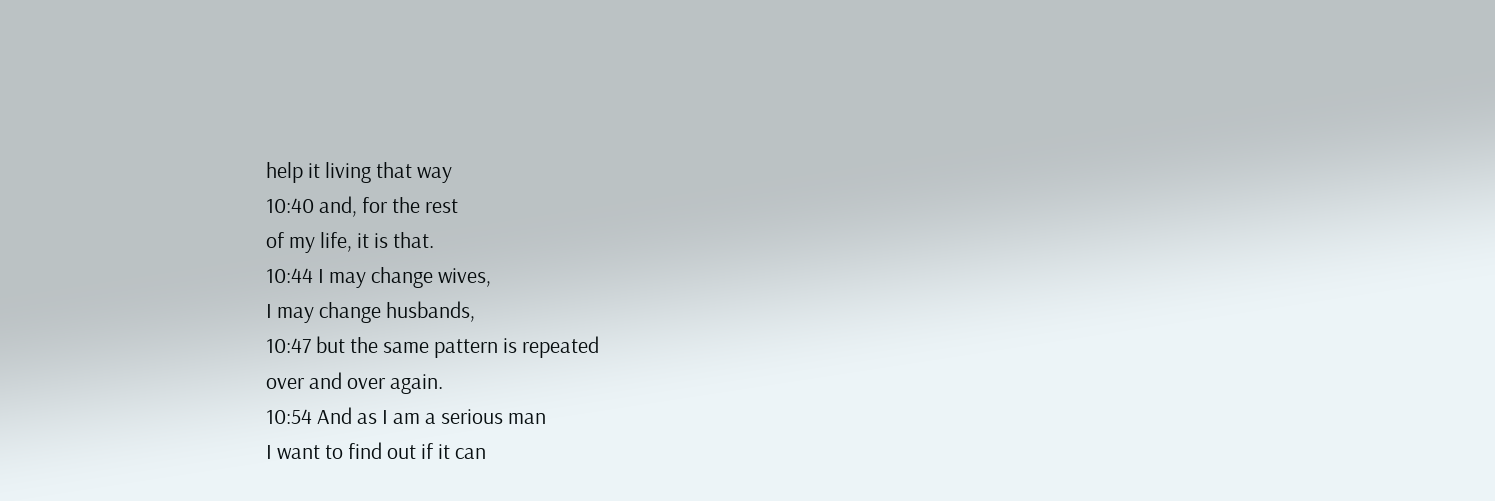help it living that way
10:40 and, for the rest
of my life, it is that.
10:44 I may change wives,
I may change husbands,
10:47 but the same pattern is repeated
over and over again.
10:54 And as I am a serious man
I want to find out if it can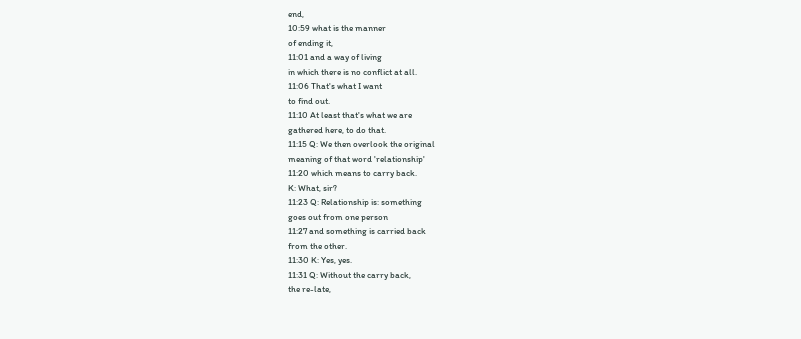end,
10:59 what is the manner
of ending it,
11:01 and a way of living
in which there is no conflict at all.
11:06 That's what I want
to find out.
11:10 At least that's what we are
gathered here, to do that.
11:15 Q: We then overlook the original
meaning of that word 'relationship'
11:20 which means to carry back.
K: What, sir?
11:23 Q: Relationship is: something
goes out from one person
11:27 and something is carried back
from the other.
11:30 K: Yes, yes.
11:31 Q: Without the carry back,
the re-late,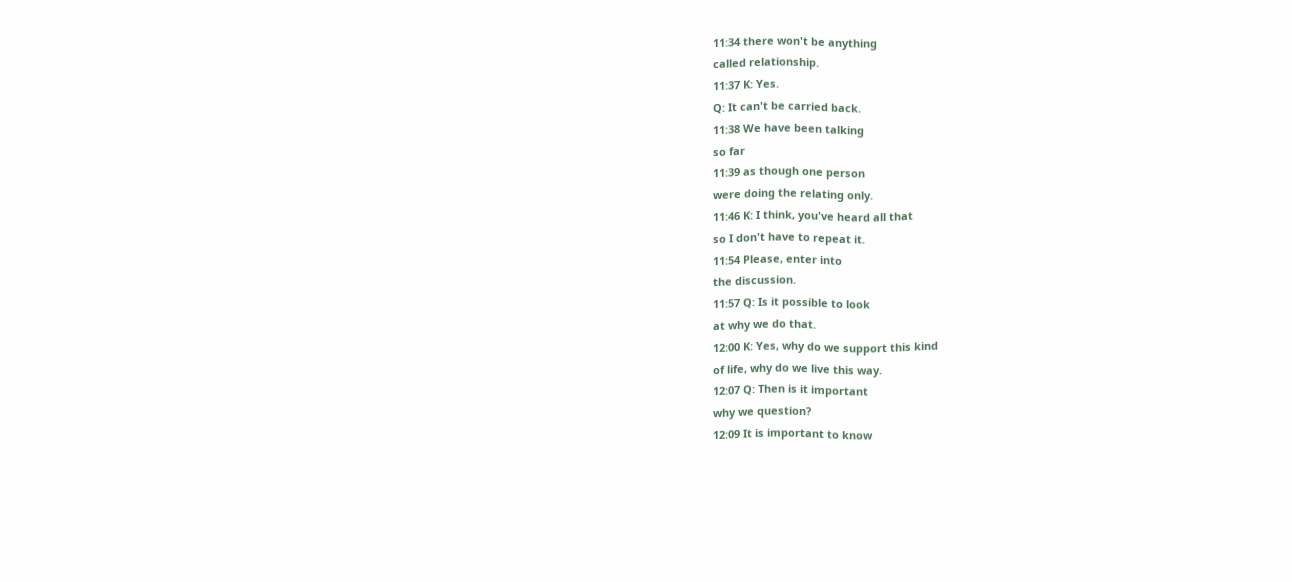11:34 there won't be anything
called relationship.
11:37 K: Yes.
Q: It can't be carried back.
11:38 We have been talking
so far
11:39 as though one person
were doing the relating only.
11:46 K: I think, you've heard all that
so I don't have to repeat it.
11:54 Please, enter into
the discussion.
11:57 Q: Is it possible to look
at why we do that.
12:00 K: Yes, why do we support this kind
of life, why do we live this way.
12:07 Q: Then is it important
why we question?
12:09 It is important to know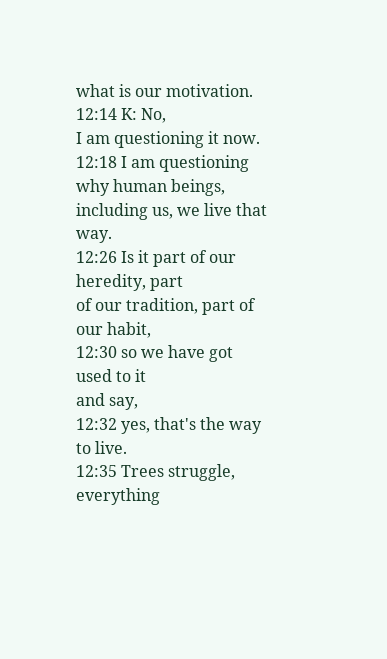what is our motivation.
12:14 K: No,
I am questioning it now.
12:18 I am questioning why human beings,
including us, we live that way.
12:26 Is it part of our heredity, part
of our tradition, part of our habit,
12:30 so we have got used to it
and say,
12:32 yes, that's the way to live.
12:35 Trees struggle, everything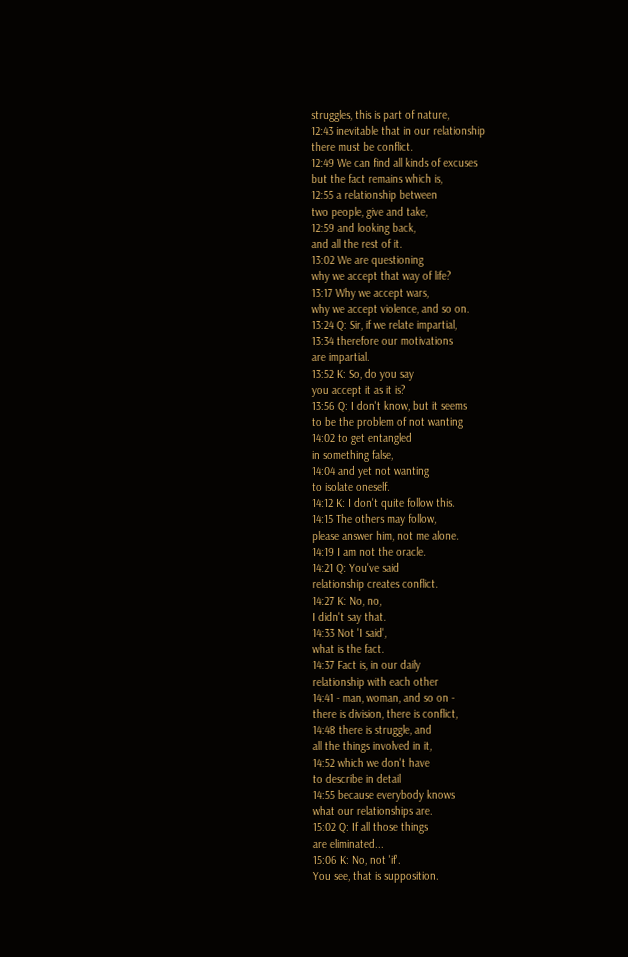struggles, this is part of nature,
12:43 inevitable that in our relationship
there must be conflict.
12:49 We can find all kinds of excuses
but the fact remains which is,
12:55 a relationship between
two people, give and take,
12:59 and looking back,
and all the rest of it.
13:02 We are questioning
why we accept that way of life?
13:17 Why we accept wars,
why we accept violence, and so on.
13:24 Q: Sir, if we relate impartial,
13:34 therefore our motivations
are impartial.
13:52 K: So, do you say
you accept it as it is?
13:56 Q: I don't know, but it seems
to be the problem of not wanting
14:02 to get entangled
in something false,
14:04 and yet not wanting
to isolate oneself.
14:12 K: I don't quite follow this.
14:15 The others may follow,
please answer him, not me alone.
14:19 I am not the oracle.
14:21 Q: You've said
relationship creates conflict.
14:27 K: No, no,
I didn't say that.
14:33 Not 'I said',
what is the fact.
14:37 Fact is, in our daily
relationship with each other
14:41 - man, woman, and so on -
there is division, there is conflict,
14:48 there is struggle, and
all the things involved in it,
14:52 which we don't have
to describe in detail
14:55 because everybody knows
what our relationships are.
15:02 Q: If all those things
are eliminated...
15:06 K: No, not 'if'.
You see, that is supposition.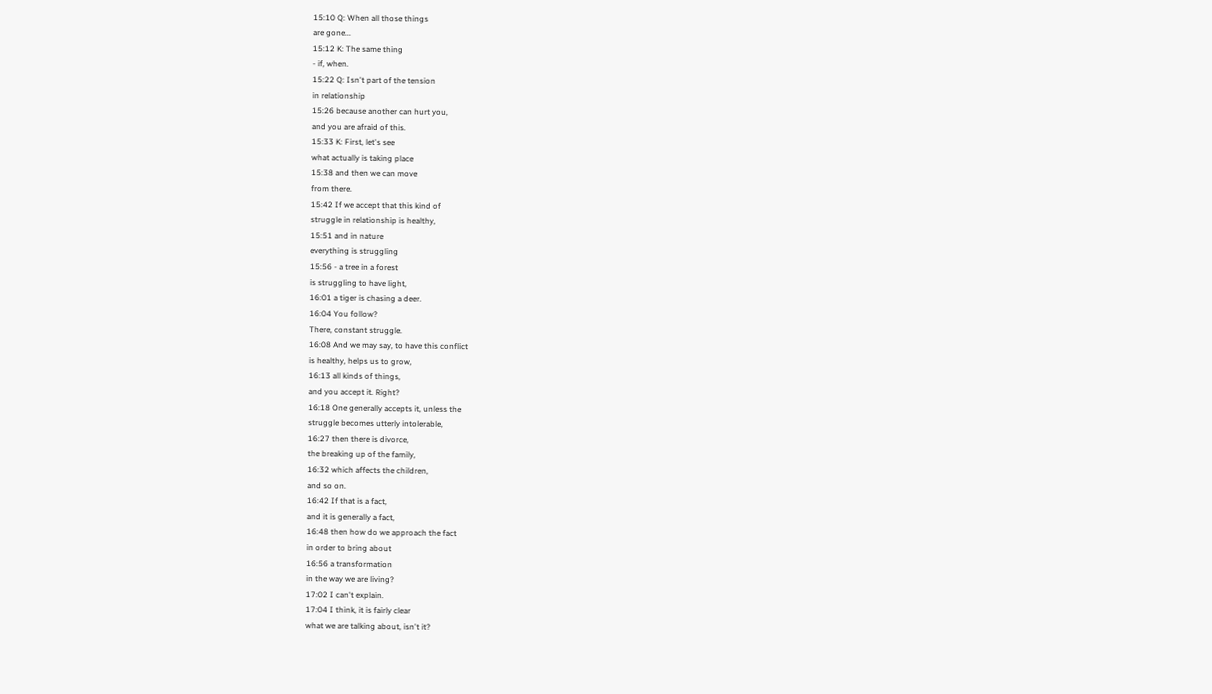15:10 Q: When all those things
are gone...
15:12 K: The same thing
- if, when.
15:22 Q: Isn't part of the tension
in relationship
15:26 because another can hurt you,
and you are afraid of this.
15:33 K: First, let's see
what actually is taking place
15:38 and then we can move
from there.
15:42 If we accept that this kind of
struggle in relationship is healthy,
15:51 and in nature
everything is struggling
15:56 - a tree in a forest
is struggling to have light,
16:01 a tiger is chasing a deer.
16:04 You follow?
There, constant struggle.
16:08 And we may say, to have this conflict
is healthy, helps us to grow,
16:13 all kinds of things,
and you accept it. Right?
16:18 One generally accepts it, unless the
struggle becomes utterly intolerable,
16:27 then there is divorce,
the breaking up of the family,
16:32 which affects the children,
and so on.
16:42 If that is a fact,
and it is generally a fact,
16:48 then how do we approach the fact
in order to bring about
16:56 a transformation
in the way we are living?
17:02 I can't explain.
17:04 I think, it is fairly clear
what we are talking about, isn't it?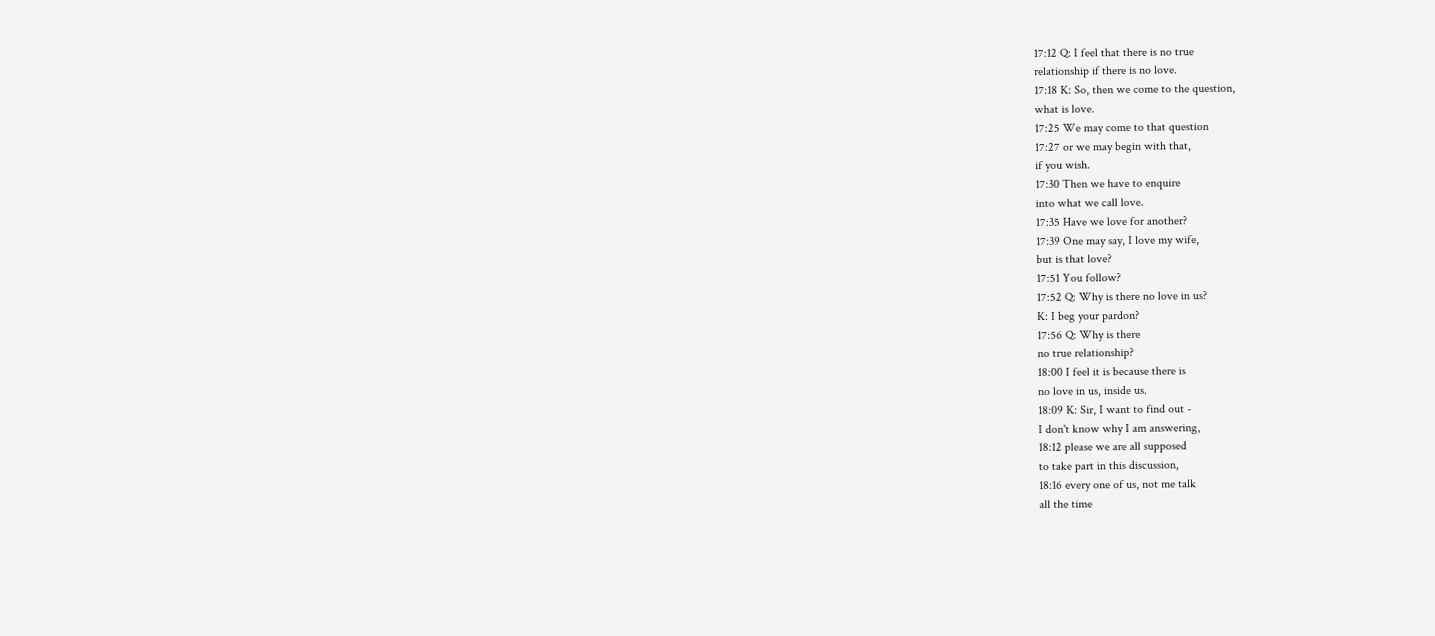17:12 Q: I feel that there is no true
relationship if there is no love.
17:18 K: So, then we come to the question,
what is love.
17:25 We may come to that question
17:27 or we may begin with that,
if you wish.
17:30 Then we have to enquire
into what we call love.
17:35 Have we love for another?
17:39 One may say, I love my wife,
but is that love?
17:51 You follow?
17:52 Q: Why is there no love in us?
K: I beg your pardon?
17:56 Q: Why is there
no true relationship?
18:00 I feel it is because there is
no love in us, inside us.
18:09 K: Sir, I want to find out -
I don't know why I am answering,
18:12 please we are all supposed
to take part in this discussion,
18:16 every one of us, not me talk
all the time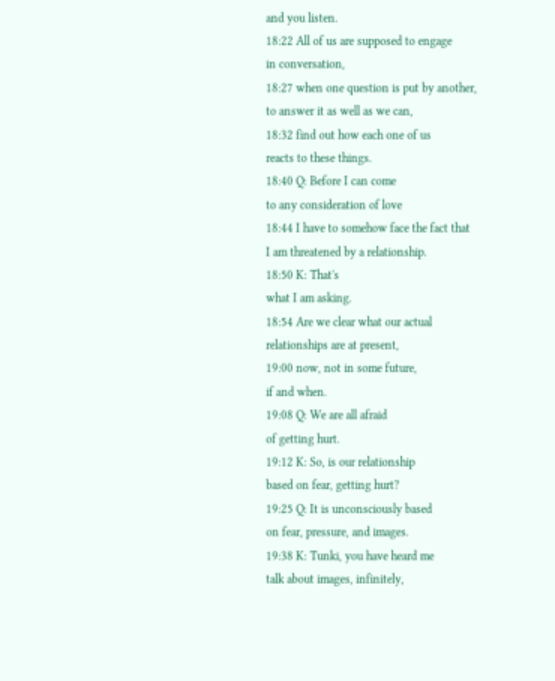and you listen.
18:22 All of us are supposed to engage
in conversation,
18:27 when one question is put by another,
to answer it as well as we can,
18:32 find out how each one of us
reacts to these things.
18:40 Q: Before I can come
to any consideration of love
18:44 I have to somehow face the fact that
I am threatened by a relationship.
18:50 K: That's
what I am asking.
18:54 Are we clear what our actual
relationships are at present,
19:00 now, not in some future,
if and when.
19:08 Q: We are all afraid
of getting hurt.
19:12 K: So, is our relationship
based on fear, getting hurt?
19:25 Q: It is unconsciously based
on fear, pressure, and images.
19:38 K: Tunki, you have heard me
talk about images, infinitely,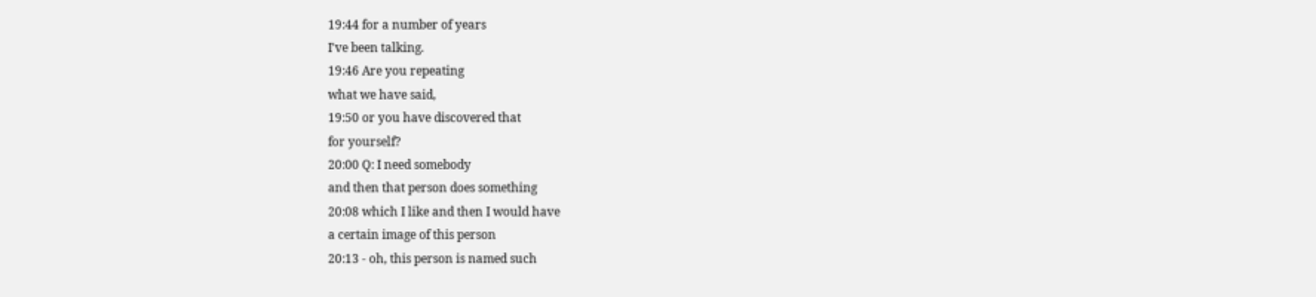19:44 for a number of years
I've been talking.
19:46 Are you repeating
what we have said,
19:50 or you have discovered that
for yourself?
20:00 Q: I need somebody
and then that person does something
20:08 which I like and then I would have
a certain image of this person
20:13 - oh, this person is named such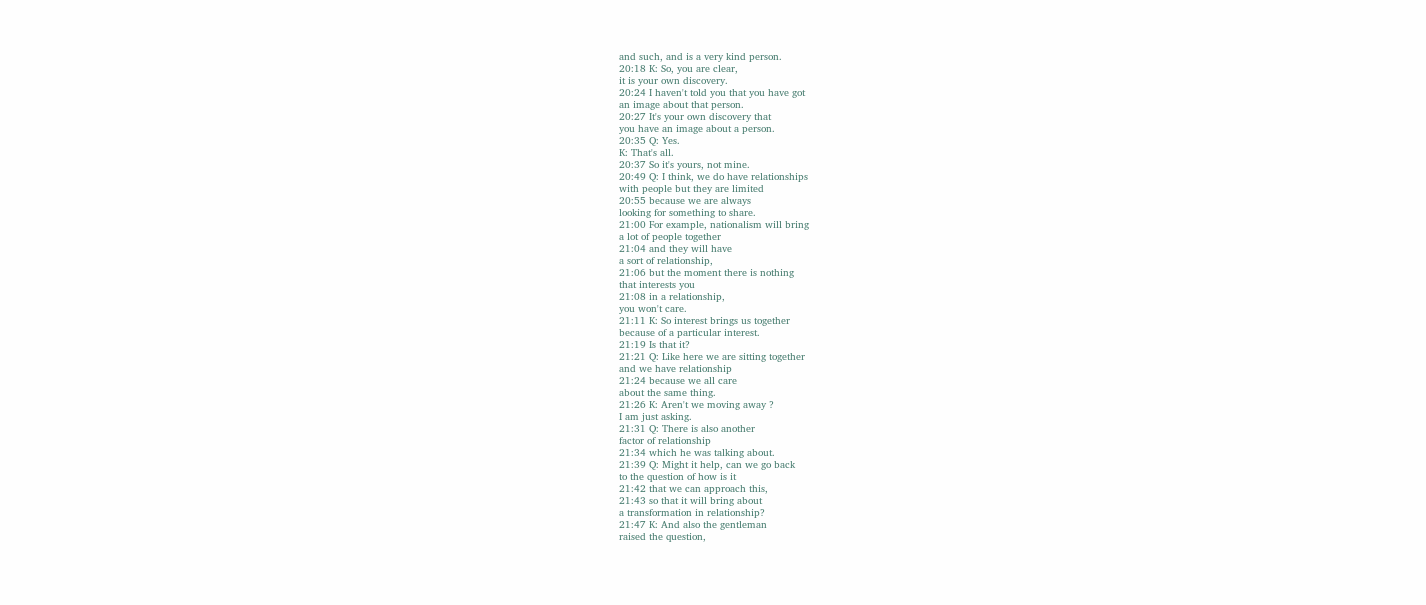and such, and is a very kind person.
20:18 K: So, you are clear,
it is your own discovery.
20:24 I haven't told you that you have got
an image about that person.
20:27 It's your own discovery that
you have an image about a person.
20:35 Q: Yes.
K: That's all.
20:37 So it's yours, not mine.
20:49 Q: I think, we do have relationships
with people but they are limited
20:55 because we are always
looking for something to share.
21:00 For example, nationalism will bring
a lot of people together
21:04 and they will have
a sort of relationship,
21:06 but the moment there is nothing
that interests you
21:08 in a relationship,
you won't care.
21:11 K: So interest brings us together
because of a particular interest.
21:19 Is that it?
21:21 Q: Like here we are sitting together
and we have relationship
21:24 because we all care
about the same thing.
21:26 K: Aren't we moving away ?
I am just asking.
21:31 Q: There is also another
factor of relationship
21:34 which he was talking about.
21:39 Q: Might it help, can we go back
to the question of how is it
21:42 that we can approach this,
21:43 so that it will bring about
a transformation in relationship?
21:47 K: And also the gentleman
raised the question,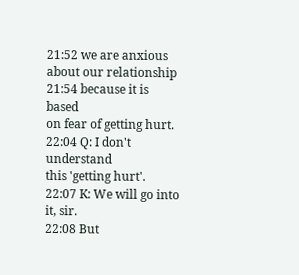21:52 we are anxious
about our relationship
21:54 because it is based
on fear of getting hurt.
22:04 Q: I don't understand
this 'getting hurt'.
22:07 K: We will go into it, sir.
22:08 But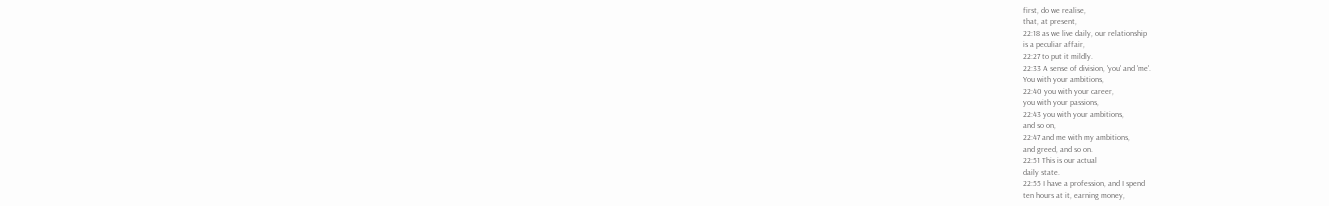first, do we realise,
that, at present,
22:18 as we live daily, our relationship
is a peculiar affair,
22:27 to put it mildly.
22:33 A sense of division, 'you' and 'me'.
You with your ambitions,
22:40 you with your career,
you with your passions,
22:43 you with your ambitions,
and so on,
22:47 and me with my ambitions,
and greed, and so on.
22:51 This is our actual
daily state.
22:55 I have a profession, and I spend
ten hours at it, earning money,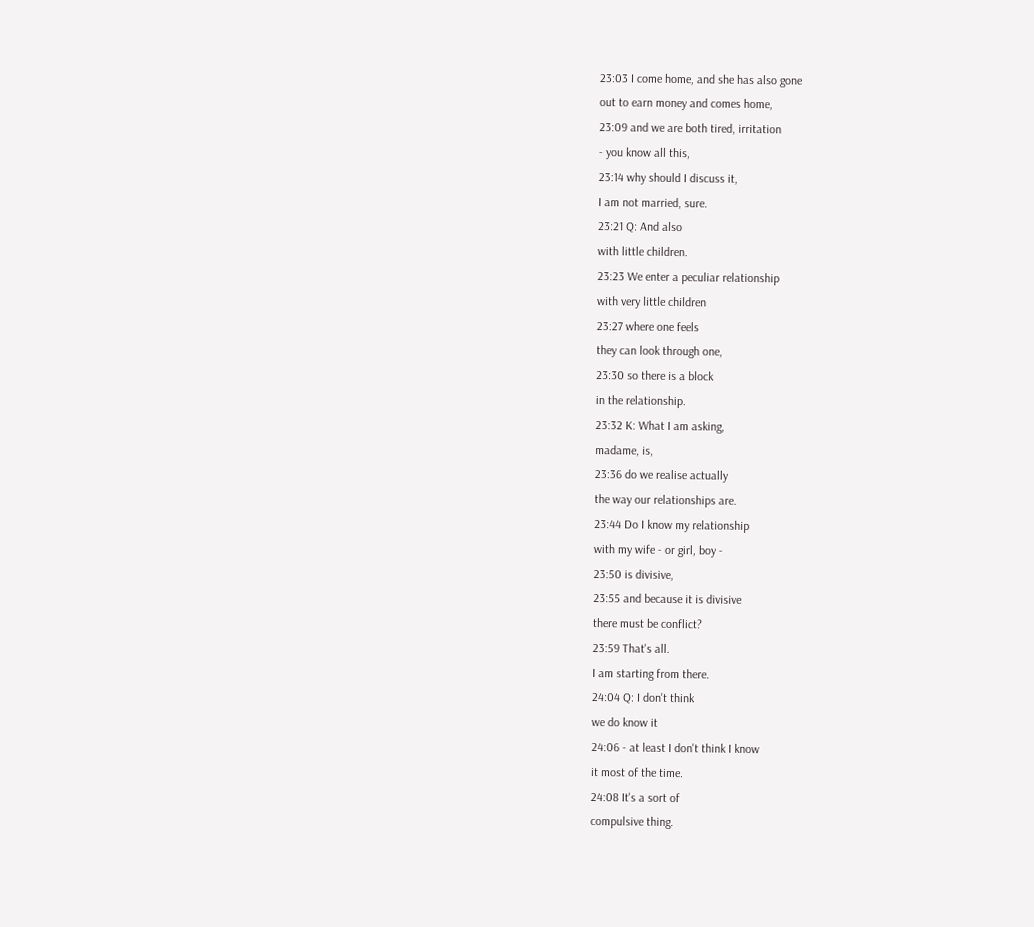23:03 I come home, and she has also gone
out to earn money and comes home,
23:09 and we are both tired, irritation
- you know all this,
23:14 why should I discuss it,
I am not married, sure.
23:21 Q: And also
with little children.
23:23 We enter a peculiar relationship
with very little children
23:27 where one feels
they can look through one,
23:30 so there is a block
in the relationship.
23:32 K: What I am asking,
madame, is,
23:36 do we realise actually
the way our relationships are.
23:44 Do I know my relationship
with my wife - or girl, boy -
23:50 is divisive,
23:55 and because it is divisive
there must be conflict?
23:59 That's all.
I am starting from there.
24:04 Q: I don't think
we do know it
24:06 - at least I don't think I know
it most of the time.
24:08 It's a sort of
compulsive thing.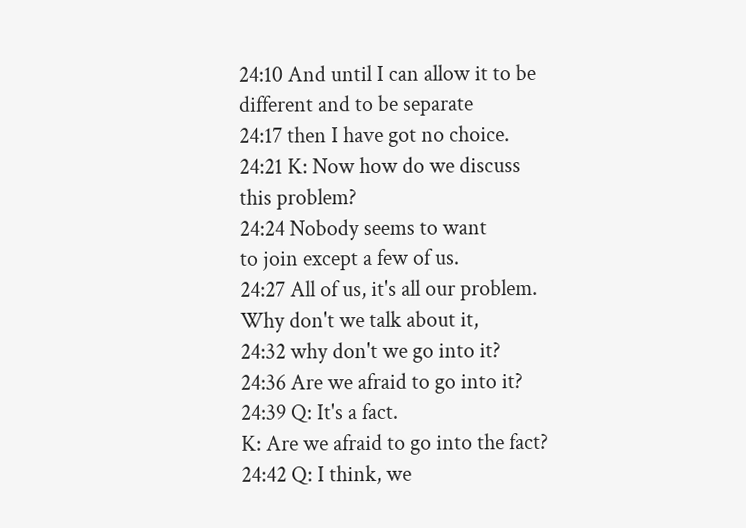24:10 And until I can allow it to be
different and to be separate
24:17 then I have got no choice.
24:21 K: Now how do we discuss
this problem?
24:24 Nobody seems to want
to join except a few of us.
24:27 All of us, it's all our problem.
Why don't we talk about it,
24:32 why don't we go into it?
24:36 Are we afraid to go into it?
24:39 Q: It's a fact.
K: Are we afraid to go into the fact?
24:42 Q: I think, we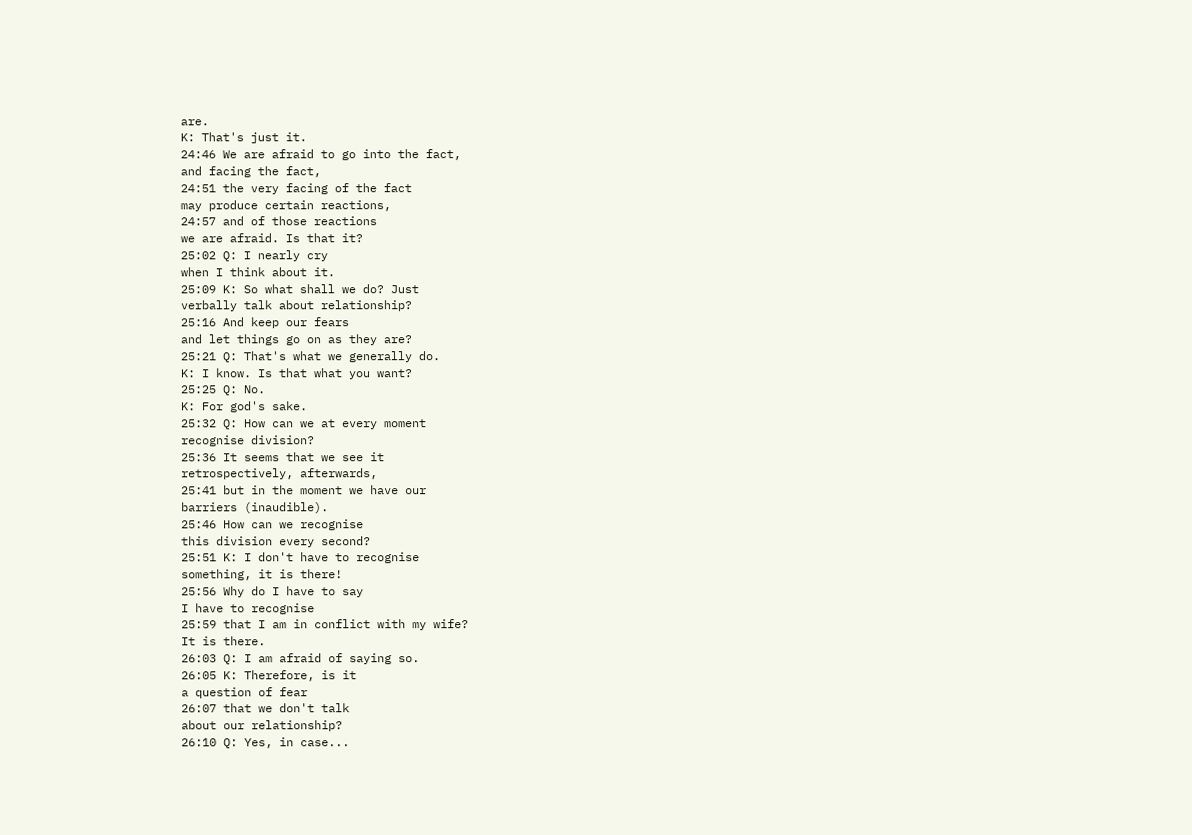are.
K: That's just it.
24:46 We are afraid to go into the fact,
and facing the fact,
24:51 the very facing of the fact
may produce certain reactions,
24:57 and of those reactions
we are afraid. Is that it?
25:02 Q: I nearly cry
when I think about it.
25:09 K: So what shall we do? Just
verbally talk about relationship?
25:16 And keep our fears
and let things go on as they are?
25:21 Q: That's what we generally do.
K: I know. Is that what you want?
25:25 Q: No.
K: For god's sake.
25:32 Q: How can we at every moment
recognise division?
25:36 It seems that we see it
retrospectively, afterwards,
25:41 but in the moment we have our
barriers (inaudible).
25:46 How can we recognise
this division every second?
25:51 K: I don't have to recognise
something, it is there!
25:56 Why do I have to say
I have to recognise
25:59 that I am in conflict with my wife?
It is there.
26:03 Q: I am afraid of saying so.
26:05 K: Therefore, is it
a question of fear
26:07 that we don't talk
about our relationship?
26:10 Q: Yes, in case...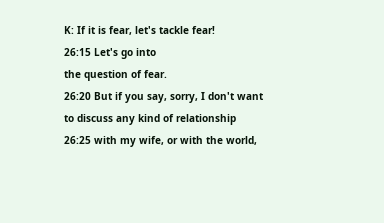K: If it is fear, let's tackle fear!
26:15 Let's go into
the question of fear.
26:20 But if you say, sorry, I don't want
to discuss any kind of relationship
26:25 with my wife, or with the world,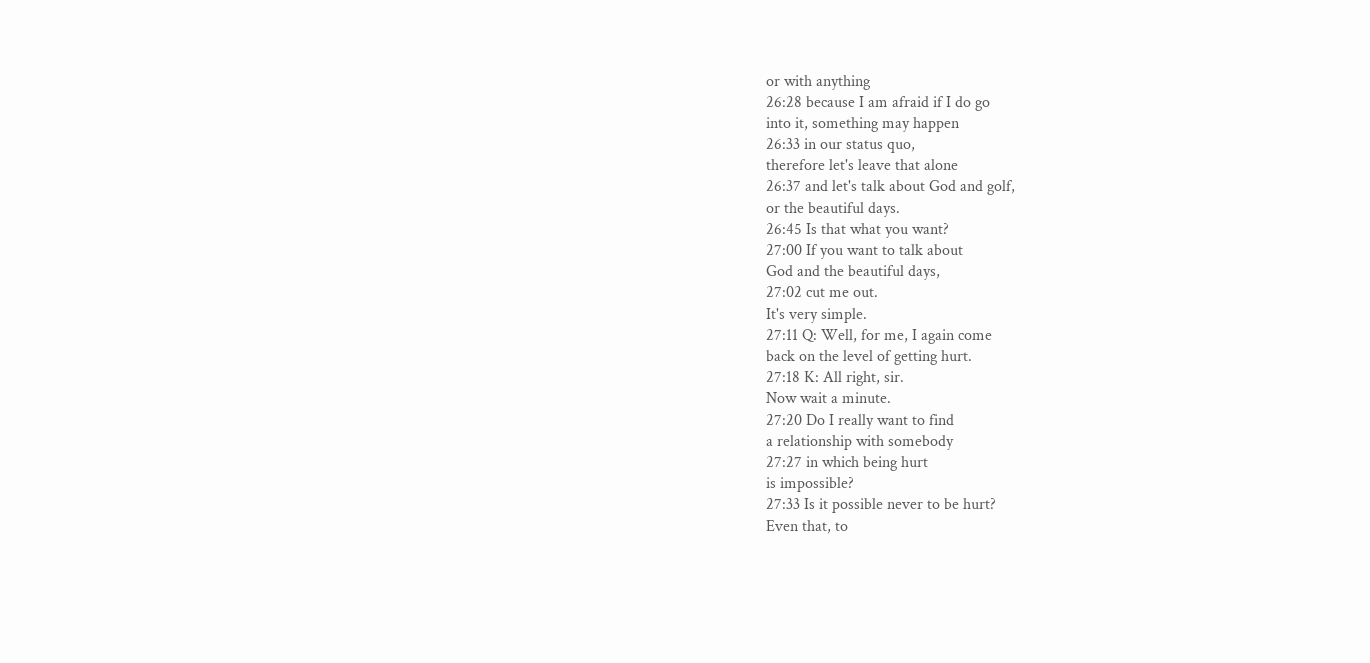or with anything
26:28 because I am afraid if I do go
into it, something may happen
26:33 in our status quo,
therefore let's leave that alone
26:37 and let's talk about God and golf,
or the beautiful days.
26:45 Is that what you want?
27:00 If you want to talk about
God and the beautiful days,
27:02 cut me out.
It's very simple.
27:11 Q: Well, for me, I again come
back on the level of getting hurt.
27:18 K: All right, sir.
Now wait a minute.
27:20 Do I really want to find
a relationship with somebody
27:27 in which being hurt
is impossible?
27:33 Is it possible never to be hurt?
Even that, to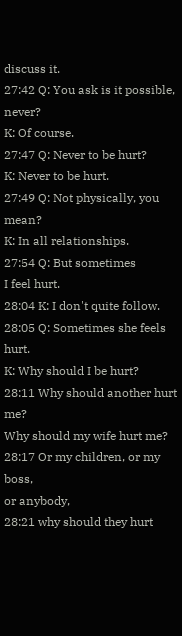discuss it.
27:42 Q: You ask is it possible, never?
K: Of course.
27:47 Q: Never to be hurt?
K: Never to be hurt.
27:49 Q: Not physically, you mean?
K: In all relationships.
27:54 Q: But sometimes
I feel hurt.
28:04 K: I don't quite follow.
28:05 Q: Sometimes she feels hurt.
K: Why should I be hurt?
28:11 Why should another hurt me?
Why should my wife hurt me?
28:17 Or my children, or my boss,
or anybody,
28:21 why should they hurt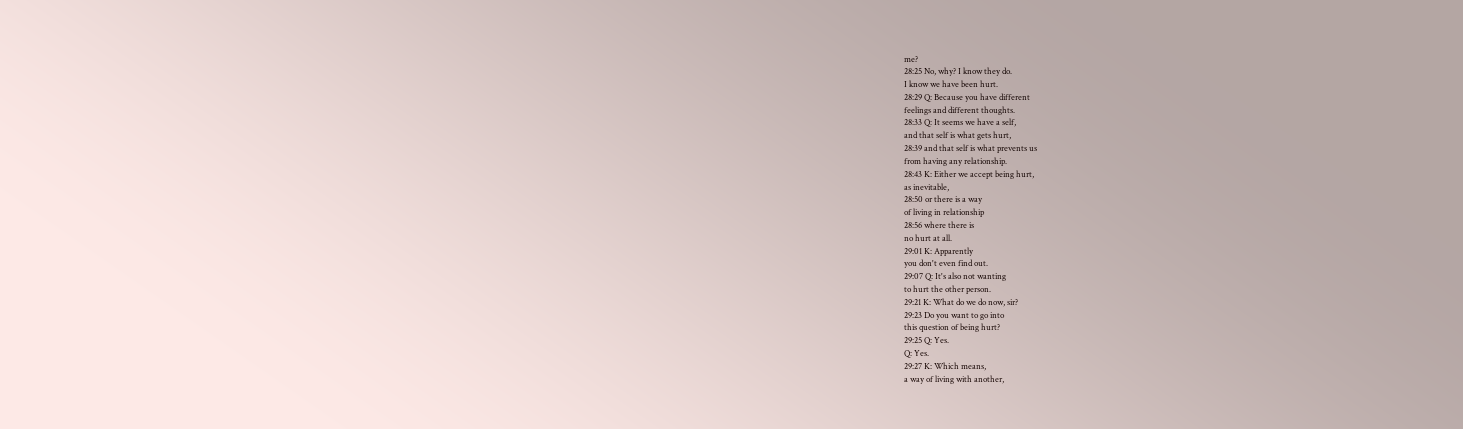me?
28:25 No, why? I know they do.
I know we have been hurt.
28:29 Q: Because you have different
feelings and different thoughts.
28:33 Q: It seems we have a self,
and that self is what gets hurt,
28:39 and that self is what prevents us
from having any relationship.
28:43 K: Either we accept being hurt,
as inevitable,
28:50 or there is a way
of living in relationship
28:56 where there is
no hurt at all.
29:01 K: Apparently
you don't even find out.
29:07 Q: It's also not wanting
to hurt the other person.
29:21 K: What do we do now, sir?
29:23 Do you want to go into
this question of being hurt?
29:25 Q: Yes.
Q: Yes.
29:27 K: Which means,
a way of living with another,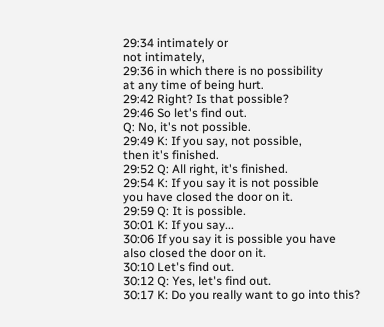29:34 intimately or
not intimately,
29:36 in which there is no possibility
at any time of being hurt.
29:42 Right? Is that possible?
29:46 So let's find out.
Q: No, it's not possible.
29:49 K: If you say, not possible,
then it's finished.
29:52 Q: All right, it's finished.
29:54 K: If you say it is not possible
you have closed the door on it.
29:59 Q: It is possible.
30:01 K: If you say...
30:06 If you say it is possible you have
also closed the door on it.
30:10 Let's find out.
30:12 Q: Yes, let's find out.
30:17 K: Do you really want to go into this?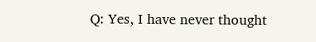Q: Yes, I have never thought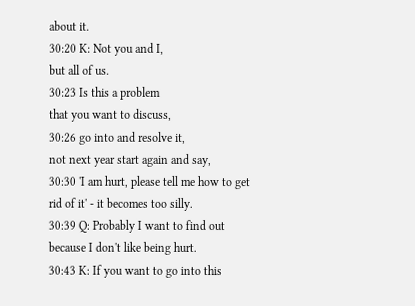about it.
30:20 K: Not you and I,
but all of us.
30:23 Is this a problem
that you want to discuss,
30:26 go into and resolve it,
not next year start again and say,
30:30 'I am hurt, please tell me how to get
rid of it' - it becomes too silly.
30:39 Q: Probably I want to find out
because I don't like being hurt.
30:43 K: If you want to go into this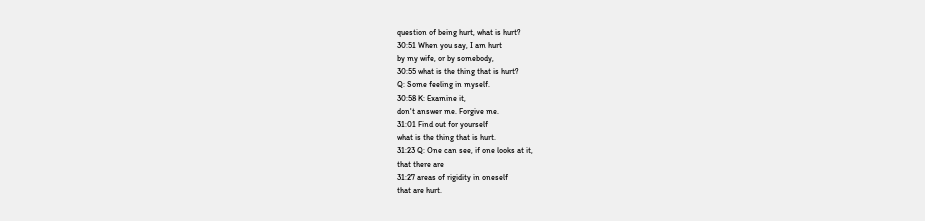question of being hurt, what is hurt?
30:51 When you say, I am hurt
by my wife, or by somebody,
30:55 what is the thing that is hurt?
Q: Some feeling in myself.
30:58 K: Examine it,
don't answer me. Forgive me.
31:01 Find out for yourself
what is the thing that is hurt.
31:23 Q: One can see, if one looks at it,
that there are
31:27 areas of rigidity in oneself
that are hurt.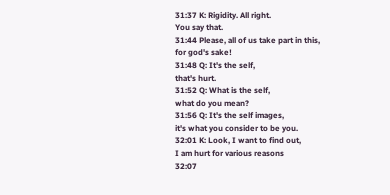31:37 K: Rigidity. All right.
You say that.
31:44 Please, all of us take part in this,
for god's sake!
31:48 Q: It's the self,
that's hurt.
31:52 Q: What is the self,
what do you mean?
31:56 Q: It's the self images,
it's what you consider to be you.
32:01 K: Look, I want to find out,
I am hurt for various reasons
32:07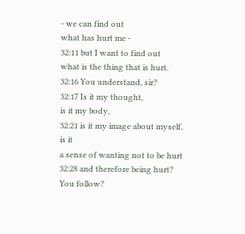- we can find out
what has hurt me -
32:11 but I want to find out
what is the thing that is hurt.
32:16 You understand, sir?
32:17 Is it my thought,
is it my body,
32:21 is it my image about myself, is it
a sense of wanting not to be hurt
32:28 and therefore being hurt?
You follow?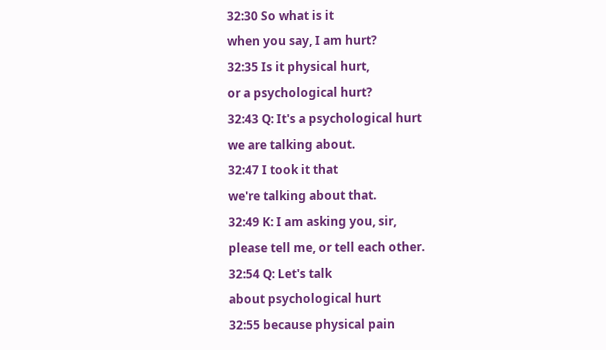32:30 So what is it
when you say, I am hurt?
32:35 Is it physical hurt,
or a psychological hurt?
32:43 Q: It's a psychological hurt
we are talking about.
32:47 I took it that
we're talking about that.
32:49 K: I am asking you, sir,
please tell me, or tell each other.
32:54 Q: Let's talk
about psychological hurt
32:55 because physical pain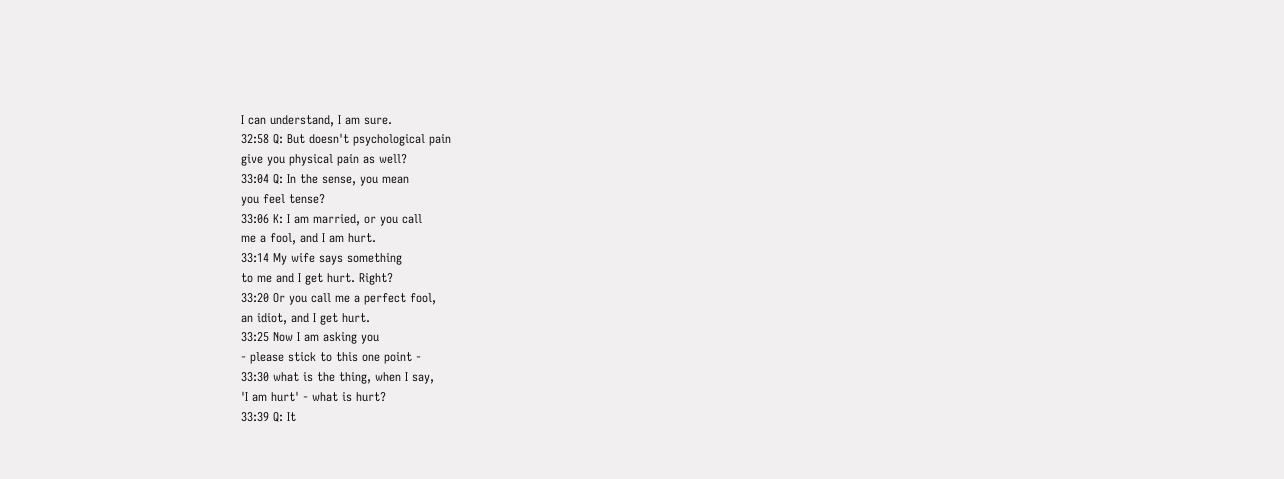I can understand, I am sure.
32:58 Q: But doesn't psychological pain
give you physical pain as well?
33:04 Q: In the sense, you mean
you feel tense?
33:06 K: I am married, or you call
me a fool, and I am hurt.
33:14 My wife says something
to me and I get hurt. Right?
33:20 Or you call me a perfect fool,
an idiot, and I get hurt.
33:25 Now I am asking you
- please stick to this one point -
33:30 what is the thing, when I say,
'I am hurt' - what is hurt?
33:39 Q: It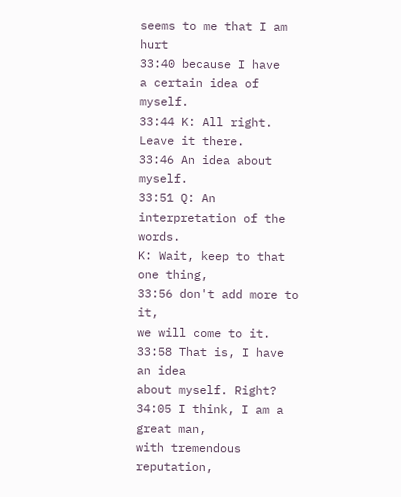seems to me that I am hurt
33:40 because I have
a certain idea of myself.
33:44 K: All right.
Leave it there.
33:46 An idea about myself.
33:51 Q: An interpretation of the words.
K: Wait, keep to that one thing,
33:56 don't add more to it,
we will come to it.
33:58 That is, I have an idea
about myself. Right?
34:05 I think, I am a great man,
with tremendous reputation,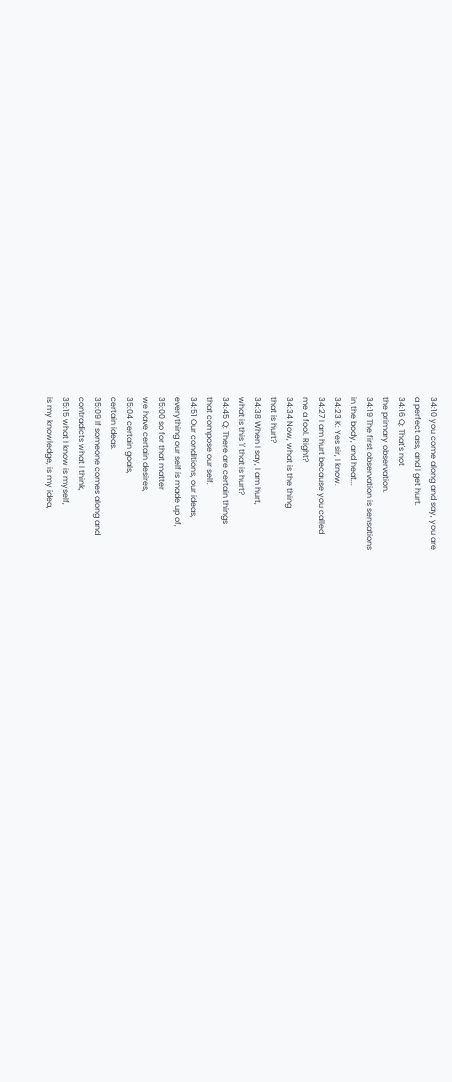34:10 you come along and say, you are
a perfect ass, and I get hurt.
34:16 Q: That's not
the primary observation.
34:19 The first observation is sensations
in the body, and heat...
34:23 K: Yes sir, I know.
34:27 I am hurt because you called
me a fool. Right?
34:34 Now, what is the thing
that is hurt?
34:38 When I say, I am hurt,
what is this 'I' that is hurt?
34:45 Q: There are certain things
that compose our self.
34:51 Our conditions, our ideas,
everything our self is made up of,
35:00 so for that matter
we have certain desires,
35:04 certain goals,
certain ideas.
35:09 If someone comes along and
contradicts what I think,
35:15 what I know is myself,
is my knowledge, is my idea,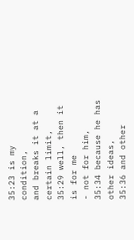35:23 is my condition,
and breaks it at a certain limit,
35:29 well, then it is for me
- not for him,
35:34 because he has other ideas,
35:36 and other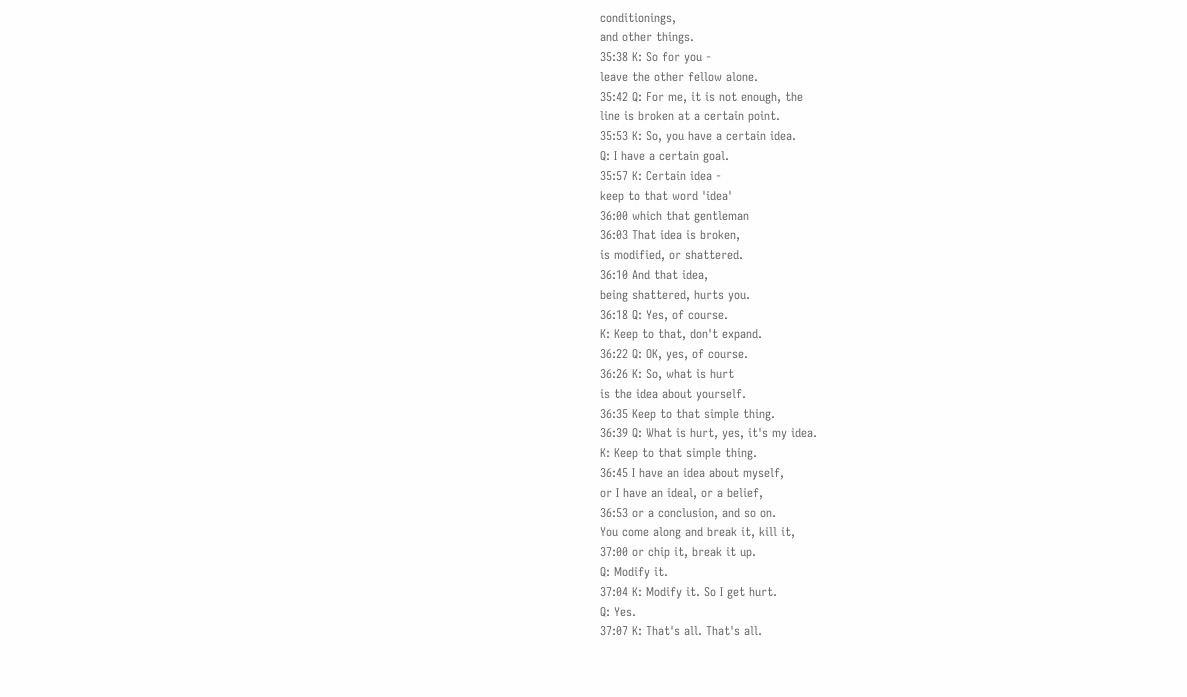conditionings,
and other things.
35:38 K: So for you -
leave the other fellow alone.
35:42 Q: For me, it is not enough, the
line is broken at a certain point.
35:53 K: So, you have a certain idea.
Q: I have a certain goal.
35:57 K: Certain idea -
keep to that word 'idea'
36:00 which that gentleman
36:03 That idea is broken,
is modified, or shattered.
36:10 And that idea,
being shattered, hurts you.
36:18 Q: Yes, of course.
K: Keep to that, don't expand.
36:22 Q: OK, yes, of course.
36:26 K: So, what is hurt
is the idea about yourself.
36:35 Keep to that simple thing.
36:39 Q: What is hurt, yes, it's my idea.
K: Keep to that simple thing.
36:45 I have an idea about myself,
or I have an ideal, or a belief,
36:53 or a conclusion, and so on.
You come along and break it, kill it,
37:00 or chip it, break it up.
Q: Modify it.
37:04 K: Modify it. So I get hurt.
Q: Yes.
37:07 K: That's all. That's all.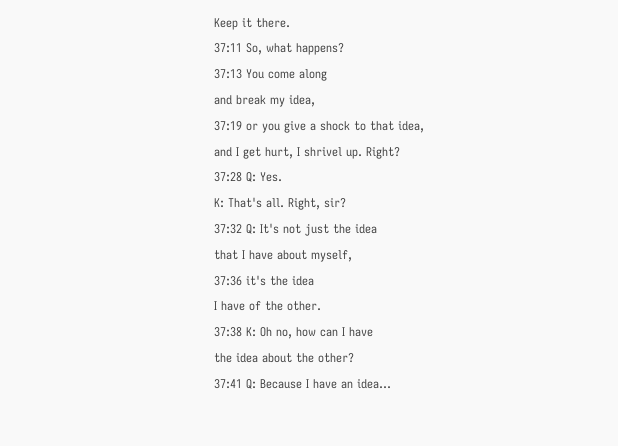Keep it there.
37:11 So, what happens?
37:13 You come along
and break my idea,
37:19 or you give a shock to that idea,
and I get hurt, I shrivel up. Right?
37:28 Q: Yes.
K: That's all. Right, sir?
37:32 Q: It's not just the idea
that I have about myself,
37:36 it's the idea
I have of the other.
37:38 K: Oh no, how can I have
the idea about the other?
37:41 Q: Because I have an idea...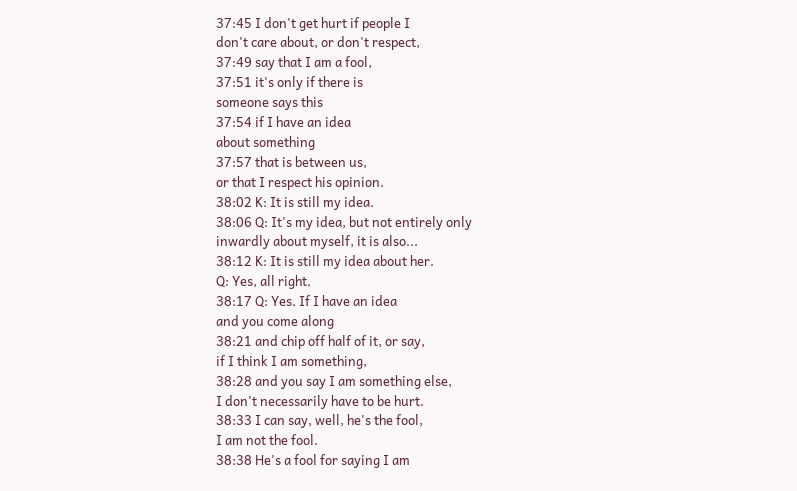37:45 I don't get hurt if people I
don't care about, or don't respect,
37:49 say that I am a fool,
37:51 it's only if there is
someone says this
37:54 if I have an idea
about something
37:57 that is between us,
or that I respect his opinion.
38:02 K: It is still my idea.
38:06 Q: It's my idea, but not entirely only
inwardly about myself, it is also...
38:12 K: It is still my idea about her.
Q: Yes, all right.
38:17 Q: Yes. If I have an idea
and you come along
38:21 and chip off half of it, or say,
if I think I am something,
38:28 and you say I am something else,
I don't necessarily have to be hurt.
38:33 I can say, well, he's the fool,
I am not the fool.
38:38 He's a fool for saying I am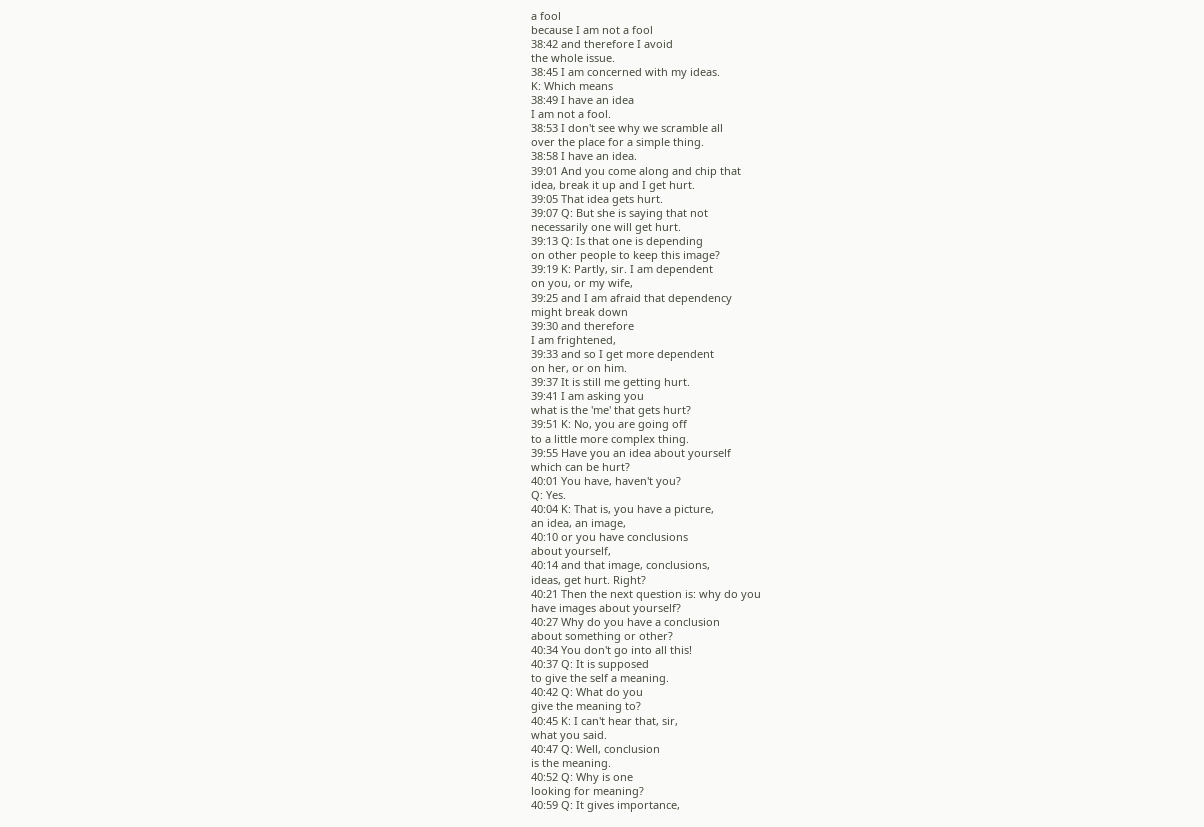a fool
because I am not a fool
38:42 and therefore I avoid
the whole issue.
38:45 I am concerned with my ideas.
K: Which means
38:49 I have an idea
I am not a fool.
38:53 I don't see why we scramble all
over the place for a simple thing.
38:58 I have an idea.
39:01 And you come along and chip that
idea, break it up and I get hurt.
39:05 That idea gets hurt.
39:07 Q: But she is saying that not
necessarily one will get hurt.
39:13 Q: Is that one is depending
on other people to keep this image?
39:19 K: Partly, sir. I am dependent
on you, or my wife,
39:25 and I am afraid that dependency
might break down
39:30 and therefore
I am frightened,
39:33 and so I get more dependent
on her, or on him.
39:37 It is still me getting hurt.
39:41 I am asking you
what is the 'me' that gets hurt?
39:51 K: No, you are going off
to a little more complex thing.
39:55 Have you an idea about yourself
which can be hurt?
40:01 You have, haven't you?
Q: Yes.
40:04 K: That is, you have a picture,
an idea, an image,
40:10 or you have conclusions
about yourself,
40:14 and that image, conclusions,
ideas, get hurt. Right?
40:21 Then the next question is: why do you
have images about yourself?
40:27 Why do you have a conclusion
about something or other?
40:34 You don't go into all this!
40:37 Q: It is supposed
to give the self a meaning.
40:42 Q: What do you
give the meaning to?
40:45 K: I can't hear that, sir,
what you said.
40:47 Q: Well, conclusion
is the meaning.
40:52 Q: Why is one
looking for meaning?
40:59 Q: It gives importance,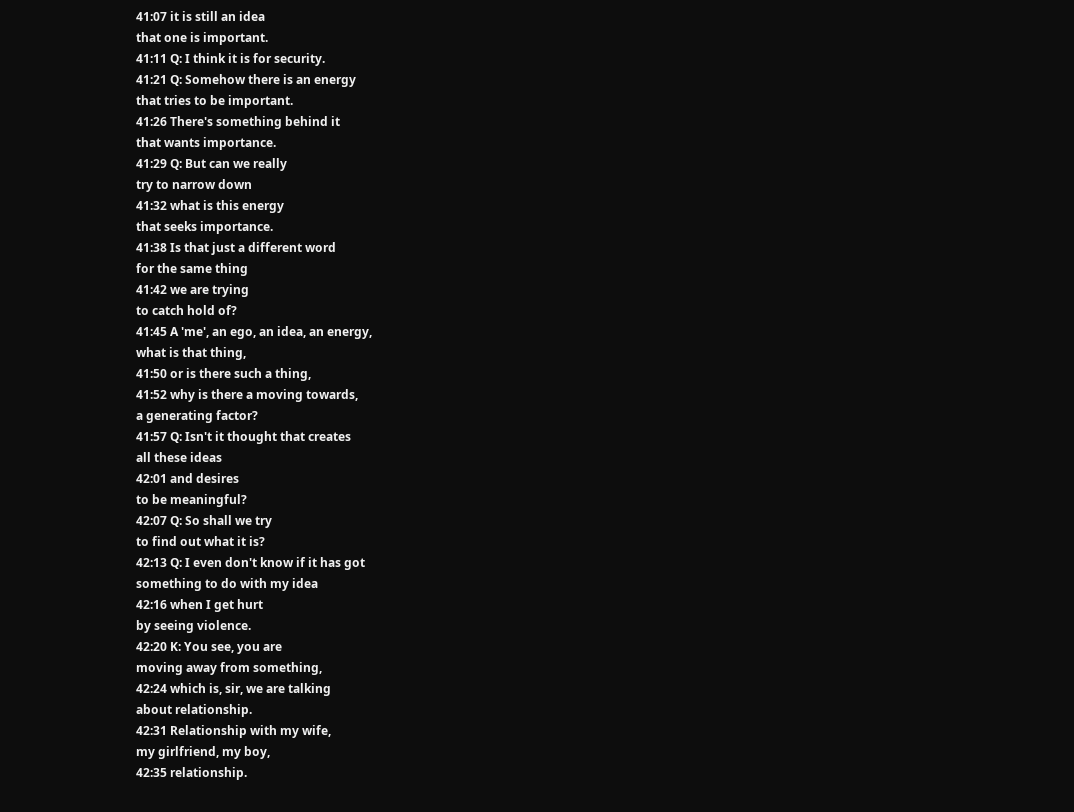41:07 it is still an idea
that one is important.
41:11 Q: I think it is for security.
41:21 Q: Somehow there is an energy
that tries to be important.
41:26 There's something behind it
that wants importance.
41:29 Q: But can we really
try to narrow down
41:32 what is this energy
that seeks importance.
41:38 Is that just a different word
for the same thing
41:42 we are trying
to catch hold of?
41:45 A 'me', an ego, an idea, an energy,
what is that thing,
41:50 or is there such a thing,
41:52 why is there a moving towards,
a generating factor?
41:57 Q: Isn't it thought that creates
all these ideas
42:01 and desires
to be meaningful?
42:07 Q: So shall we try
to find out what it is?
42:13 Q: I even don't know if it has got
something to do with my idea
42:16 when I get hurt
by seeing violence.
42:20 K: You see, you are
moving away from something,
42:24 which is, sir, we are talking
about relationship.
42:31 Relationship with my wife,
my girlfriend, my boy,
42:35 relationship.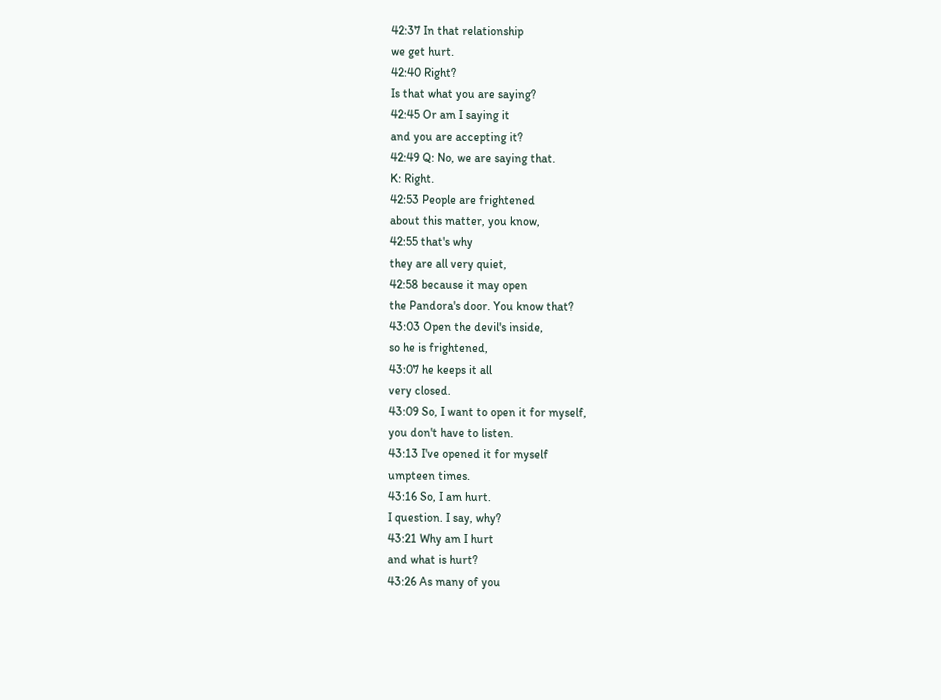42:37 In that relationship
we get hurt.
42:40 Right?
Is that what you are saying?
42:45 Or am I saying it
and you are accepting it?
42:49 Q: No, we are saying that.
K: Right.
42:53 People are frightened
about this matter, you know,
42:55 that's why
they are all very quiet,
42:58 because it may open
the Pandora's door. You know that?
43:03 Open the devil's inside,
so he is frightened,
43:07 he keeps it all
very closed.
43:09 So, I want to open it for myself,
you don't have to listen.
43:13 I've opened it for myself
umpteen times.
43:16 So, I am hurt.
I question. I say, why?
43:21 Why am I hurt
and what is hurt?
43:26 As many of you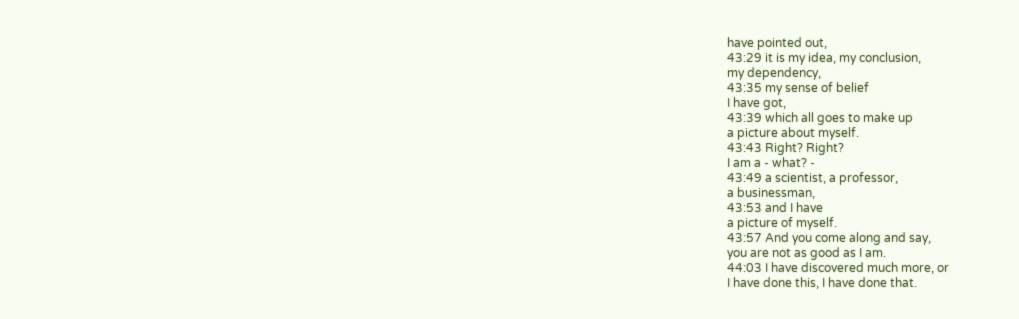have pointed out,
43:29 it is my idea, my conclusion,
my dependency,
43:35 my sense of belief
I have got,
43:39 which all goes to make up
a picture about myself.
43:43 Right? Right?
I am a - what? -
43:49 a scientist, a professor,
a businessman,
43:53 and I have
a picture of myself.
43:57 And you come along and say,
you are not as good as I am.
44:03 I have discovered much more, or
I have done this, I have done that.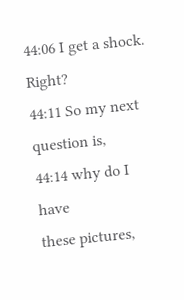44:06 I get a shock. Right?
44:11 So my next question is,
44:14 why do I have
these pictures,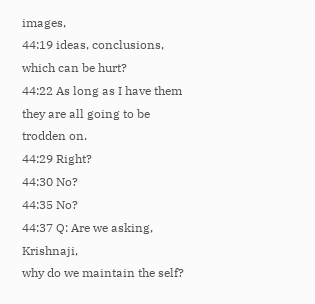images,
44:19 ideas, conclusions,
which can be hurt?
44:22 As long as I have them
they are all going to be trodden on.
44:29 Right?
44:30 No?
44:35 No?
44:37 Q: Are we asking, Krishnaji,
why do we maintain the self?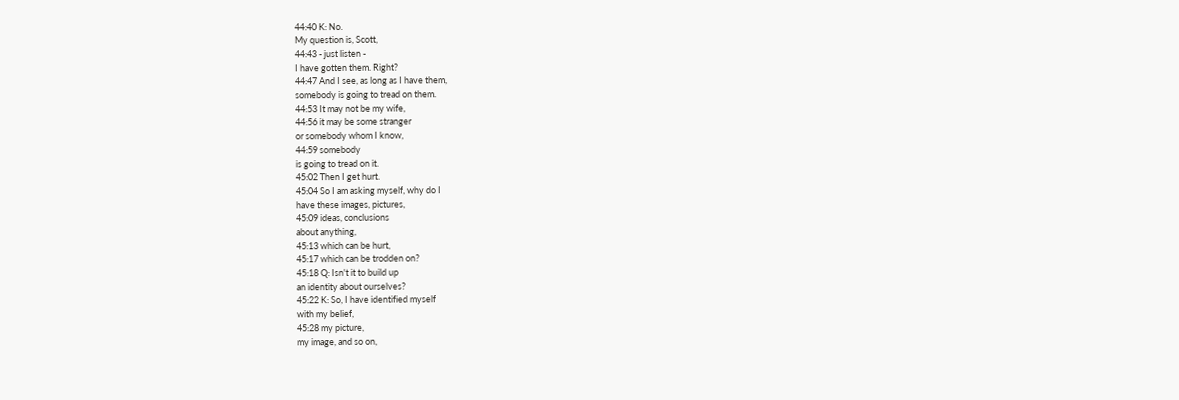44:40 K: No.
My question is, Scott,
44:43 - just listen -
I have gotten them. Right?
44:47 And I see, as long as I have them,
somebody is going to tread on them.
44:53 It may not be my wife,
44:56 it may be some stranger
or somebody whom I know,
44:59 somebody
is going to tread on it.
45:02 Then I get hurt.
45:04 So I am asking myself, why do I
have these images, pictures,
45:09 ideas, conclusions
about anything,
45:13 which can be hurt,
45:17 which can be trodden on?
45:18 Q: Isn't it to build up
an identity about ourselves?
45:22 K: So, I have identified myself
with my belief,
45:28 my picture,
my image, and so on,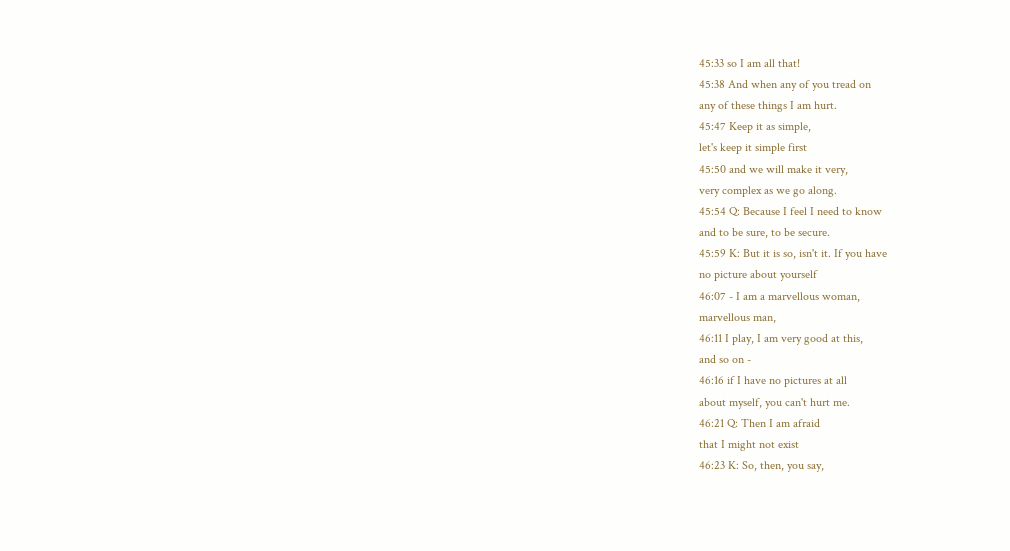45:33 so I am all that!
45:38 And when any of you tread on
any of these things I am hurt.
45:47 Keep it as simple,
let's keep it simple first
45:50 and we will make it very,
very complex as we go along.
45:54 Q: Because I feel I need to know
and to be sure, to be secure.
45:59 K: But it is so, isn't it. If you have
no picture about yourself
46:07 - I am a marvellous woman,
marvellous man,
46:11 I play, I am very good at this,
and so on -
46:16 if I have no pictures at all
about myself, you can't hurt me.
46:21 Q: Then I am afraid
that I might not exist
46:23 K: So, then, you say,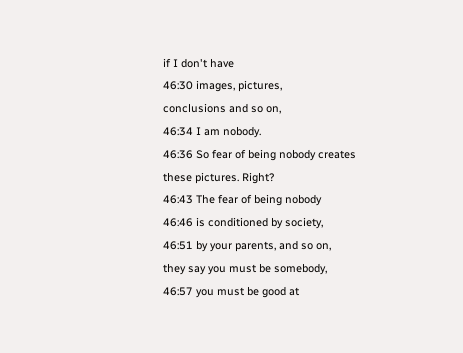if I don't have
46:30 images, pictures,
conclusions and so on,
46:34 I am nobody.
46:36 So fear of being nobody creates
these pictures. Right?
46:43 The fear of being nobody
46:46 is conditioned by society,
46:51 by your parents, and so on,
they say you must be somebody,
46:57 you must be good at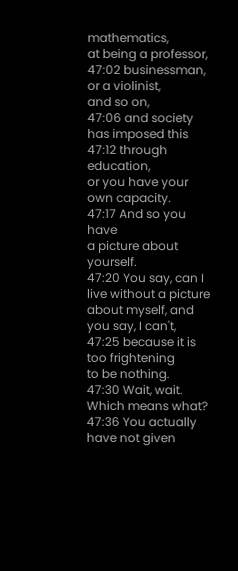mathematics,
at being a professor,
47:02 businessman, or a violinist,
and so on,
47:06 and society has imposed this
47:12 through education,
or you have your own capacity.
47:17 And so you have
a picture about yourself.
47:20 You say, can I live without a picture
about myself, and you say, I can't,
47:25 because it is too frightening
to be nothing.
47:30 Wait, wait.
Which means what?
47:36 You actually have not given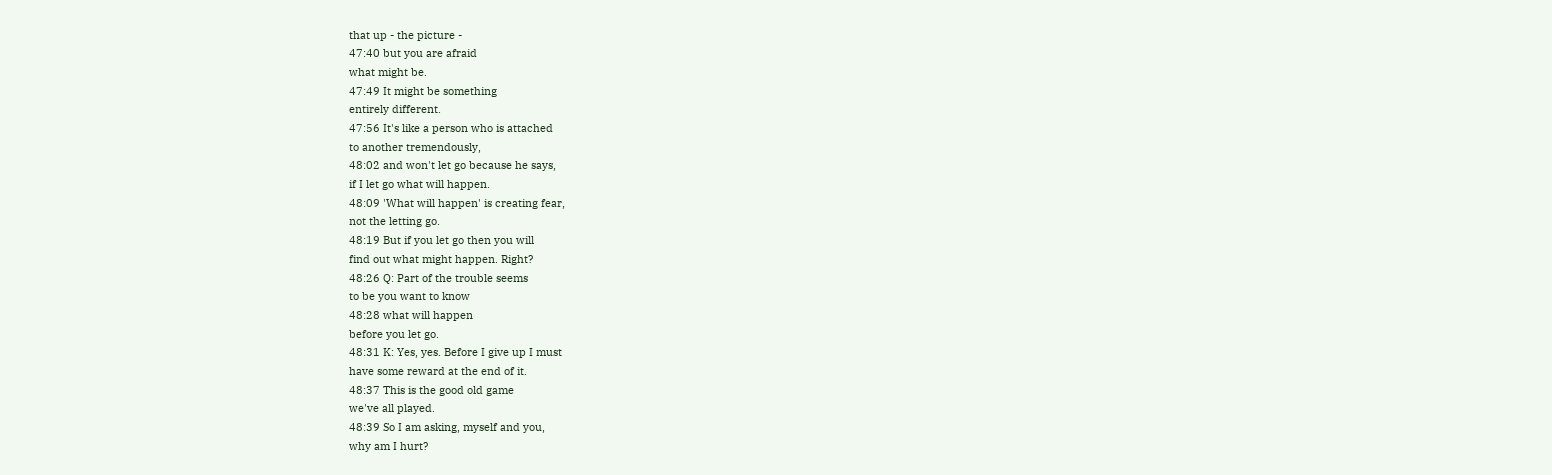that up - the picture -
47:40 but you are afraid
what might be.
47:49 It might be something
entirely different.
47:56 It's like a person who is attached
to another tremendously,
48:02 and won't let go because he says,
if I let go what will happen.
48:09 'What will happen' is creating fear,
not the letting go.
48:19 But if you let go then you will
find out what might happen. Right?
48:26 Q: Part of the trouble seems
to be you want to know
48:28 what will happen
before you let go.
48:31 K: Yes, yes. Before I give up I must
have some reward at the end of it.
48:37 This is the good old game
we've all played.
48:39 So I am asking, myself and you,
why am I hurt?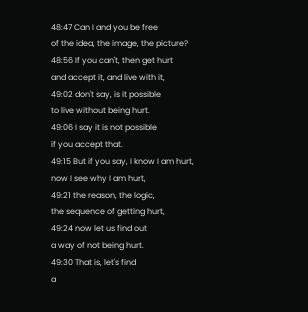48:47 Can I and you be free
of the idea, the image, the picture?
48:56 If you can't, then get hurt
and accept it, and live with it,
49:02 don't say, is it possible
to live without being hurt.
49:06 I say it is not possible
if you accept that.
49:15 But if you say, I know I am hurt,
now I see why I am hurt,
49:21 the reason, the logic,
the sequence of getting hurt,
49:24 now let us find out
a way of not being hurt.
49:30 That is, let's find
a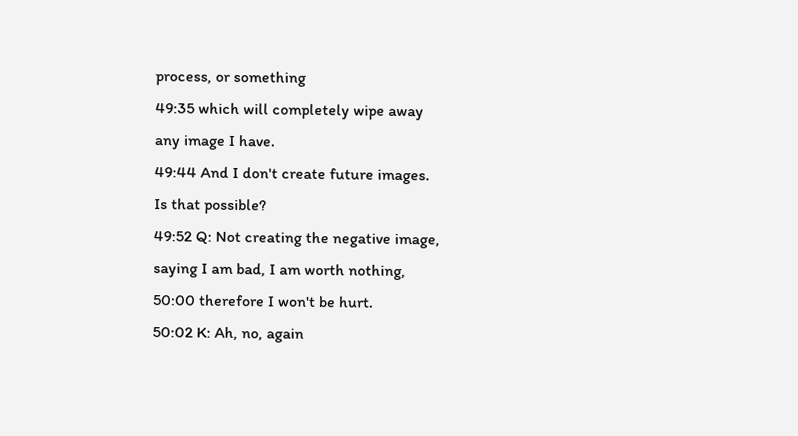process, or something
49:35 which will completely wipe away
any image I have.
49:44 And I don't create future images.
Is that possible?
49:52 Q: Not creating the negative image,
saying I am bad, I am worth nothing,
50:00 therefore I won't be hurt.
50:02 K: Ah, no, again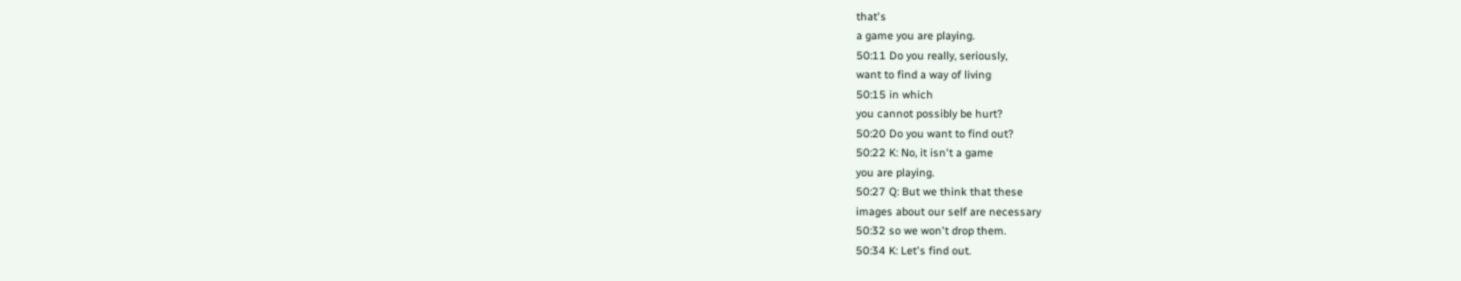that's
a game you are playing.
50:11 Do you really, seriously,
want to find a way of living
50:15 in which
you cannot possibly be hurt?
50:20 Do you want to find out?
50:22 K: No, it isn't a game
you are playing.
50:27 Q: But we think that these
images about our self are necessary
50:32 so we won't drop them.
50:34 K: Let's find out.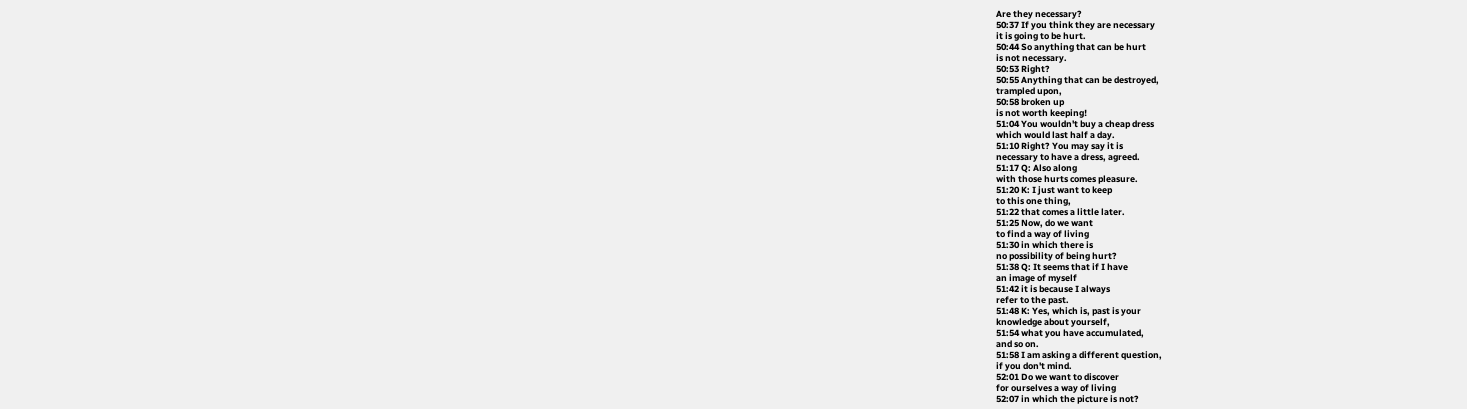Are they necessary?
50:37 If you think they are necessary
it is going to be hurt.
50:44 So anything that can be hurt
is not necessary.
50:53 Right?
50:55 Anything that can be destroyed,
trampled upon,
50:58 broken up
is not worth keeping!
51:04 You wouldn't buy a cheap dress
which would last half a day.
51:10 Right? You may say it is
necessary to have a dress, agreed.
51:17 Q: Also along
with those hurts comes pleasure.
51:20 K: I just want to keep
to this one thing,
51:22 that comes a little later.
51:25 Now, do we want
to find a way of living
51:30 in which there is
no possibility of being hurt?
51:38 Q: It seems that if I have
an image of myself
51:42 it is because I always
refer to the past.
51:48 K: Yes, which is, past is your
knowledge about yourself,
51:54 what you have accumulated,
and so on.
51:58 I am asking a different question,
if you don't mind.
52:01 Do we want to discover
for ourselves a way of living
52:07 in which the picture is not?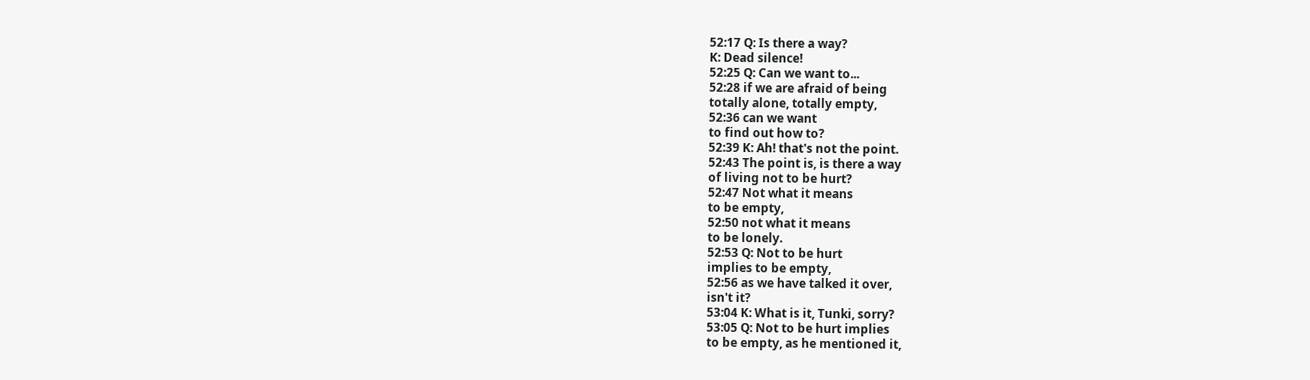52:17 Q: Is there a way?
K: Dead silence!
52:25 Q: Can we want to...
52:28 if we are afraid of being
totally alone, totally empty,
52:36 can we want
to find out how to?
52:39 K: Ah! that's not the point.
52:43 The point is, is there a way
of living not to be hurt?
52:47 Not what it means
to be empty,
52:50 not what it means
to be lonely.
52:53 Q: Not to be hurt
implies to be empty,
52:56 as we have talked it over,
isn't it?
53:04 K: What is it, Tunki, sorry?
53:05 Q: Not to be hurt implies
to be empty, as he mentioned it,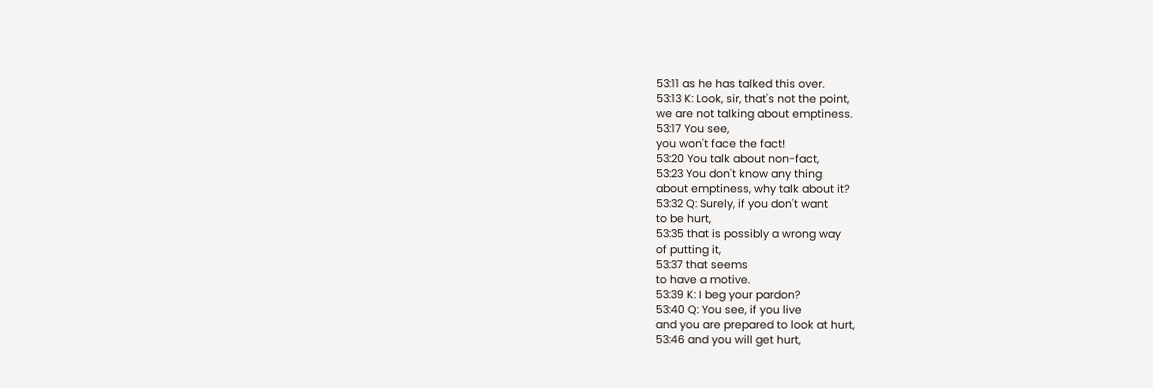53:11 as he has talked this over.
53:13 K: Look, sir, that's not the point,
we are not talking about emptiness.
53:17 You see,
you won't face the fact!
53:20 You talk about non-fact,
53:23 You don't know any thing
about emptiness, why talk about it?
53:32 Q: Surely, if you don't want
to be hurt,
53:35 that is possibly a wrong way
of putting it,
53:37 that seems
to have a motive.
53:39 K: I beg your pardon?
53:40 Q: You see, if you live
and you are prepared to look at hurt,
53:46 and you will get hurt,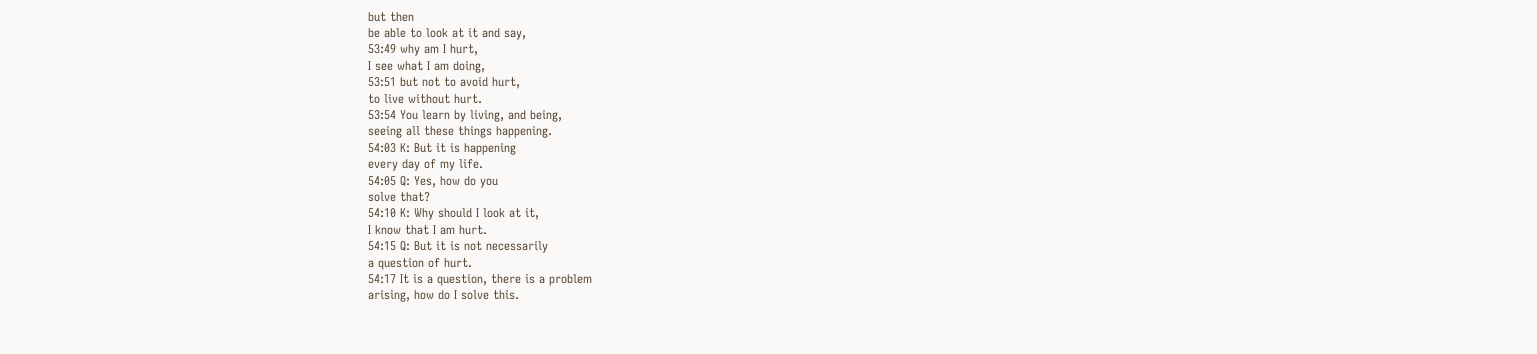but then
be able to look at it and say,
53:49 why am I hurt,
I see what I am doing,
53:51 but not to avoid hurt,
to live without hurt.
53:54 You learn by living, and being,
seeing all these things happening.
54:03 K: But it is happening
every day of my life.
54:05 Q: Yes, how do you
solve that?
54:10 K: Why should I look at it,
I know that I am hurt.
54:15 Q: But it is not necessarily
a question of hurt.
54:17 It is a question, there is a problem
arising, how do I solve this.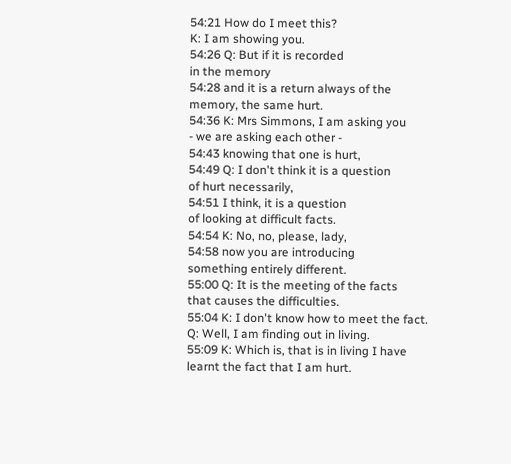54:21 How do I meet this?
K: I am showing you.
54:26 Q: But if it is recorded
in the memory
54:28 and it is a return always of the
memory, the same hurt.
54:36 K: Mrs Simmons, I am asking you
- we are asking each other -
54:43 knowing that one is hurt,
54:49 Q: I don't think it is a question
of hurt necessarily,
54:51 I think, it is a question
of looking at difficult facts.
54:54 K: No, no, please, lady,
54:58 now you are introducing
something entirely different.
55:00 Q: It is the meeting of the facts
that causes the difficulties.
55:04 K: I don't know how to meet the fact.
Q: Well, I am finding out in living.
55:09 K: Which is, that is in living I have
learnt the fact that I am hurt.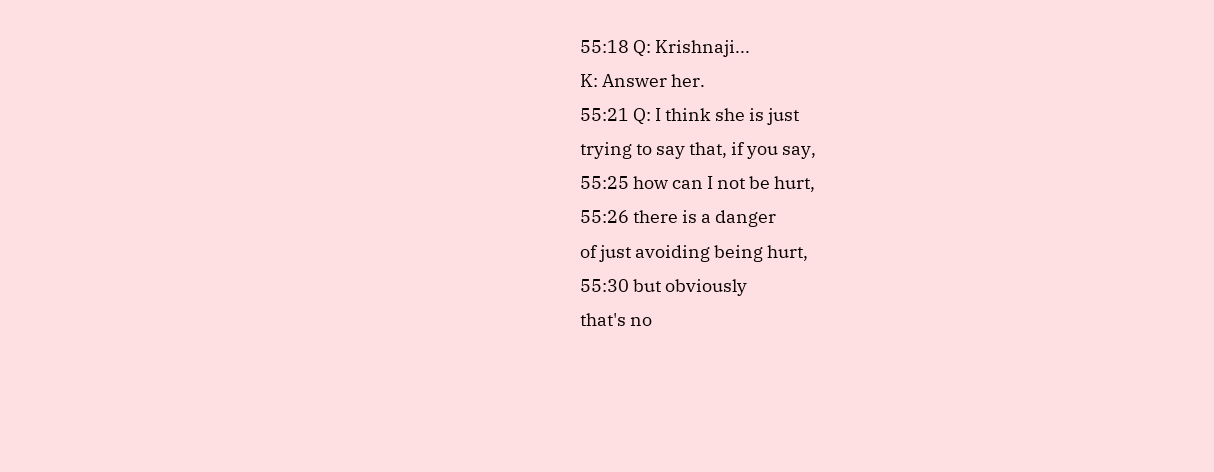55:18 Q: Krishnaji...
K: Answer her.
55:21 Q: I think she is just
trying to say that, if you say,
55:25 how can I not be hurt,
55:26 there is a danger
of just avoiding being hurt,
55:30 but obviously
that's no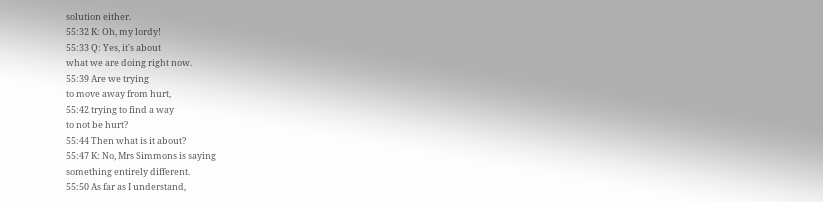solution either.
55:32 K: Oh, my lordy!
55:33 Q: Yes, it's about
what we are doing right now.
55:39 Are we trying
to move away from hurt,
55:42 trying to find a way
to not be hurt?
55:44 Then what is it about?
55:47 K: No, Mrs Simmons is saying
something entirely different.
55:50 As far as I understand,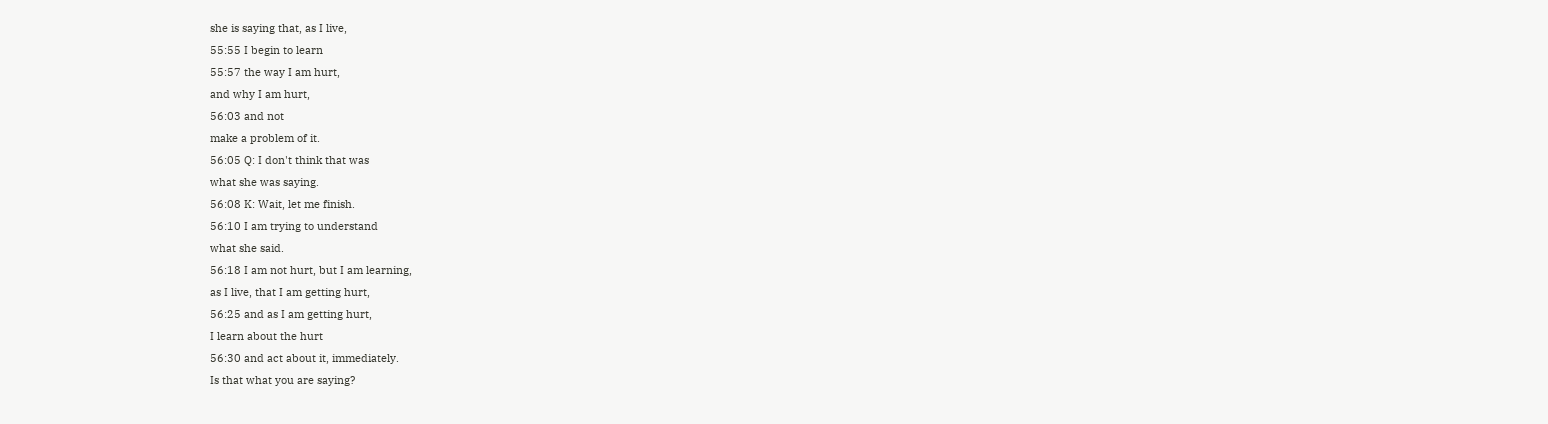she is saying that, as I live,
55:55 I begin to learn
55:57 the way I am hurt,
and why I am hurt,
56:03 and not
make a problem of it.
56:05 Q: I don't think that was
what she was saying.
56:08 K: Wait, let me finish.
56:10 I am trying to understand
what she said.
56:18 I am not hurt, but I am learning,
as I live, that I am getting hurt,
56:25 and as I am getting hurt,
I learn about the hurt
56:30 and act about it, immediately.
Is that what you are saying?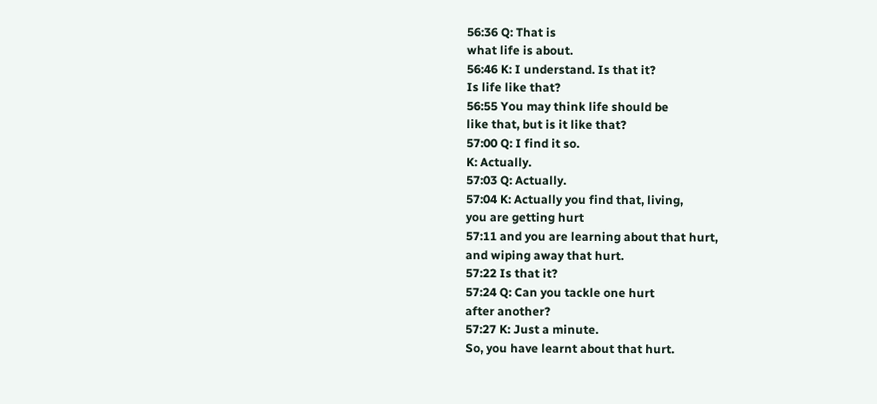56:36 Q: That is
what life is about.
56:46 K: I understand. Is that it?
Is life like that?
56:55 You may think life should be
like that, but is it like that?
57:00 Q: I find it so.
K: Actually.
57:03 Q: Actually.
57:04 K: Actually you find that, living,
you are getting hurt
57:11 and you are learning about that hurt,
and wiping away that hurt.
57:22 Is that it?
57:24 Q: Can you tackle one hurt
after another?
57:27 K: Just a minute.
So, you have learnt about that hurt.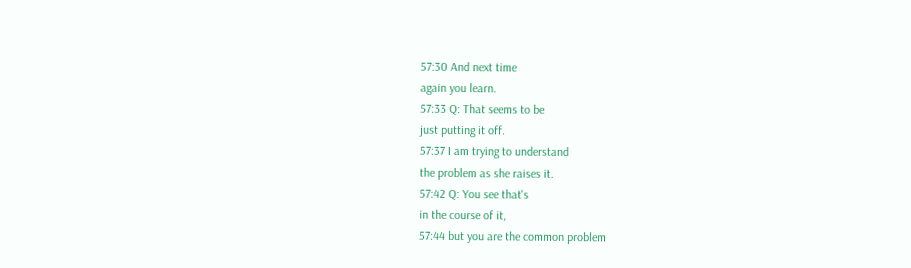57:30 And next time
again you learn.
57:33 Q: That seems to be
just putting it off.
57:37 I am trying to understand
the problem as she raises it.
57:42 Q: You see that's
in the course of it,
57:44 but you are the common problem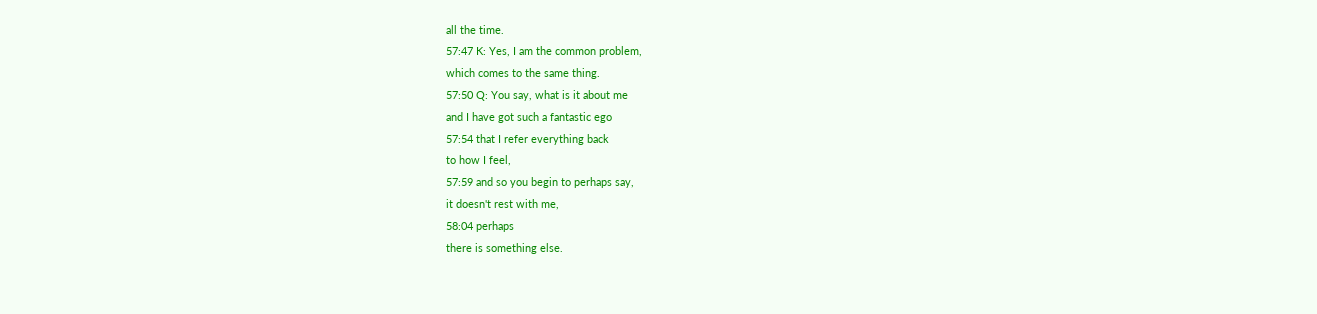all the time.
57:47 K: Yes, I am the common problem,
which comes to the same thing.
57:50 Q: You say, what is it about me
and I have got such a fantastic ego
57:54 that I refer everything back
to how I feel,
57:59 and so you begin to perhaps say,
it doesn't rest with me,
58:04 perhaps
there is something else.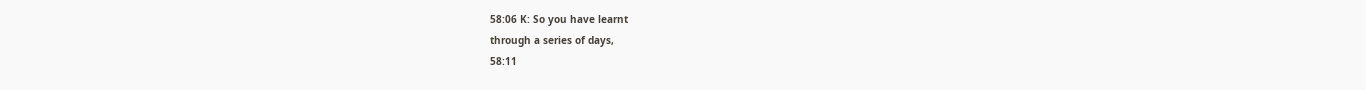58:06 K: So you have learnt
through a series of days,
58:11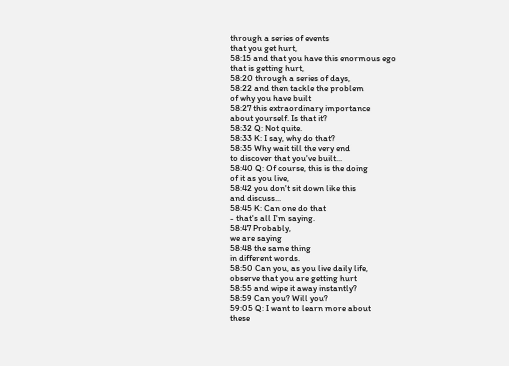through a series of events
that you get hurt,
58:15 and that you have this enormous ego
that is getting hurt,
58:20 through a series of days,
58:22 and then tackle the problem
of why you have built
58:27 this extraordinary importance
about yourself. Is that it?
58:32 Q: Not quite.
58:33 K: I say, why do that?
58:35 Why wait till the very end
to discover that you've built...
58:40 Q: Of course, this is the doing
of it as you live,
58:42 you don't sit down like this
and discuss...
58:45 K: Can one do that
- that's all I'm saying.
58:47 Probably,
we are saying
58:48 the same thing
in different words.
58:50 Can you, as you live daily life,
observe that you are getting hurt
58:55 and wipe it away instantly?
58:59 Can you? Will you?
59:05 Q: I want to learn more about
these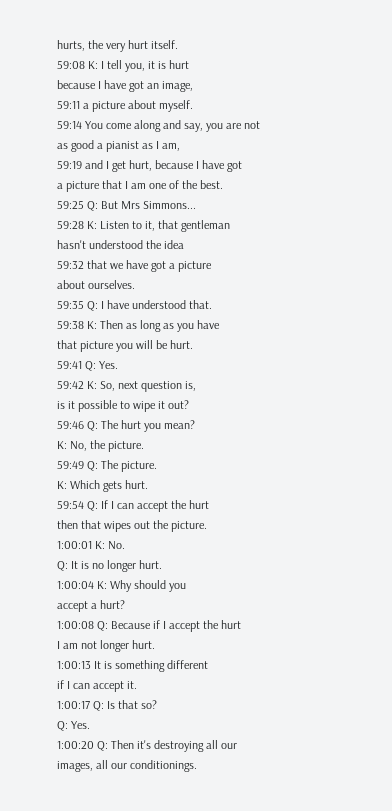hurts, the very hurt itself.
59:08 K: I tell you, it is hurt
because I have got an image,
59:11 a picture about myself.
59:14 You come along and say, you are not
as good a pianist as I am,
59:19 and I get hurt, because I have got
a picture that I am one of the best.
59:25 Q: But Mrs Simmons...
59:28 K: Listen to it, that gentleman
hasn't understood the idea
59:32 that we have got a picture
about ourselves.
59:35 Q: I have understood that.
59:38 K: Then as long as you have
that picture you will be hurt.
59:41 Q: Yes.
59:42 K: So, next question is,
is it possible to wipe it out?
59:46 Q: The hurt you mean?
K: No, the picture.
59:49 Q: The picture.
K: Which gets hurt.
59:54 Q: If I can accept the hurt
then that wipes out the picture.
1:00:01 K: No.
Q: It is no longer hurt.
1:00:04 K: Why should you
accept a hurt?
1:00:08 Q: Because if I accept the hurt
I am not longer hurt.
1:00:13 It is something different
if I can accept it.
1:00:17 Q: Is that so?
Q: Yes.
1:00:20 Q: Then it's destroying all our
images, all our conditionings.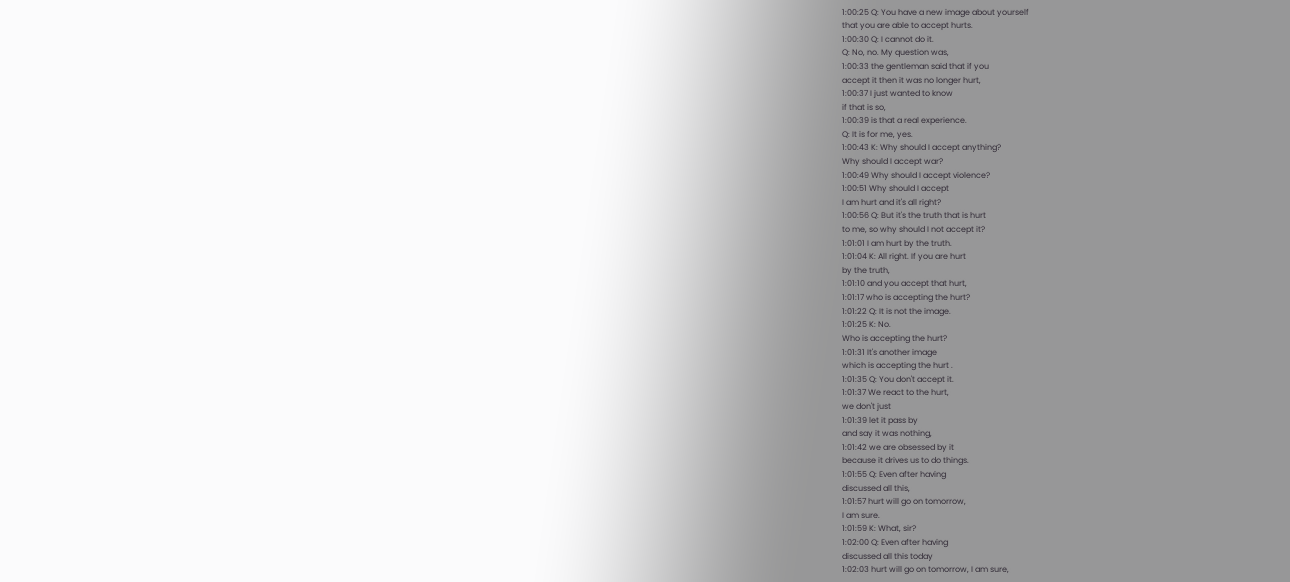1:00:25 Q: You have a new image about yourself
that you are able to accept hurts.
1:00:30 Q: I cannot do it.
Q: No, no. My question was,
1:00:33 the gentleman said that if you
accept it then it was no longer hurt,
1:00:37 I just wanted to know
if that is so,
1:00:39 is that a real experience.
Q: It is for me, yes.
1:00:43 K: Why should I accept anything?
Why should I accept war?
1:00:49 Why should I accept violence?
1:00:51 Why should I accept
I am hurt and it's all right?
1:00:56 Q: But it's the truth that is hurt
to me, so why should I not accept it?
1:01:01 I am hurt by the truth.
1:01:04 K: All right. If you are hurt
by the truth,
1:01:10 and you accept that hurt,
1:01:17 who is accepting the hurt?
1:01:22 Q: It is not the image.
1:01:25 K: No.
Who is accepting the hurt?
1:01:31 It's another image
which is accepting the hurt .
1:01:35 Q: You don't accept it.
1:01:37 We react to the hurt,
we don't just
1:01:39 let it pass by
and say it was nothing,
1:01:42 we are obsessed by it
because it drives us to do things.
1:01:55 Q: Even after having
discussed all this,
1:01:57 hurt will go on tomorrow,
I am sure.
1:01:59 K: What, sir?
1:02:00 Q: Even after having
discussed all this today
1:02:03 hurt will go on tomorrow, I am sure,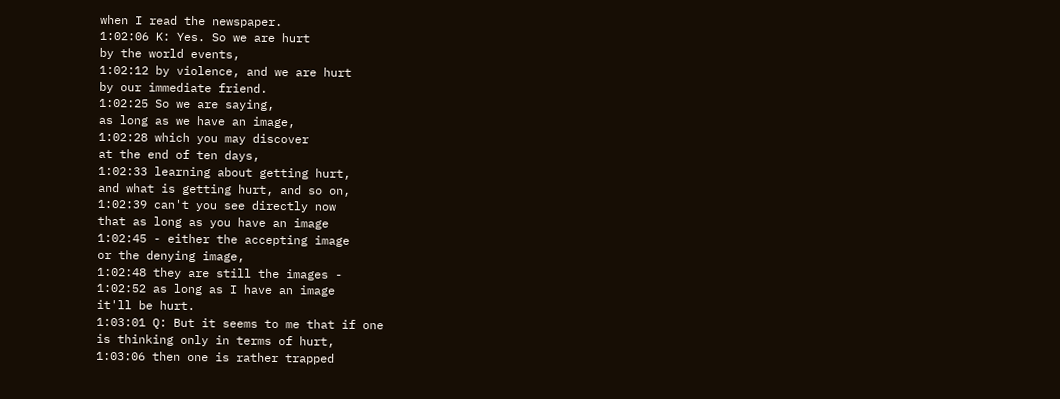when I read the newspaper.
1:02:06 K: Yes. So we are hurt
by the world events,
1:02:12 by violence, and we are hurt
by our immediate friend.
1:02:25 So we are saying,
as long as we have an image,
1:02:28 which you may discover
at the end of ten days,
1:02:33 learning about getting hurt,
and what is getting hurt, and so on,
1:02:39 can't you see directly now
that as long as you have an image
1:02:45 - either the accepting image
or the denying image,
1:02:48 they are still the images -
1:02:52 as long as I have an image
it'll be hurt.
1:03:01 Q: But it seems to me that if one
is thinking only in terms of hurt,
1:03:06 then one is rather trapped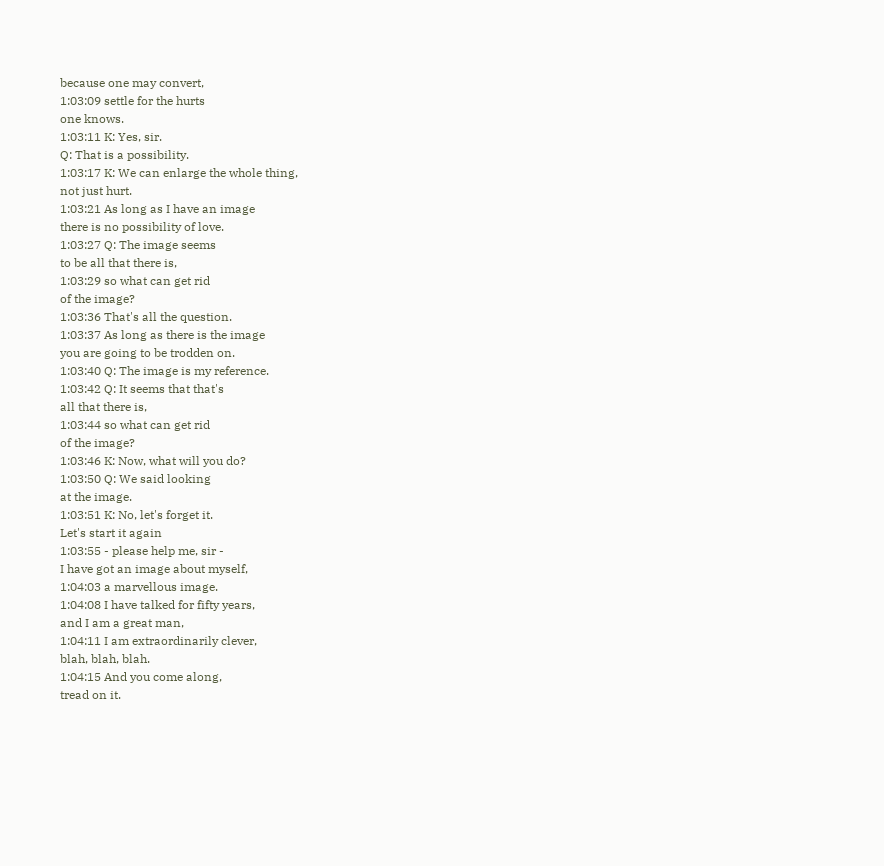because one may convert,
1:03:09 settle for the hurts
one knows.
1:03:11 K: Yes, sir.
Q: That is a possibility.
1:03:17 K: We can enlarge the whole thing,
not just hurt.
1:03:21 As long as I have an image
there is no possibility of love.
1:03:27 Q: The image seems
to be all that there is,
1:03:29 so what can get rid
of the image?
1:03:36 That's all the question.
1:03:37 As long as there is the image
you are going to be trodden on.
1:03:40 Q: The image is my reference.
1:03:42 Q: It seems that that's
all that there is,
1:03:44 so what can get rid
of the image?
1:03:46 K: Now, what will you do?
1:03:50 Q: We said looking
at the image.
1:03:51 K: No, let's forget it.
Let's start it again
1:03:55 - please help me, sir -
I have got an image about myself,
1:04:03 a marvellous image.
1:04:08 I have talked for fifty years,
and I am a great man,
1:04:11 I am extraordinarily clever,
blah, blah, blah.
1:04:15 And you come along,
tread on it.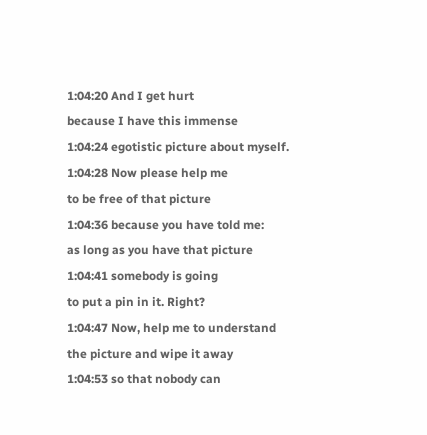1:04:20 And I get hurt
because I have this immense
1:04:24 egotistic picture about myself.
1:04:28 Now please help me
to be free of that picture
1:04:36 because you have told me:
as long as you have that picture
1:04:41 somebody is going
to put a pin in it. Right?
1:04:47 Now, help me to understand
the picture and wipe it away
1:04:53 so that nobody can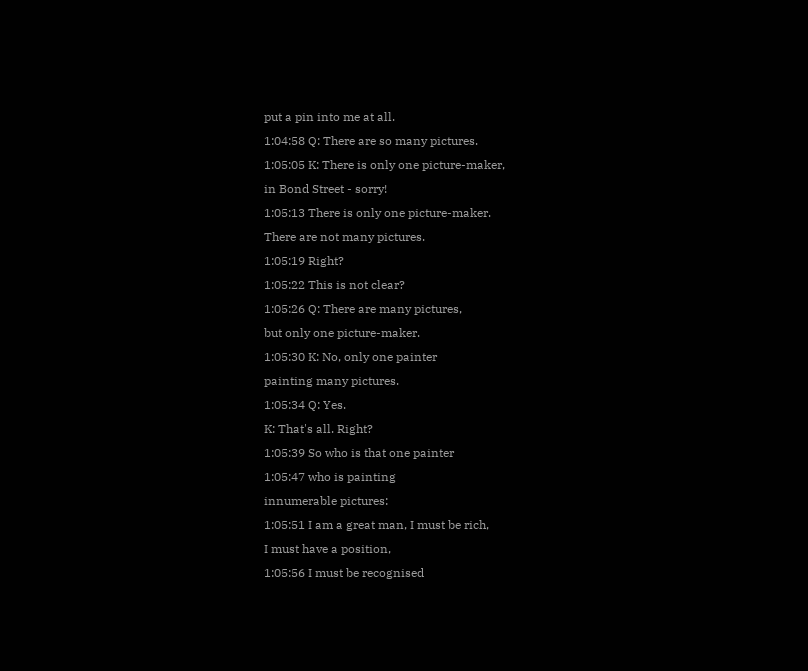put a pin into me at all.
1:04:58 Q: There are so many pictures.
1:05:05 K: There is only one picture-maker,
in Bond Street - sorry!
1:05:13 There is only one picture-maker.
There are not many pictures.
1:05:19 Right?
1:05:22 This is not clear?
1:05:26 Q: There are many pictures,
but only one picture-maker.
1:05:30 K: No, only one painter
painting many pictures.
1:05:34 Q: Yes.
K: That's all. Right?
1:05:39 So who is that one painter
1:05:47 who is painting
innumerable pictures:
1:05:51 I am a great man, I must be rich,
I must have a position,
1:05:56 I must be recognised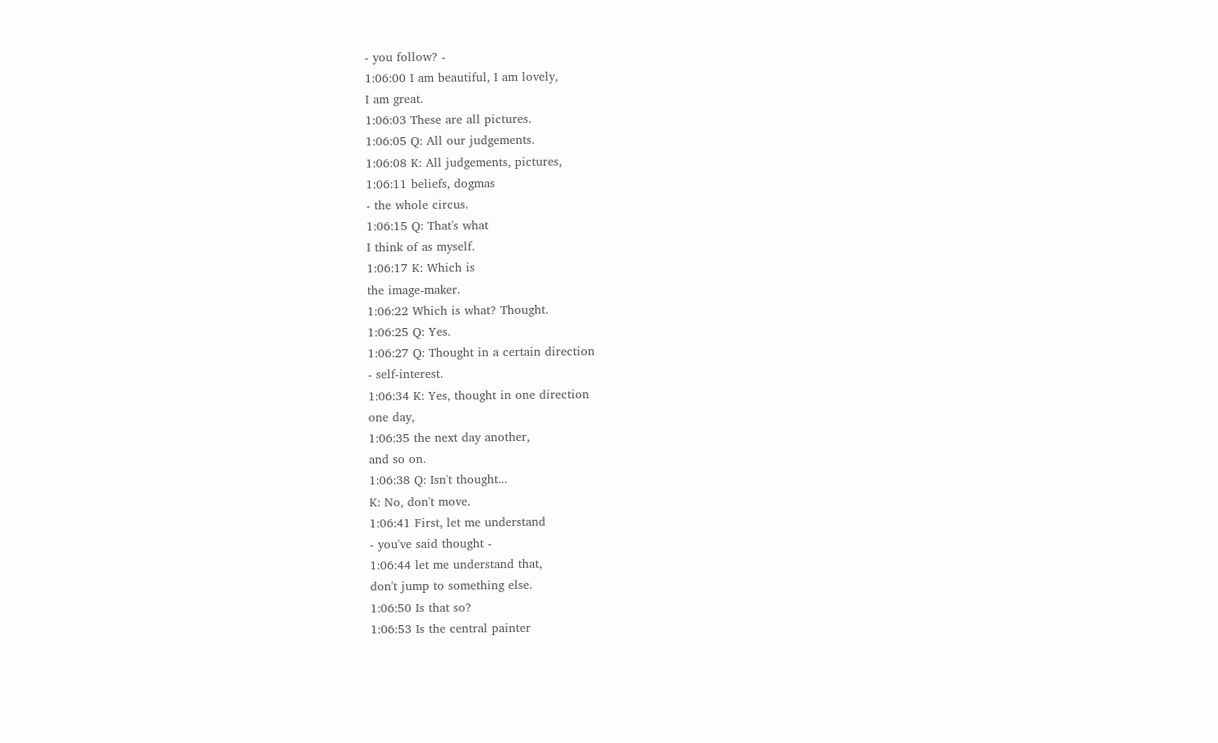- you follow? -
1:06:00 I am beautiful, I am lovely,
I am great.
1:06:03 These are all pictures.
1:06:05 Q: All our judgements.
1:06:08 K: All judgements, pictures,
1:06:11 beliefs, dogmas
- the whole circus.
1:06:15 Q: That's what
I think of as myself.
1:06:17 K: Which is
the image-maker.
1:06:22 Which is what? Thought.
1:06:25 Q: Yes.
1:06:27 Q: Thought in a certain direction
- self-interest.
1:06:34 K: Yes, thought in one direction
one day,
1:06:35 the next day another,
and so on.
1:06:38 Q: Isn't thought...
K: No, don't move.
1:06:41 First, let me understand
- you've said thought -
1:06:44 let me understand that,
don't jump to something else.
1:06:50 Is that so?
1:06:53 Is the central painter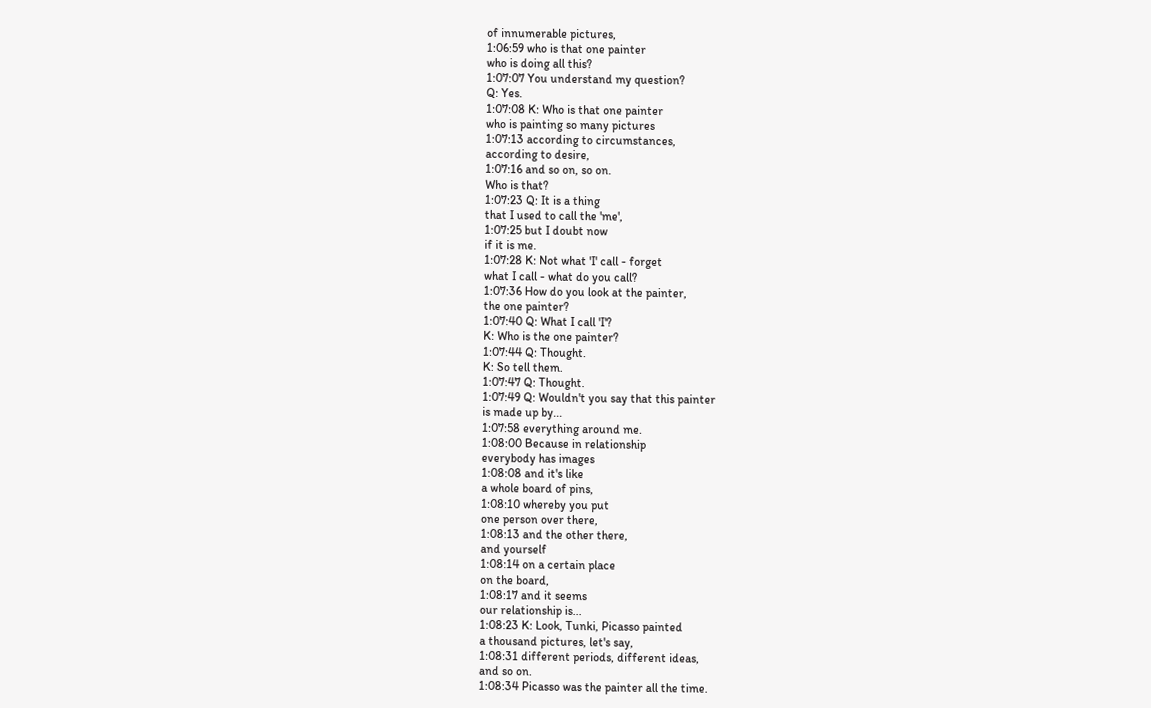of innumerable pictures,
1:06:59 who is that one painter
who is doing all this?
1:07:07 You understand my question?
Q: Yes.
1:07:08 K: Who is that one painter
who is painting so many pictures
1:07:13 according to circumstances,
according to desire,
1:07:16 and so on, so on.
Who is that?
1:07:23 Q: It is a thing
that I used to call the 'me',
1:07:25 but I doubt now
if it is me.
1:07:28 K: Not what 'I' call - forget
what I call - what do you call?
1:07:36 How do you look at the painter,
the one painter?
1:07:40 Q: What I call 'I'?
K: Who is the one painter?
1:07:44 Q: Thought.
K: So tell them.
1:07:47 Q: Thought.
1:07:49 Q: Wouldn't you say that this painter
is made up by...
1:07:58 everything around me.
1:08:00 Because in relationship
everybody has images
1:08:08 and it's like
a whole board of pins,
1:08:10 whereby you put
one person over there,
1:08:13 and the other there,
and yourself
1:08:14 on a certain place
on the board,
1:08:17 and it seems
our relationship is...
1:08:23 K: Look, Tunki, Picasso painted
a thousand pictures, let's say,
1:08:31 different periods, different ideas,
and so on.
1:08:34 Picasso was the painter all the time.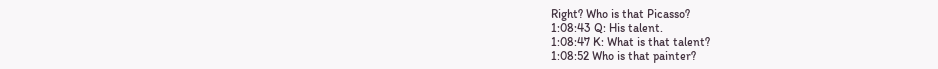Right? Who is that Picasso?
1:08:43 Q: His talent.
1:08:47 K: What is that talent?
1:08:52 Who is that painter?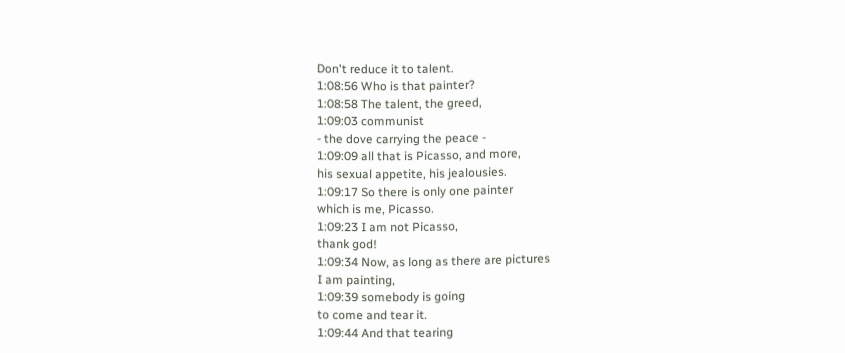Don't reduce it to talent.
1:08:56 Who is that painter?
1:08:58 The talent, the greed,
1:09:03 communist
- the dove carrying the peace -
1:09:09 all that is Picasso, and more,
his sexual appetite, his jealousies.
1:09:17 So there is only one painter
which is me, Picasso.
1:09:23 I am not Picasso,
thank god!
1:09:34 Now, as long as there are pictures
I am painting,
1:09:39 somebody is going
to come and tear it.
1:09:44 And that tearing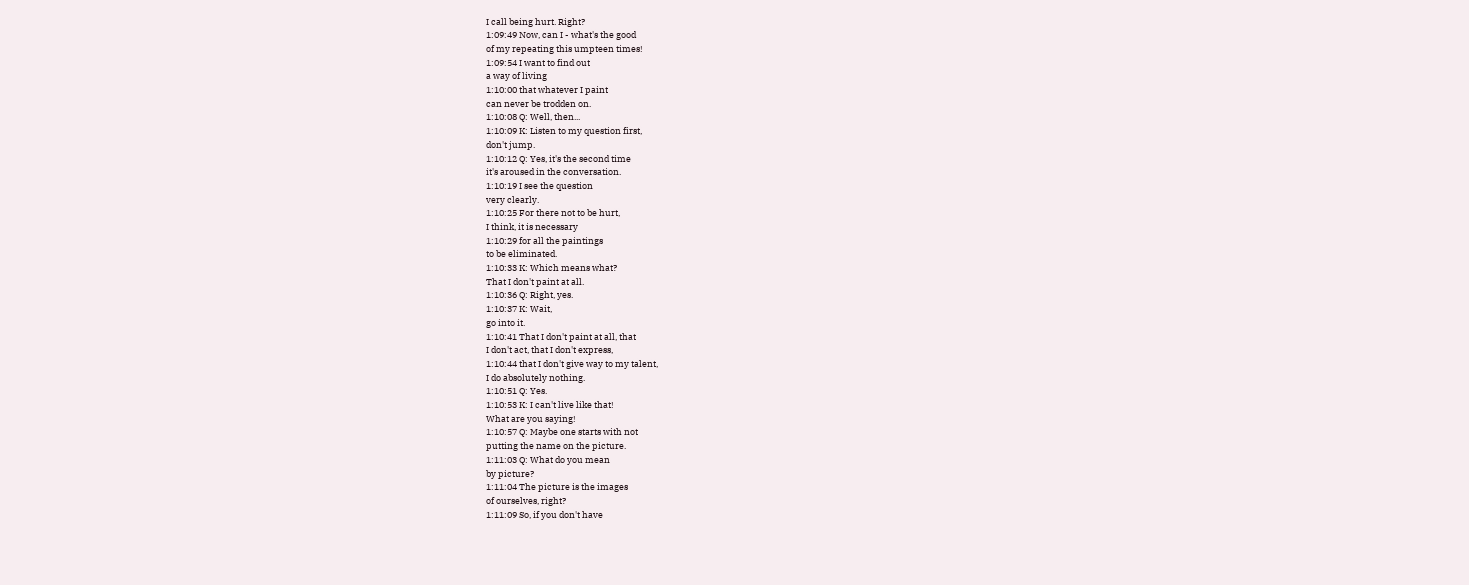I call being hurt. Right?
1:09:49 Now, can I - what's the good
of my repeating this umpteen times!
1:09:54 I want to find out
a way of living
1:10:00 that whatever I paint
can never be trodden on.
1:10:08 Q: Well, then...
1:10:09 K: Listen to my question first,
don't jump.
1:10:12 Q: Yes, it's the second time
it's aroused in the conversation.
1:10:19 I see the question
very clearly.
1:10:25 For there not to be hurt,
I think, it is necessary
1:10:29 for all the paintings
to be eliminated.
1:10:33 K: Which means what?
That I don't paint at all.
1:10:36 Q: Right, yes.
1:10:37 K: Wait,
go into it.
1:10:41 That I don't paint at all, that
I don't act, that I don't express,
1:10:44 that I don't give way to my talent,
I do absolutely nothing.
1:10:51 Q: Yes.
1:10:53 K: I can't live like that!
What are you saying!
1:10:57 Q: Maybe one starts with not
putting the name on the picture.
1:11:03 Q: What do you mean
by picture?
1:11:04 The picture is the images
of ourselves, right?
1:11:09 So, if you don't have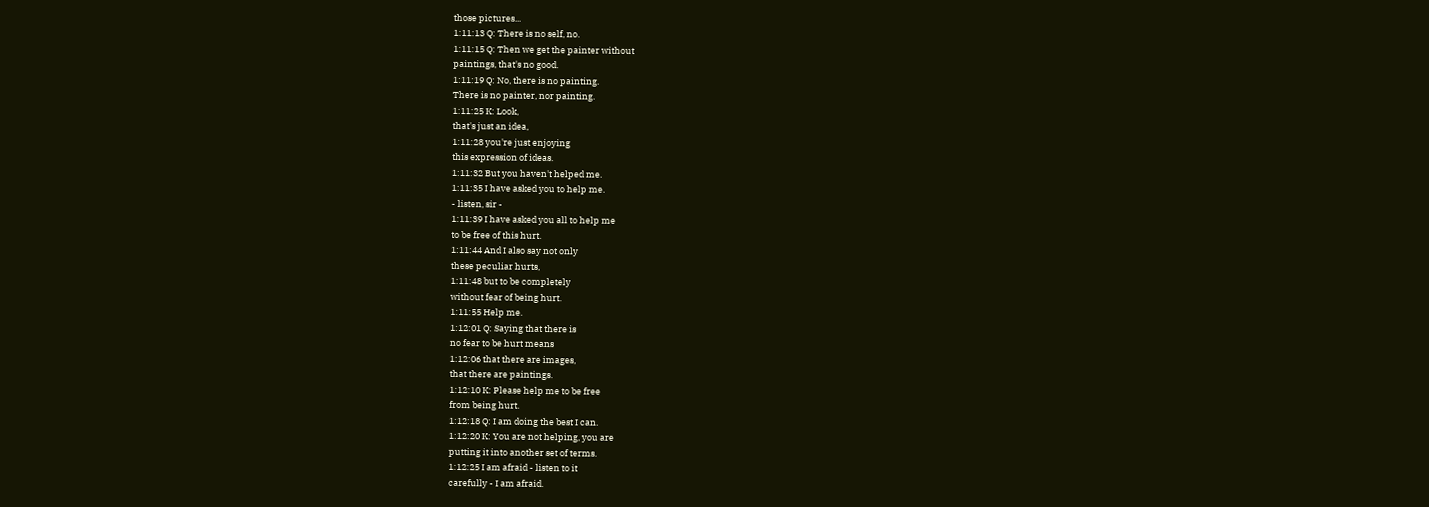those pictures...
1:11:13 Q: There is no self, no.
1:11:15 Q: Then we get the painter without
paintings, that's no good.
1:11:19 Q: No, there is no painting.
There is no painter, nor painting.
1:11:25 K: Look,
that's just an idea,
1:11:28 you're just enjoying
this expression of ideas.
1:11:32 But you haven't helped me.
1:11:35 I have asked you to help me.
- listen, sir -
1:11:39 I have asked you all to help me
to be free of this hurt.
1:11:44 And I also say not only
these peculiar hurts,
1:11:48 but to be completely
without fear of being hurt.
1:11:55 Help me.
1:12:01 Q: Saying that there is
no fear to be hurt means
1:12:06 that there are images,
that there are paintings.
1:12:10 K: Please help me to be free
from being hurt.
1:12:18 Q: I am doing the best I can.
1:12:20 K: You are not helping, you are
putting it into another set of terms.
1:12:25 I am afraid - listen to it
carefully - I am afraid.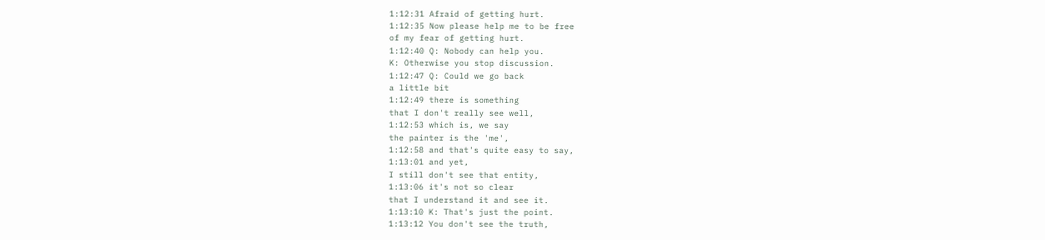1:12:31 Afraid of getting hurt.
1:12:35 Now please help me to be free
of my fear of getting hurt.
1:12:40 Q: Nobody can help you.
K: Otherwise you stop discussion.
1:12:47 Q: Could we go back
a little bit
1:12:49 there is something
that I don't really see well,
1:12:53 which is, we say
the painter is the 'me',
1:12:58 and that's quite easy to say,
1:13:01 and yet,
I still don't see that entity,
1:13:06 it's not so clear
that I understand it and see it.
1:13:10 K: That's just the point.
1:13:12 You don't see the truth,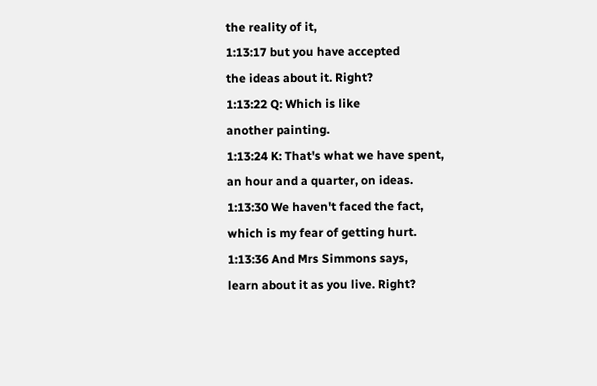the reality of it,
1:13:17 but you have accepted
the ideas about it. Right?
1:13:22 Q: Which is like
another painting.
1:13:24 K: That's what we have spent,
an hour and a quarter, on ideas.
1:13:30 We haven't faced the fact,
which is my fear of getting hurt.
1:13:36 And Mrs Simmons says,
learn about it as you live. Right?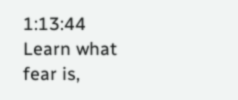1:13:44 Learn what fear is,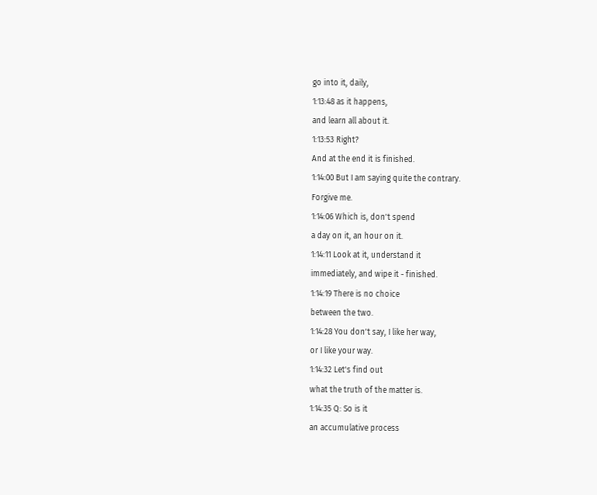go into it, daily,
1:13:48 as it happens,
and learn all about it.
1:13:53 Right?
And at the end it is finished.
1:14:00 But I am saying quite the contrary.
Forgive me.
1:14:06 Which is, don't spend
a day on it, an hour on it.
1:14:11 Look at it, understand it
immediately, and wipe it - finished.
1:14:19 There is no choice
between the two.
1:14:28 You don't say, I like her way,
or I like your way.
1:14:32 Let's find out
what the truth of the matter is.
1:14:35 Q: So is it
an accumulative process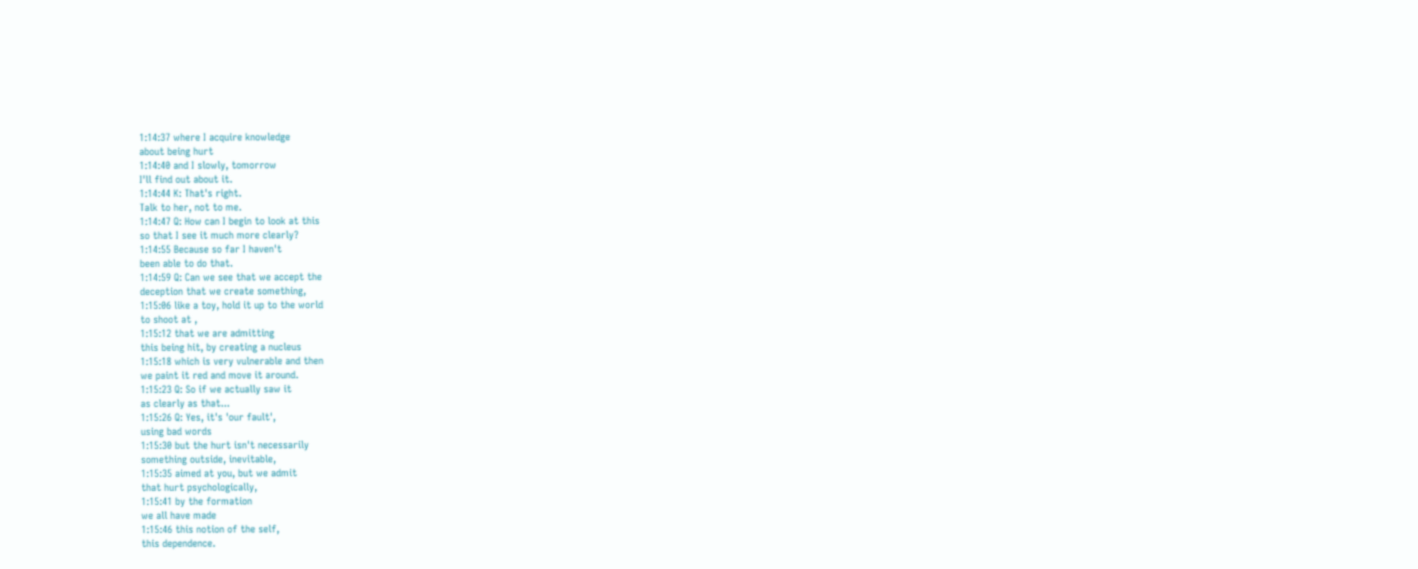1:14:37 where I acquire knowledge
about being hurt
1:14:40 and I slowly, tomorrow
I'll find out about it.
1:14:44 K: That's right.
Talk to her, not to me.
1:14:47 Q: How can I begin to look at this
so that I see it much more clearly?
1:14:55 Because so far I haven't
been able to do that.
1:14:59 Q: Can we see that we accept the
deception that we create something,
1:15:06 like a toy, hold it up to the world
to shoot at ,
1:15:12 that we are admitting
this being hit, by creating a nucleus
1:15:18 which is very vulnerable and then
we paint it red and move it around.
1:15:23 Q: So if we actually saw it
as clearly as that...
1:15:26 Q: Yes, it's 'our fault',
using bad words
1:15:30 but the hurt isn't necessarily
something outside, inevitable,
1:15:35 aimed at you, but we admit
that hurt psychologically,
1:15:41 by the formation
we all have made
1:15:46 this notion of the self,
this dependence.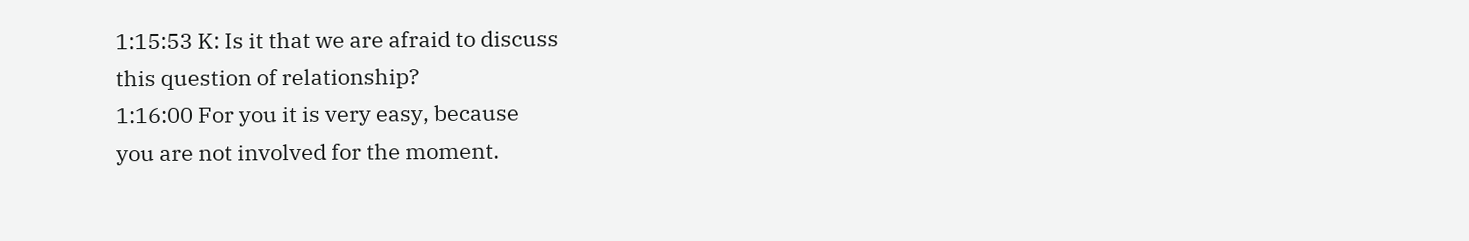1:15:53 K: Is it that we are afraid to discuss
this question of relationship?
1:16:00 For you it is very easy, because
you are not involved for the moment.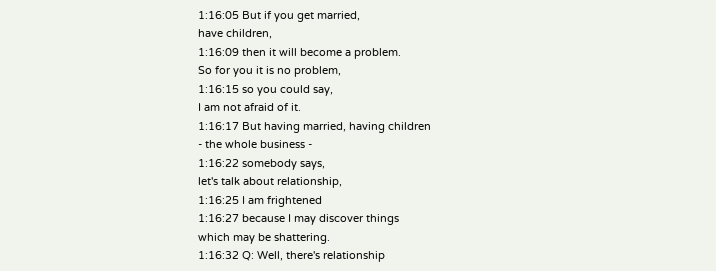1:16:05 But if you get married,
have children,
1:16:09 then it will become a problem.
So for you it is no problem,
1:16:15 so you could say,
I am not afraid of it.
1:16:17 But having married, having children
- the whole business -
1:16:22 somebody says,
let's talk about relationship,
1:16:25 I am frightened
1:16:27 because I may discover things
which may be shattering.
1:16:32 Q: Well, there's relationship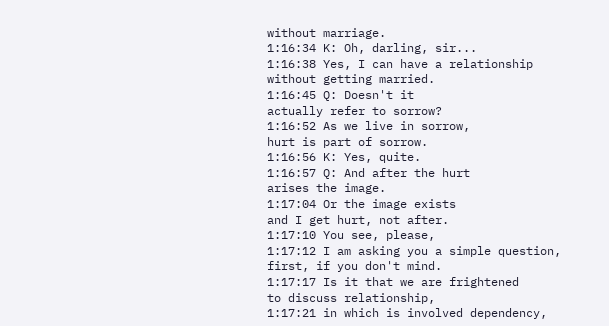without marriage.
1:16:34 K: Oh, darling, sir...
1:16:38 Yes, I can have a relationship
without getting married.
1:16:45 Q: Doesn't it
actually refer to sorrow?
1:16:52 As we live in sorrow,
hurt is part of sorrow.
1:16:56 K: Yes, quite.
1:16:57 Q: And after the hurt
arises the image.
1:17:04 Or the image exists
and I get hurt, not after.
1:17:10 You see, please,
1:17:12 I am asking you a simple question,
first, if you don't mind.
1:17:17 Is it that we are frightened
to discuss relationship,
1:17:21 in which is involved dependency,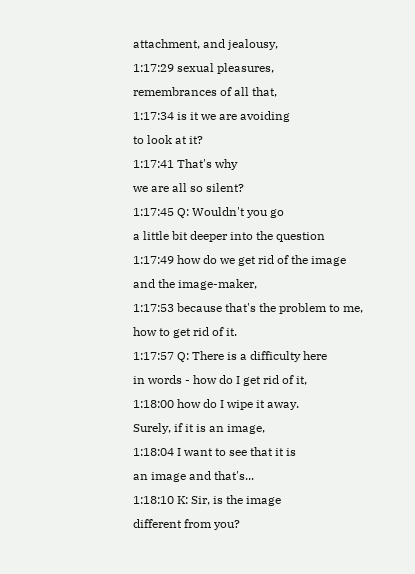attachment, and jealousy,
1:17:29 sexual pleasures,
remembrances of all that,
1:17:34 is it we are avoiding
to look at it?
1:17:41 That's why
we are all so silent?
1:17:45 Q: Wouldn't you go
a little bit deeper into the question
1:17:49 how do we get rid of the image
and the image-maker,
1:17:53 because that's the problem to me,
how to get rid of it.
1:17:57 Q: There is a difficulty here
in words - how do I get rid of it,
1:18:00 how do I wipe it away.
Surely, if it is an image,
1:18:04 I want to see that it is
an image and that's...
1:18:10 K: Sir, is the image
different from you?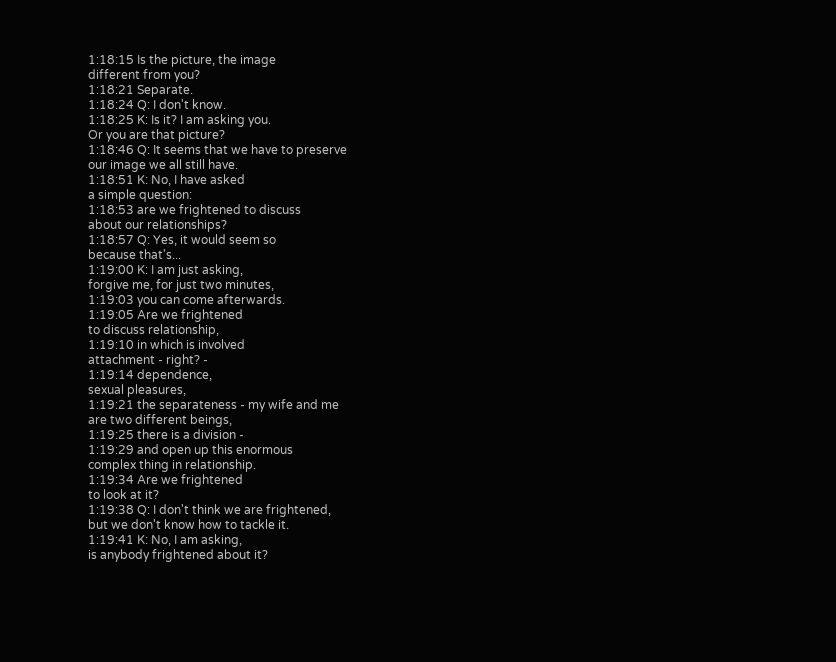1:18:15 Is the picture, the image
different from you?
1:18:21 Separate.
1:18:24 Q: I don't know.
1:18:25 K: Is it? I am asking you.
Or you are that picture?
1:18:46 Q: It seems that we have to preserve
our image we all still have.
1:18:51 K: No, I have asked
a simple question:
1:18:53 are we frightened to discuss
about our relationships?
1:18:57 Q: Yes, it would seem so
because that's...
1:19:00 K: I am just asking,
forgive me, for just two minutes,
1:19:03 you can come afterwards.
1:19:05 Are we frightened
to discuss relationship,
1:19:10 in which is involved
attachment - right? -
1:19:14 dependence,
sexual pleasures,
1:19:21 the separateness - my wife and me
are two different beings,
1:19:25 there is a division -
1:19:29 and open up this enormous
complex thing in relationship.
1:19:34 Are we frightened
to look at it?
1:19:38 Q: I don't think we are frightened,
but we don't know how to tackle it.
1:19:41 K: No, I am asking,
is anybody frightened about it?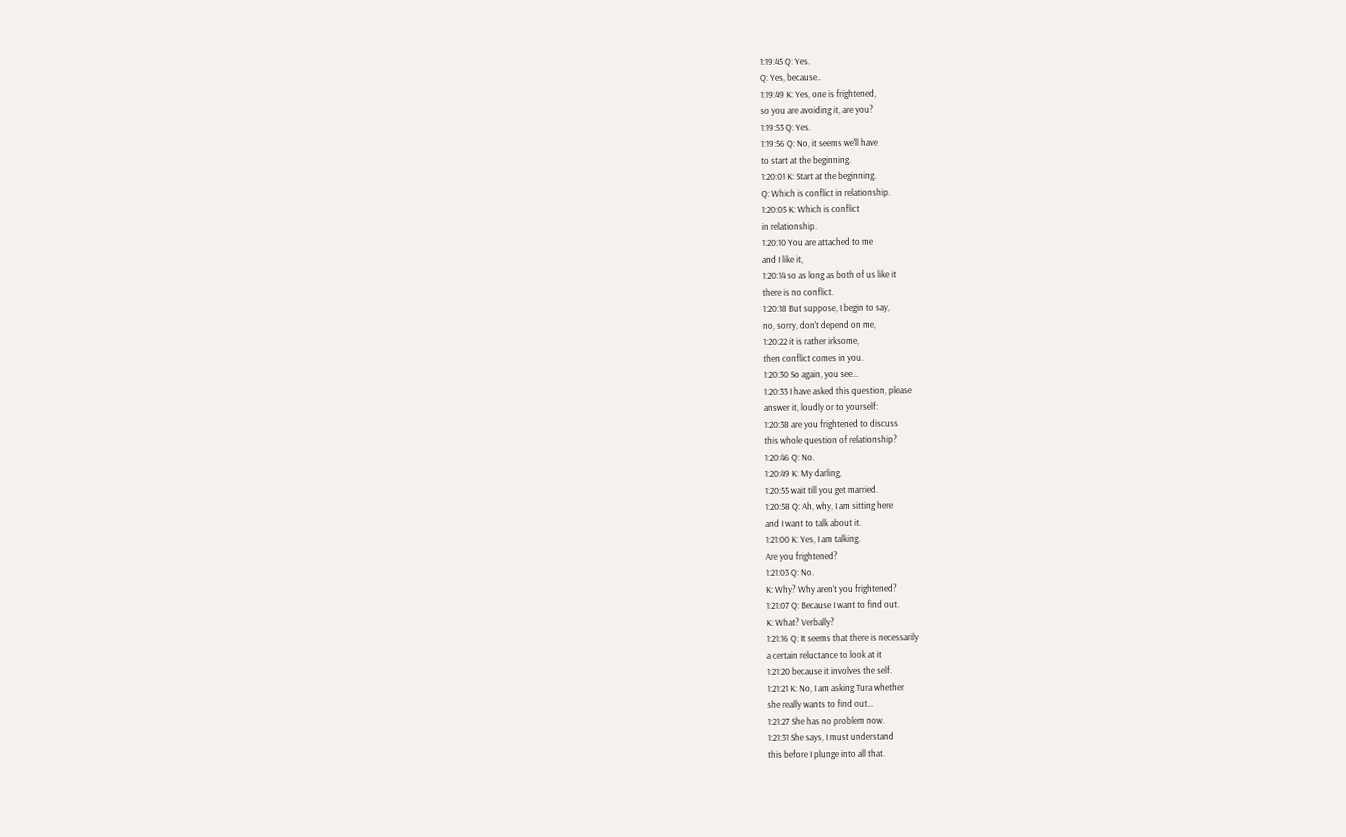1:19:45 Q: Yes.
Q: Yes, because..
1:19:49 K: Yes, one is frightened,
so you are avoiding it, are you?
1:19:53 Q: Yes.
1:19:56 Q: No, it seems we'll have
to start at the beginning.
1:20:01 K: Start at the beginning.
Q: Which is conflict in relationship.
1:20:05 K: Which is conflict
in relationship.
1:20:10 You are attached to me
and I like it,
1:20:14 so as long as both of us like it
there is no conflict.
1:20:18 But suppose, I begin to say,
no, sorry, don't depend on me,
1:20:22 it is rather irksome,
then conflict comes in you.
1:20:30 So again, you see...
1:20:33 I have asked this question, please
answer it, loudly or to yourself:
1:20:38 are you frightened to discuss
this whole question of relationship?
1:20:46 Q: No.
1:20:49 K: My darling,
1:20:55 wait till you get married.
1:20:58 Q: Ah, why, I am sitting here
and I want to talk about it.
1:21:00 K: Yes, I am talking.
Are you frightened?
1:21:03 Q: No.
K: Why? Why aren't you frightened?
1:21:07 Q: Because I want to find out.
K: What? Verbally?
1:21:16 Q: It seems that there is necessarily
a certain reluctance to look at it
1:21:20 because it involves the self.
1:21:21 K: No, I am asking Tura whether
she really wants to find out...
1:21:27 She has no problem now.
1:21:31 She says, I must understand
this before I plunge into all that.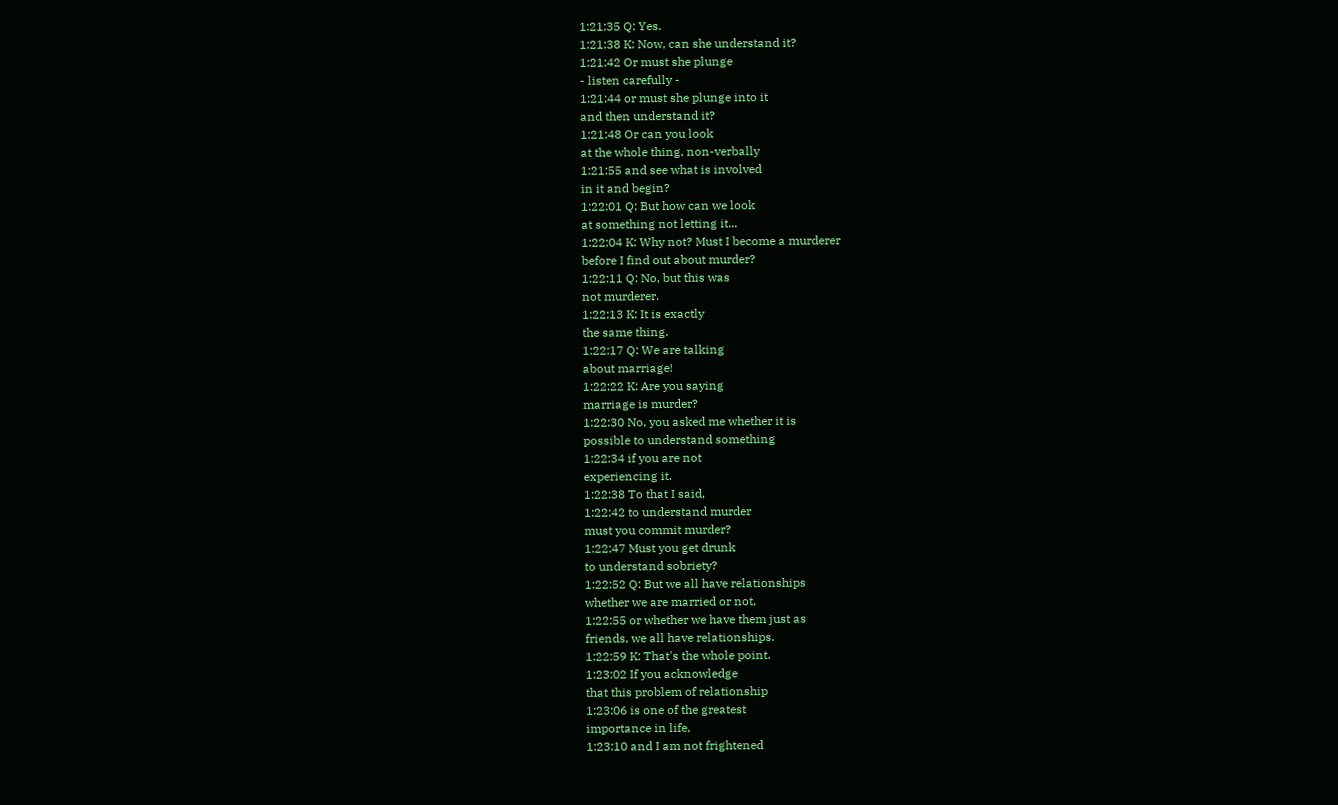1:21:35 Q: Yes.
1:21:38 K: Now, can she understand it?
1:21:42 Or must she plunge
- listen carefully -
1:21:44 or must she plunge into it
and then understand it?
1:21:48 Or can you look
at the whole thing, non-verbally
1:21:55 and see what is involved
in it and begin?
1:22:01 Q: But how can we look
at something not letting it...
1:22:04 K: Why not? Must I become a murderer
before I find out about murder?
1:22:11 Q: No, but this was
not murderer.
1:22:13 K: It is exactly
the same thing.
1:22:17 Q: We are talking
about marriage!
1:22:22 K: Are you saying
marriage is murder?
1:22:30 No, you asked me whether it is
possible to understand something
1:22:34 if you are not
experiencing it.
1:22:38 To that I said,
1:22:42 to understand murder
must you commit murder?
1:22:47 Must you get drunk
to understand sobriety?
1:22:52 Q: But we all have relationships
whether we are married or not,
1:22:55 or whether we have them just as
friends, we all have relationships.
1:22:59 K: That's the whole point.
1:23:02 If you acknowledge
that this problem of relationship
1:23:06 is one of the greatest
importance in life,
1:23:10 and I am not frightened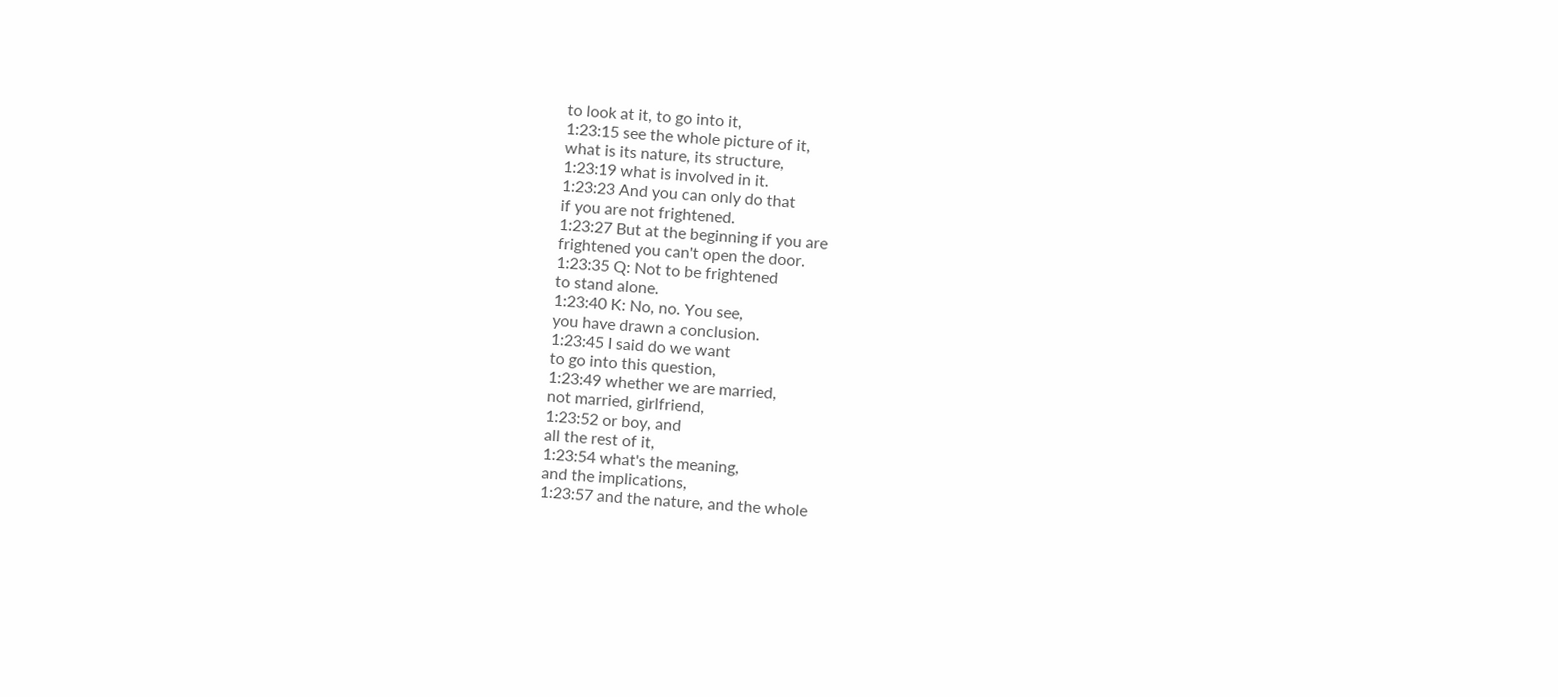to look at it, to go into it,
1:23:15 see the whole picture of it,
what is its nature, its structure,
1:23:19 what is involved in it.
1:23:23 And you can only do that
if you are not frightened.
1:23:27 But at the beginning if you are
frightened you can't open the door.
1:23:35 Q: Not to be frightened
to stand alone.
1:23:40 K: No, no. You see,
you have drawn a conclusion.
1:23:45 I said do we want
to go into this question,
1:23:49 whether we are married,
not married, girlfriend,
1:23:52 or boy, and
all the rest of it,
1:23:54 what's the meaning,
and the implications,
1:23:57 and the nature, and the whole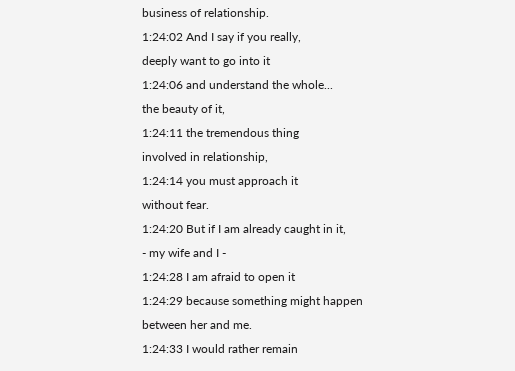business of relationship.
1:24:02 And I say if you really,
deeply want to go into it
1:24:06 and understand the whole...
the beauty of it,
1:24:11 the tremendous thing
involved in relationship,
1:24:14 you must approach it
without fear.
1:24:20 But if I am already caught in it,
- my wife and I -
1:24:28 I am afraid to open it
1:24:29 because something might happen
between her and me.
1:24:33 I would rather remain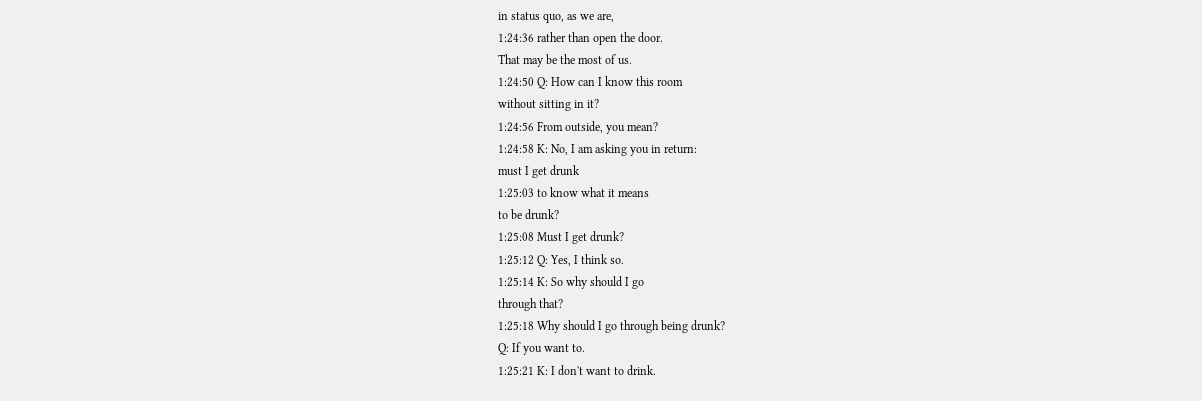in status quo, as we are,
1:24:36 rather than open the door.
That may be the most of us.
1:24:50 Q: How can I know this room
without sitting in it?
1:24:56 From outside, you mean?
1:24:58 K: No, I am asking you in return:
must I get drunk
1:25:03 to know what it means
to be drunk?
1:25:08 Must I get drunk?
1:25:12 Q: Yes, I think so.
1:25:14 K: So why should I go
through that?
1:25:18 Why should I go through being drunk?
Q: If you want to.
1:25:21 K: I don't want to drink.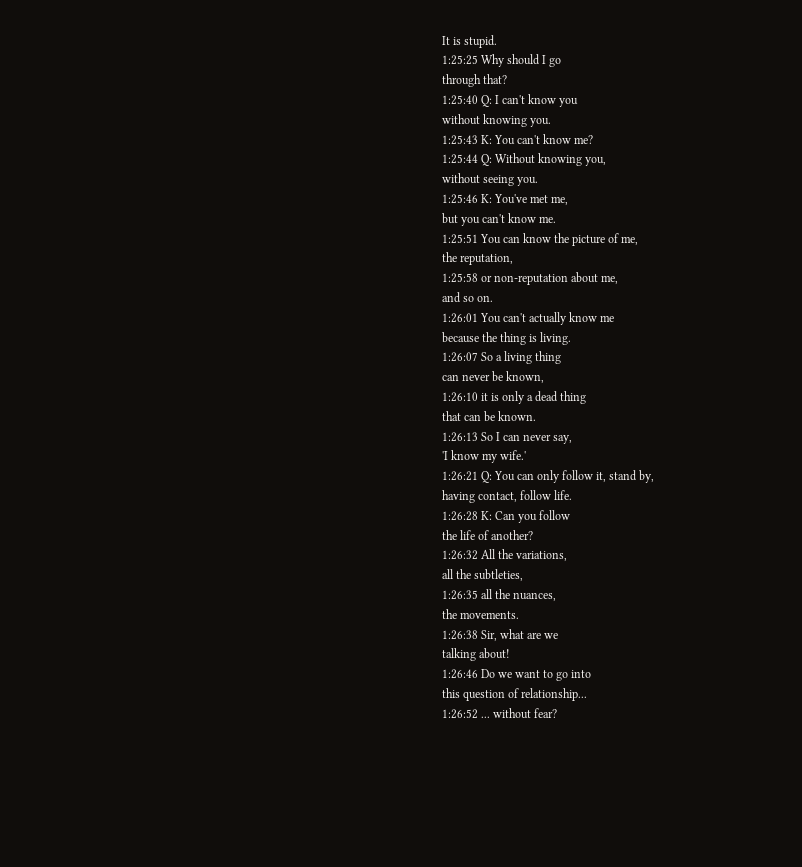It is stupid.
1:25:25 Why should I go
through that?
1:25:40 Q: I can't know you
without knowing you.
1:25:43 K: You can't know me?
1:25:44 Q: Without knowing you,
without seeing you.
1:25:46 K: You've met me,
but you can't know me.
1:25:51 You can know the picture of me,
the reputation,
1:25:58 or non-reputation about me,
and so on.
1:26:01 You can't actually know me
because the thing is living.
1:26:07 So a living thing
can never be known,
1:26:10 it is only a dead thing
that can be known.
1:26:13 So I can never say,
'I know my wife.'
1:26:21 Q: You can only follow it, stand by,
having contact, follow life.
1:26:28 K: Can you follow
the life of another?
1:26:32 All the variations,
all the subtleties,
1:26:35 all the nuances,
the movements.
1:26:38 Sir, what are we
talking about!
1:26:46 Do we want to go into
this question of relationship...
1:26:52 ... without fear?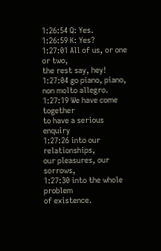1:26:54 Q: Yes.
1:26:59 K: Yes?
1:27:01 All of us, or one or two,
the rest say, hey!
1:27:04 go piano, piano,
non molto allegro.
1:27:19 We have come together
to have a serious enquiry
1:27:26 into our relationships,
our pleasures, our sorrows,
1:27:30 into the whole problem
of existence.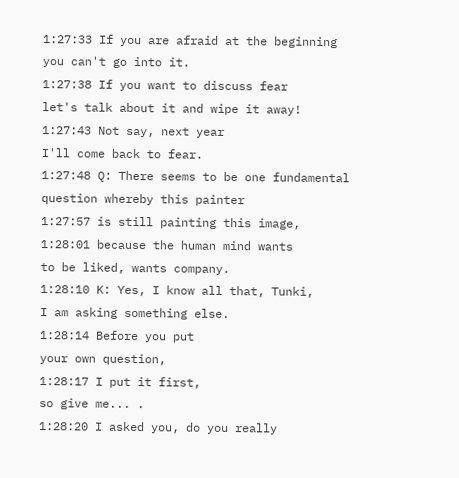1:27:33 If you are afraid at the beginning
you can't go into it.
1:27:38 If you want to discuss fear
let's talk about it and wipe it away!
1:27:43 Not say, next year
I'll come back to fear.
1:27:48 Q: There seems to be one fundamental
question whereby this painter
1:27:57 is still painting this image,
1:28:01 because the human mind wants
to be liked, wants company.
1:28:10 K: Yes, I know all that, Tunki,
I am asking something else.
1:28:14 Before you put
your own question,
1:28:17 I put it first,
so give me... .
1:28:20 I asked you, do you really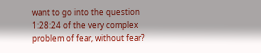want to go into the question
1:28:24 of the very complex
problem of fear, without fear?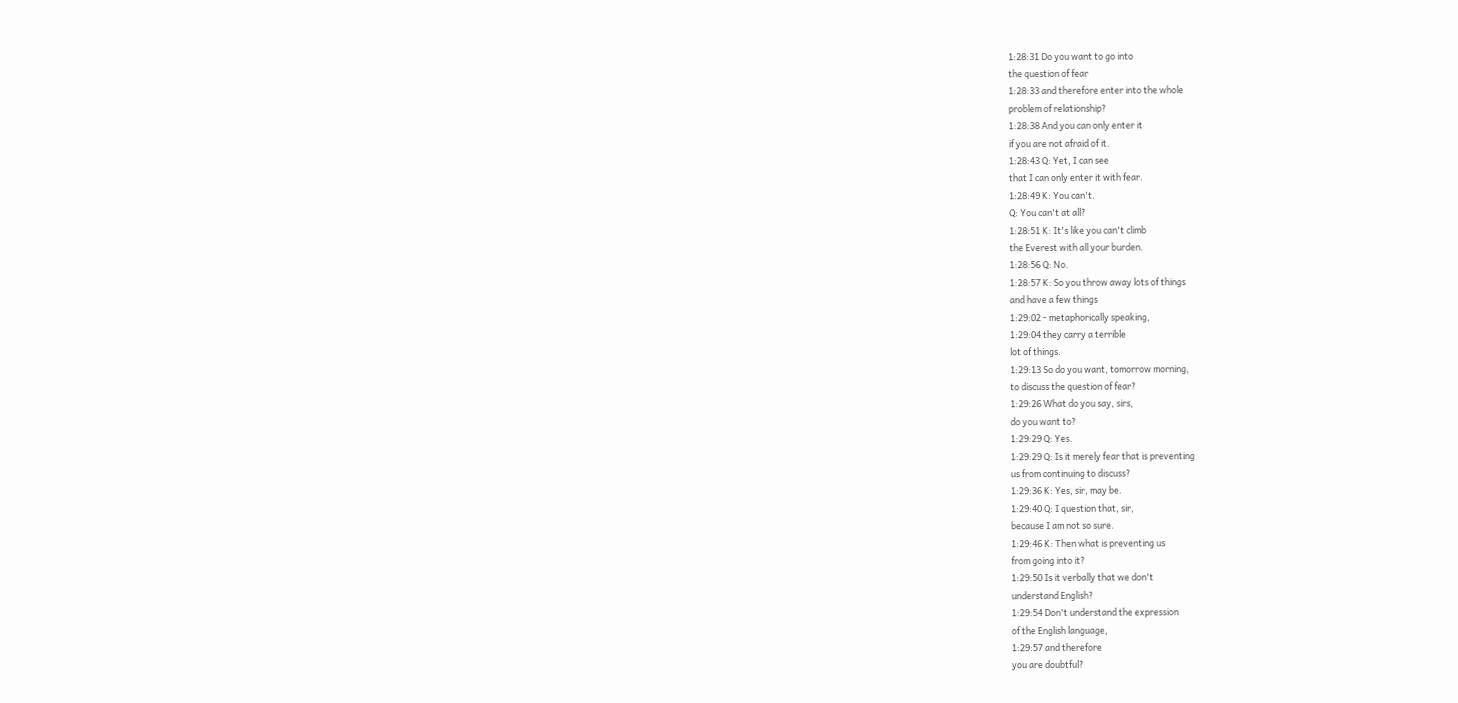1:28:31 Do you want to go into
the question of fear
1:28:33 and therefore enter into the whole
problem of relationship?
1:28:38 And you can only enter it
if you are not afraid of it.
1:28:43 Q: Yet, I can see
that I can only enter it with fear.
1:28:49 K: You can't.
Q: You can't at all?
1:28:51 K: It's like you can't climb
the Everest with all your burden.
1:28:56 Q: No.
1:28:57 K: So you throw away lots of things
and have a few things
1:29:02 - metaphorically speaking,
1:29:04 they carry a terrible
lot of things.
1:29:13 So do you want, tomorrow morning,
to discuss the question of fear?
1:29:26 What do you say, sirs,
do you want to?
1:29:29 Q: Yes.
1:29:29 Q: Is it merely fear that is preventing
us from continuing to discuss?
1:29:36 K: Yes, sir, may be.
1:29:40 Q: I question that, sir,
because I am not so sure.
1:29:46 K: Then what is preventing us
from going into it?
1:29:50 Is it verbally that we don't
understand English?
1:29:54 Don't understand the expression
of the English language,
1:29:57 and therefore
you are doubtful?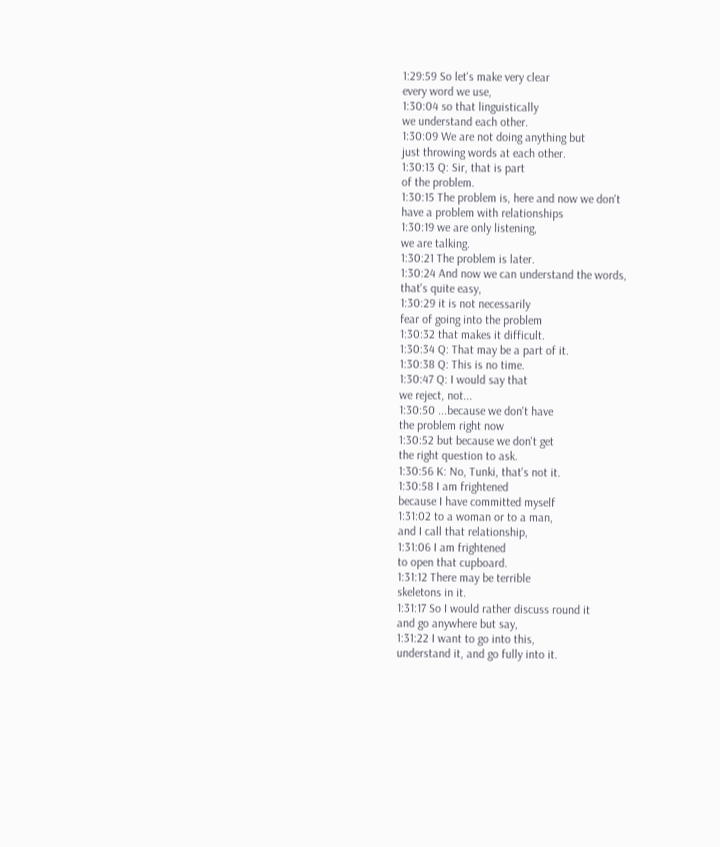1:29:59 So let's make very clear
every word we use,
1:30:04 so that linguistically
we understand each other.
1:30:09 We are not doing anything but
just throwing words at each other.
1:30:13 Q: Sir, that is part
of the problem.
1:30:15 The problem is, here and now we don't
have a problem with relationships
1:30:19 we are only listening,
we are talking.
1:30:21 The problem is later.
1:30:24 And now we can understand the words,
that's quite easy,
1:30:29 it is not necessarily
fear of going into the problem
1:30:32 that makes it difficult.
1:30:34 Q: That may be a part of it.
1:30:38 Q: This is no time.
1:30:47 Q: I would say that
we reject, not...
1:30:50 ...because we don't have
the problem right now
1:30:52 but because we don't get
the right question to ask.
1:30:56 K: No, Tunki, that's not it.
1:30:58 I am frightened
because I have committed myself
1:31:02 to a woman or to a man,
and I call that relationship,
1:31:06 I am frightened
to open that cupboard.
1:31:12 There may be terrible
skeletons in it.
1:31:17 So I would rather discuss round it
and go anywhere but say,
1:31:22 I want to go into this,
understand it, and go fully into it.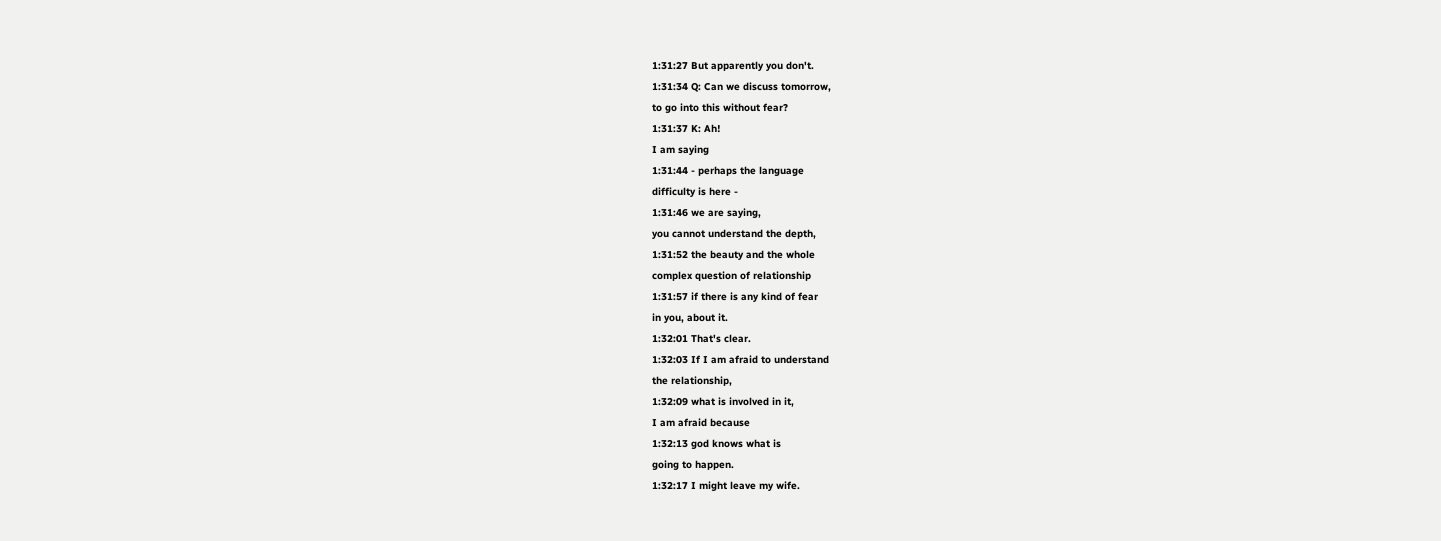1:31:27 But apparently you don't.
1:31:34 Q: Can we discuss tomorrow,
to go into this without fear?
1:31:37 K: Ah!
I am saying
1:31:44 - perhaps the language
difficulty is here -
1:31:46 we are saying,
you cannot understand the depth,
1:31:52 the beauty and the whole
complex question of relationship
1:31:57 if there is any kind of fear
in you, about it.
1:32:01 That's clear.
1:32:03 If I am afraid to understand
the relationship,
1:32:09 what is involved in it,
I am afraid because
1:32:13 god knows what is
going to happen.
1:32:17 I might leave my wife.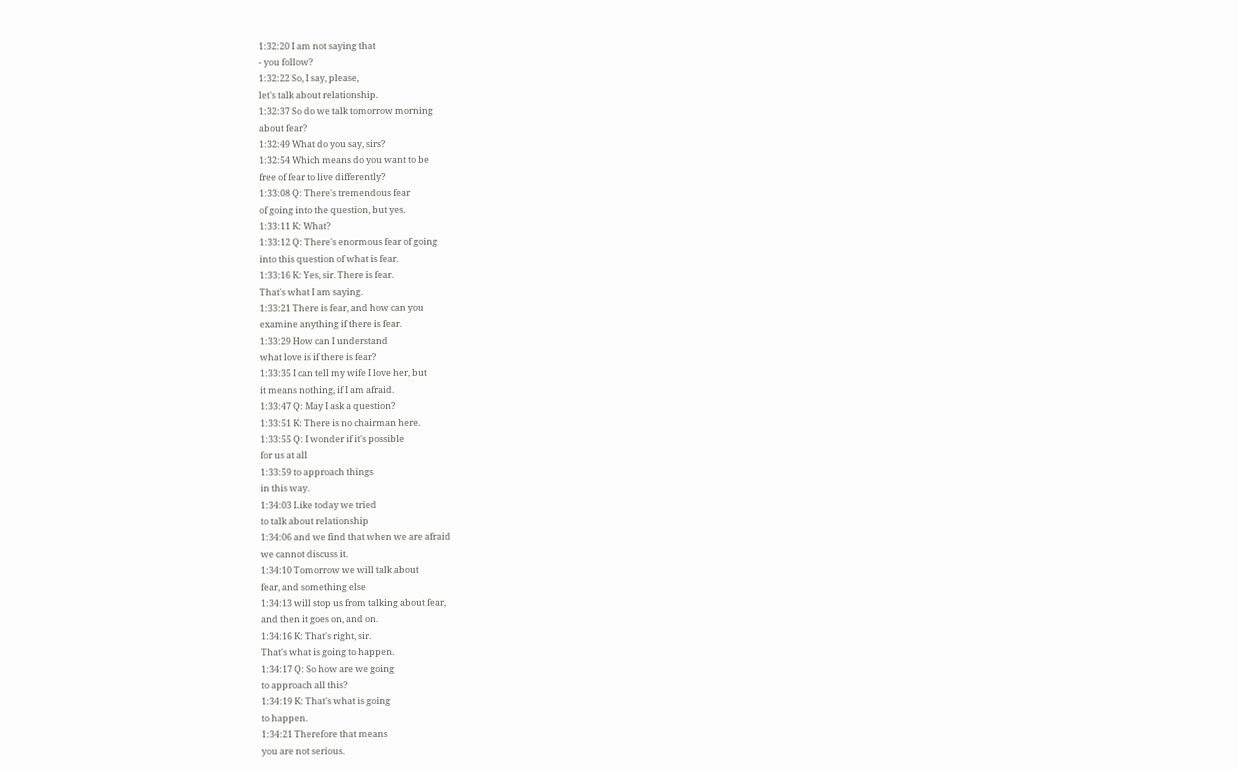1:32:20 I am not saying that
- you follow?
1:32:22 So, I say, please,
let's talk about relationship.
1:32:37 So do we talk tomorrow morning
about fear?
1:32:49 What do you say, sirs?
1:32:54 Which means do you want to be
free of fear to live differently?
1:33:08 Q: There's tremendous fear
of going into the question, but yes.
1:33:11 K: What?
1:33:12 Q: There's enormous fear of going
into this question of what is fear.
1:33:16 K: Yes, sir. There is fear.
That's what I am saying.
1:33:21 There is fear, and how can you
examine anything if there is fear.
1:33:29 How can I understand
what love is if there is fear?
1:33:35 I can tell my wife I love her, but
it means nothing, if I am afraid.
1:33:47 Q: May I ask a question?
1:33:51 K: There is no chairman here.
1:33:55 Q: I wonder if it's possible
for us at all
1:33:59 to approach things
in this way.
1:34:03 Like today we tried
to talk about relationship
1:34:06 and we find that when we are afraid
we cannot discuss it.
1:34:10 Tomorrow we will talk about
fear, and something else
1:34:13 will stop us from talking about fear,
and then it goes on, and on.
1:34:16 K: That's right, sir.
That's what is going to happen.
1:34:17 Q: So how are we going
to approach all this?
1:34:19 K: That's what is going
to happen.
1:34:21 Therefore that means
you are not serious.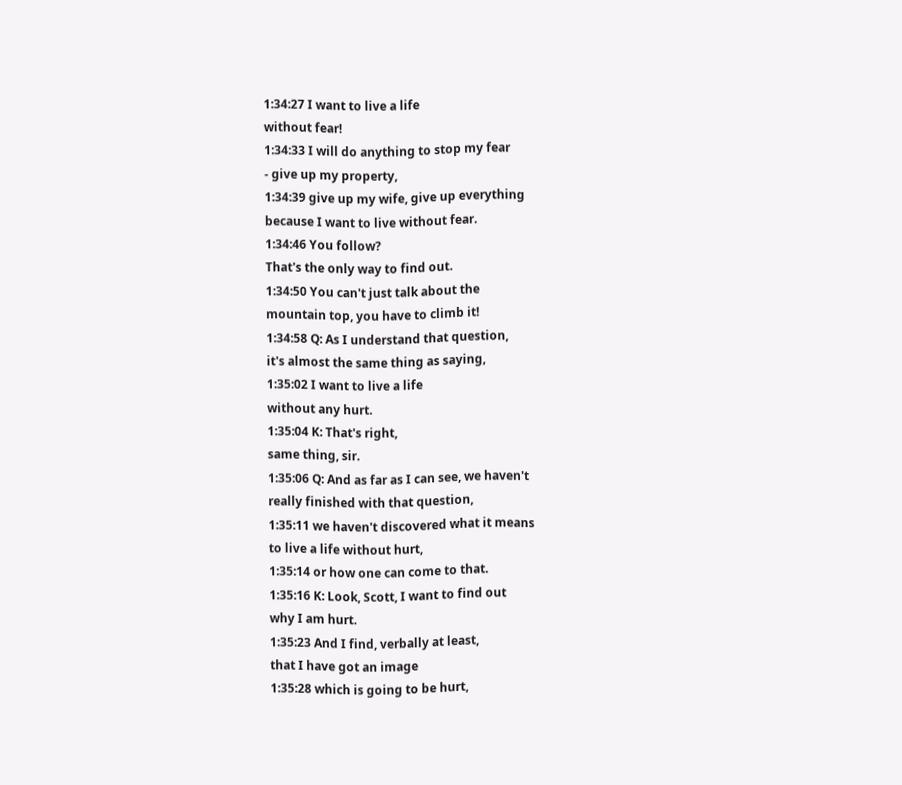1:34:27 I want to live a life
without fear!
1:34:33 I will do anything to stop my fear
- give up my property,
1:34:39 give up my wife, give up everything
because I want to live without fear.
1:34:46 You follow?
That's the only way to find out.
1:34:50 You can't just talk about the
mountain top, you have to climb it!
1:34:58 Q: As I understand that question,
it's almost the same thing as saying,
1:35:02 I want to live a life
without any hurt.
1:35:04 K: That's right,
same thing, sir.
1:35:06 Q: And as far as I can see, we haven't
really finished with that question,
1:35:11 we haven't discovered what it means
to live a life without hurt,
1:35:14 or how one can come to that.
1:35:16 K: Look, Scott, I want to find out
why I am hurt.
1:35:23 And I find, verbally at least,
that I have got an image
1:35:28 which is going to be hurt,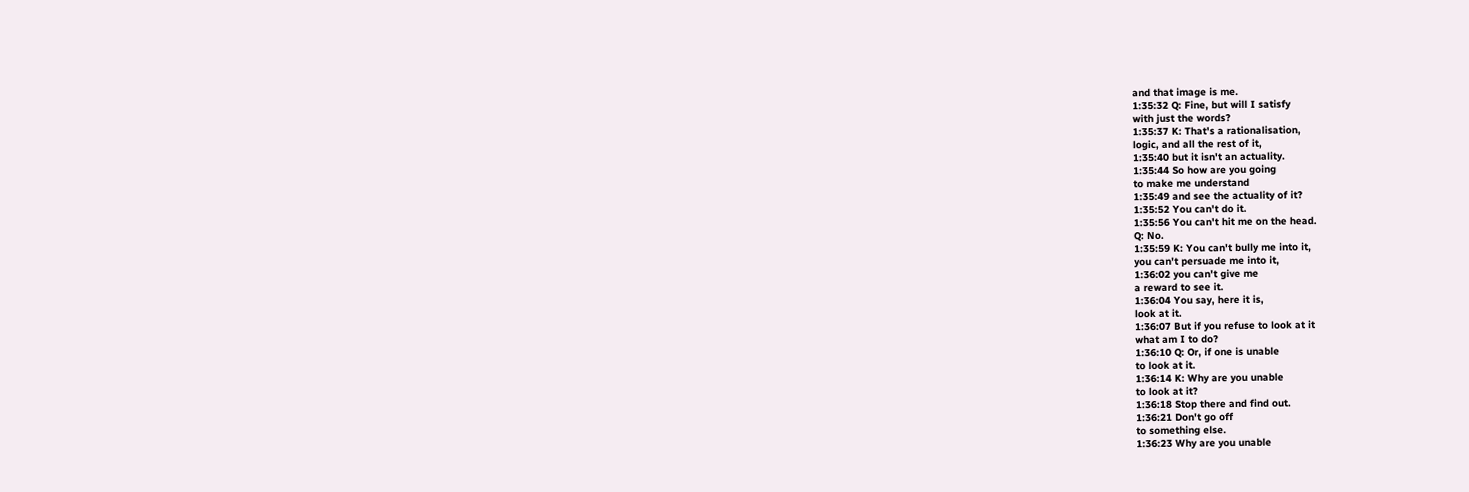and that image is me.
1:35:32 Q: Fine, but will I satisfy
with just the words?
1:35:37 K: That's a rationalisation,
logic, and all the rest of it,
1:35:40 but it isn't an actuality.
1:35:44 So how are you going
to make me understand
1:35:49 and see the actuality of it?
1:35:52 You can't do it.
1:35:56 You can't hit me on the head.
Q: No.
1:35:59 K: You can't bully me into it,
you can't persuade me into it,
1:36:02 you can't give me
a reward to see it.
1:36:04 You say, here it is,
look at it.
1:36:07 But if you refuse to look at it
what am I to do?
1:36:10 Q: Or, if one is unable
to look at it.
1:36:14 K: Why are you unable
to look at it?
1:36:18 Stop there and find out.
1:36:21 Don't go off
to something else.
1:36:23 Why are you unable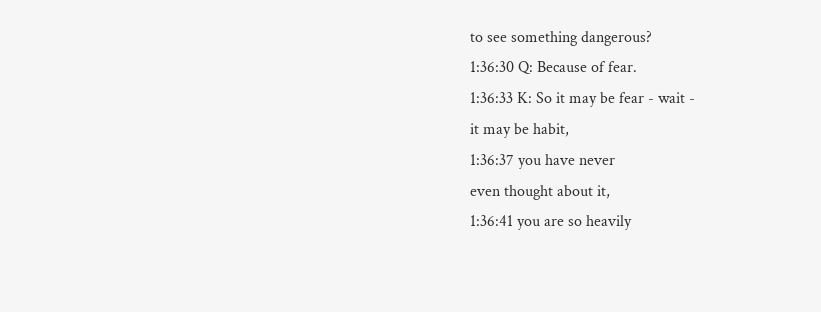to see something dangerous?
1:36:30 Q: Because of fear.
1:36:33 K: So it may be fear - wait -
it may be habit,
1:36:37 you have never
even thought about it,
1:36:41 you are so heavily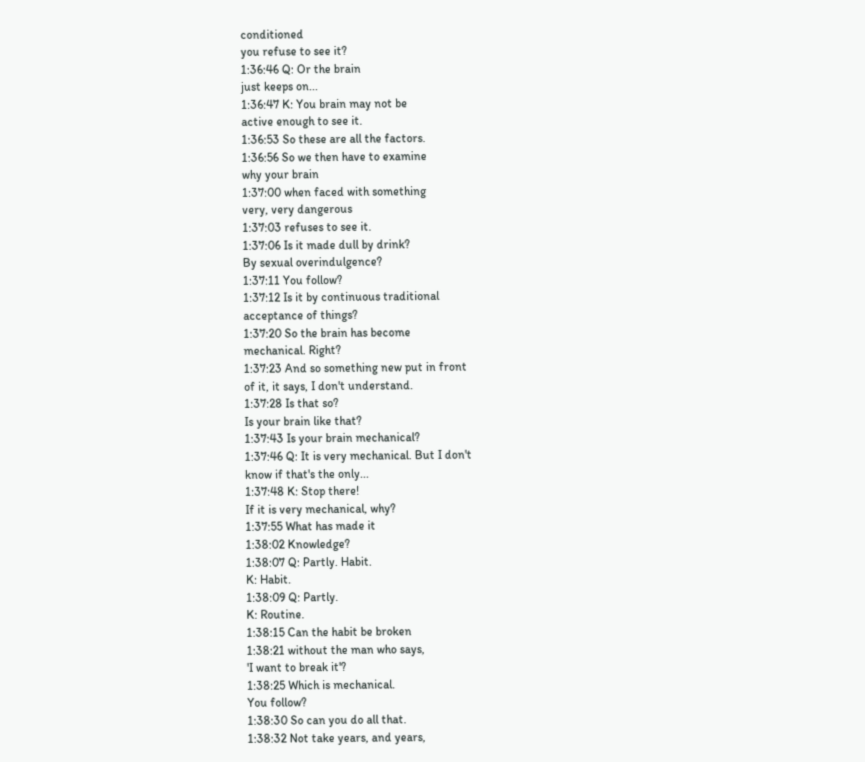conditioned
you refuse to see it?
1:36:46 Q: Or the brain
just keeps on...
1:36:47 K: You brain may not be
active enough to see it.
1:36:53 So these are all the factors.
1:36:56 So we then have to examine
why your brain
1:37:00 when faced with something
very, very dangerous
1:37:03 refuses to see it.
1:37:06 Is it made dull by drink?
By sexual overindulgence?
1:37:11 You follow?
1:37:12 Is it by continuous traditional
acceptance of things?
1:37:20 So the brain has become
mechanical. Right?
1:37:23 And so something new put in front
of it, it says, I don't understand.
1:37:28 Is that so?
Is your brain like that?
1:37:43 Is your brain mechanical?
1:37:46 Q: It is very mechanical. But I don't
know if that's the only...
1:37:48 K: Stop there!
If it is very mechanical, why?
1:37:55 What has made it
1:38:02 Knowledge?
1:38:07 Q: Partly. Habit.
K: Habit.
1:38:09 Q: Partly.
K: Routine.
1:38:15 Can the habit be broken
1:38:21 without the man who says,
'I want to break it'?
1:38:25 Which is mechanical.
You follow?
1:38:30 So can you do all that.
1:38:32 Not take years, and years,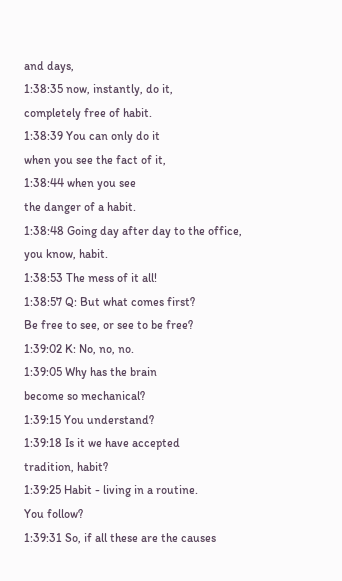and days,
1:38:35 now, instantly, do it,
completely free of habit.
1:38:39 You can only do it
when you see the fact of it,
1:38:44 when you see
the danger of a habit.
1:38:48 Going day after day to the office,
you know, habit.
1:38:53 The mess of it all!
1:38:57 Q: But what comes first?
Be free to see, or see to be free?
1:39:02 K: No, no, no.
1:39:05 Why has the brain
become so mechanical?
1:39:15 You understand?
1:39:18 Is it we have accepted
tradition, habit?
1:39:25 Habit - living in a routine.
You follow?
1:39:31 So, if all these are the causes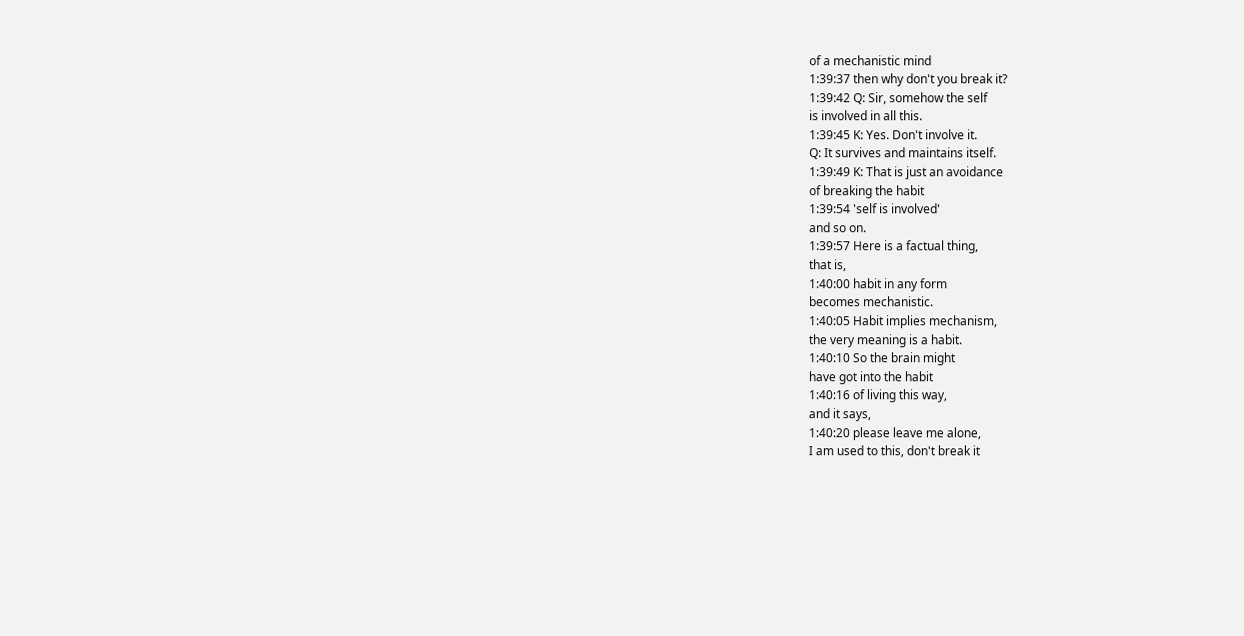of a mechanistic mind
1:39:37 then why don't you break it?
1:39:42 Q: Sir, somehow the self
is involved in all this.
1:39:45 K: Yes. Don't involve it.
Q: It survives and maintains itself.
1:39:49 K: That is just an avoidance
of breaking the habit
1:39:54 'self is involved'
and so on.
1:39:57 Here is a factual thing,
that is,
1:40:00 habit in any form
becomes mechanistic.
1:40:05 Habit implies mechanism,
the very meaning is a habit.
1:40:10 So the brain might
have got into the habit
1:40:16 of living this way,
and it says,
1:40:20 please leave me alone,
I am used to this, don't break it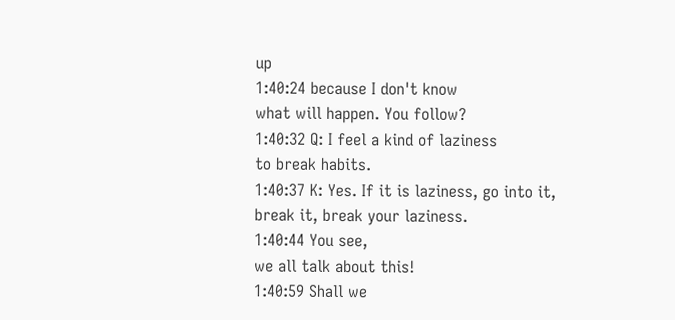up
1:40:24 because I don't know
what will happen. You follow?
1:40:32 Q: I feel a kind of laziness
to break habits.
1:40:37 K: Yes. If it is laziness, go into it,
break it, break your laziness.
1:40:44 You see,
we all talk about this!
1:40:59 Shall we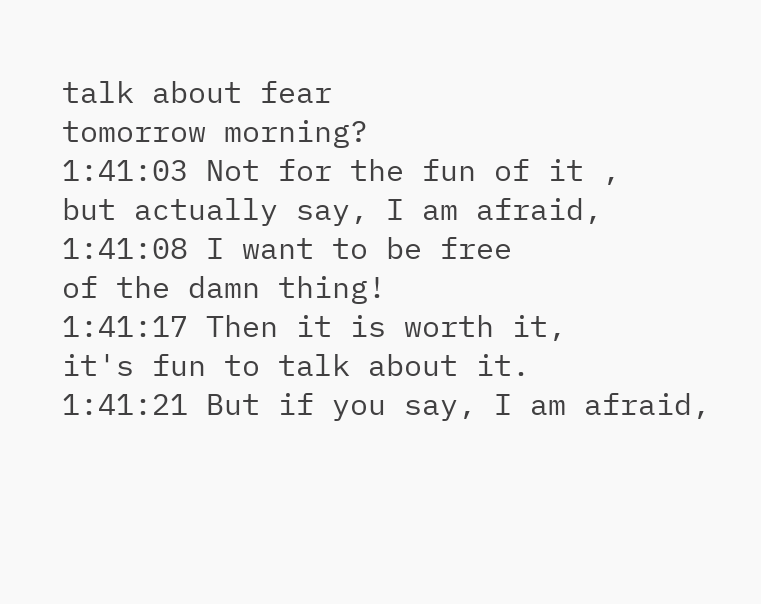talk about fear
tomorrow morning?
1:41:03 Not for the fun of it ,
but actually say, I am afraid,
1:41:08 I want to be free
of the damn thing!
1:41:17 Then it is worth it,
it's fun to talk about it.
1:41:21 But if you say, I am afraid,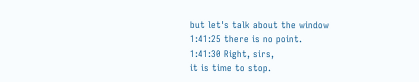but let's talk about the window
1:41:25 there is no point.
1:41:30 Right, sirs,
it is time to stop.